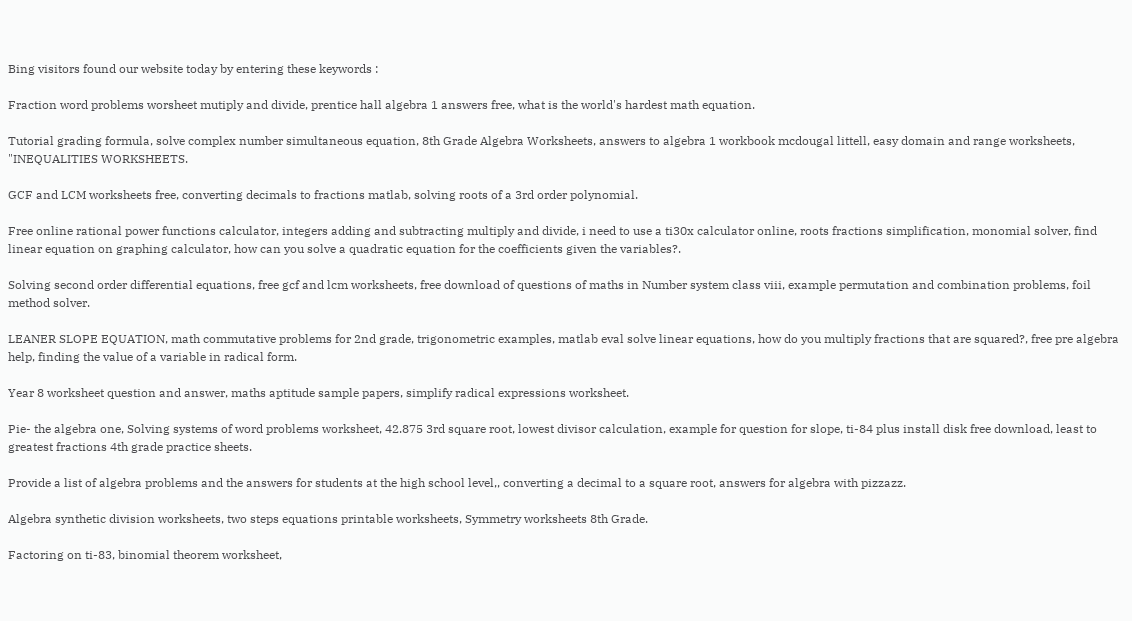Bing visitors found our website today by entering these keywords :

Fraction word problems worsheet mutiply and divide, prentice hall algebra 1 answers free, what is the world's hardest math equation.

Tutorial grading formula, solve complex number simultaneous equation, 8th Grade Algebra Worksheets, answers to algebra 1 workbook mcdougal littell, easy domain and range worksheets, "INEQUALITIES WORKSHEETS.

GCF and LCM worksheets free, converting decimals to fractions matlab, solving roots of a 3rd order polynomial.

Free online rational power functions calculator, integers adding and subtracting multiply and divide, i need to use a ti30x calculator online, roots fractions simplification, monomial solver, find linear equation on graphing calculator, how can you solve a quadratic equation for the coefficients given the variables?.

Solving second order differential equations, free gcf and lcm worksheets, free download of questions of maths in Number system class viii, example permutation and combination problems, foil method solver.

LEANER SLOPE EQUATION, math commutative problems for 2nd grade, trigonometric examples, matlab eval solve linear equations, how do you multiply fractions that are squared?, free pre algebra help, finding the value of a variable in radical form.

Year 8 worksheet question and answer, maths aptitude sample papers, simplify radical expressions worksheet.

Pie- the algebra one, Solving systems of word problems worksheet, 42.875 3rd square root, lowest divisor calculation, example for question for slope, ti-84 plus install disk free download, least to greatest fractions 4th grade practice sheets.

Provide a list of algebra problems and the answers for students at the high school level,, converting a decimal to a square root, answers for algebra with pizzazz.

Algebra synthetic division worksheets, two steps equations printable worksheets, Symmetry worksheets 8th Grade.

Factoring on ti-83, binomial theorem worksheet,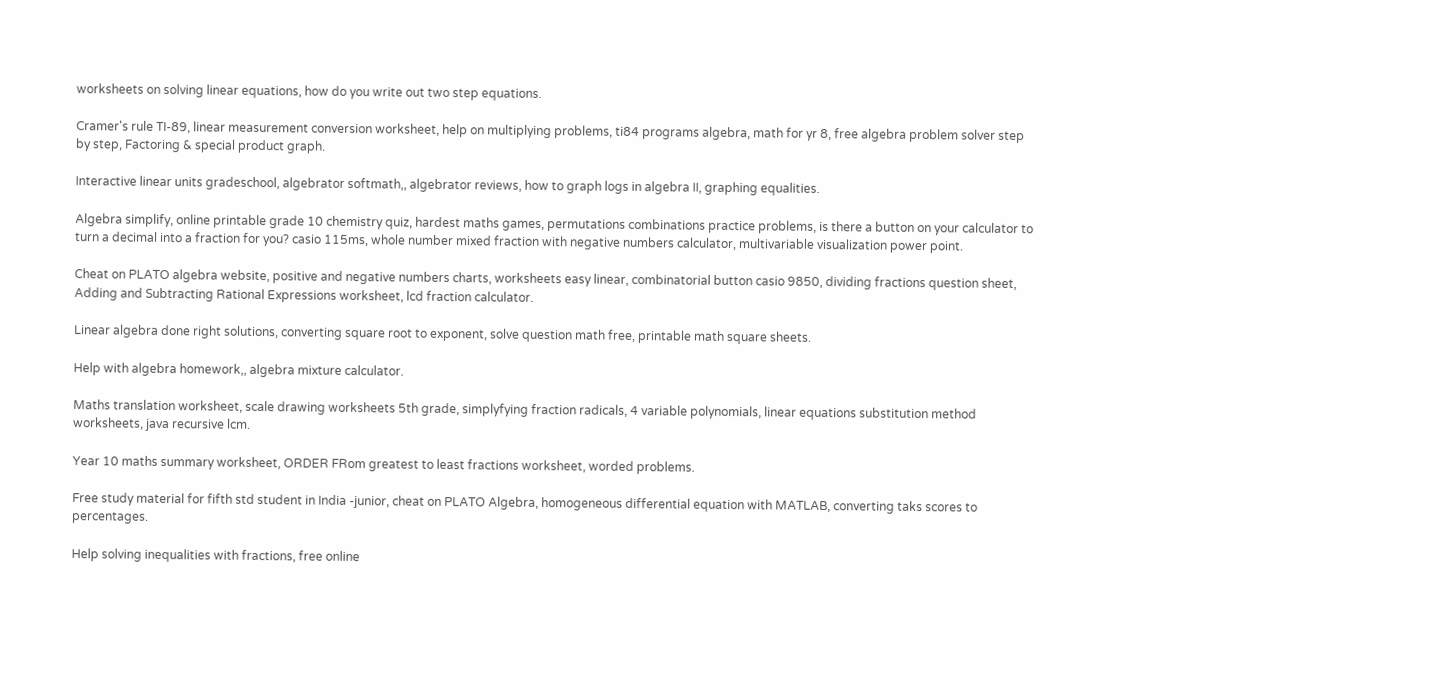worksheets on solving linear equations, how do you write out two step equations.

Cramer's rule TI-89, linear measurement conversion worksheet, help on multiplying problems, ti84 programs algebra, math for yr 8, free algebra problem solver step by step, Factoring & special product graph.

Interactive linear units gradeschool, algebrator softmath,, algebrator reviews, how to graph logs in algebra II, graphing equalities.

Algebra simplify, online printable grade 10 chemistry quiz, hardest maths games, permutations combinations practice problems, is there a button on your calculator to turn a decimal into a fraction for you? casio 115ms, whole number mixed fraction with negative numbers calculator, multivariable visualization power point.

Cheat on PLATO algebra website, positive and negative numbers charts, worksheets easy linear, combinatorial button casio 9850, dividing fractions question sheet, Adding and Subtracting Rational Expressions worksheet, lcd fraction calculator.

Linear algebra done right solutions, converting square root to exponent, solve question math free, printable math square sheets.

Help with algebra homework,, algebra mixture calculator.

Maths translation worksheet, scale drawing worksheets 5th grade, simplyfying fraction radicals, 4 variable polynomials, linear equations substitution method worksheets, java recursive lcm.

Year 10 maths summary worksheet, ORDER FRom greatest to least fractions worksheet, worded problems.

Free study material for fifth std student in India -junior, cheat on PLATO Algebra, homogeneous differential equation with MATLAB, converting taks scores to percentages.

Help solving inequalities with fractions, free online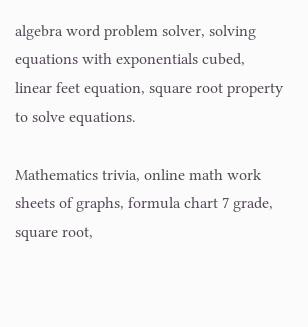algebra word problem solver, solving equations with exponentials cubed, linear feet equation, square root property to solve equations.

Mathematics trivia, online math work sheets of graphs, formula chart 7 grade, square root,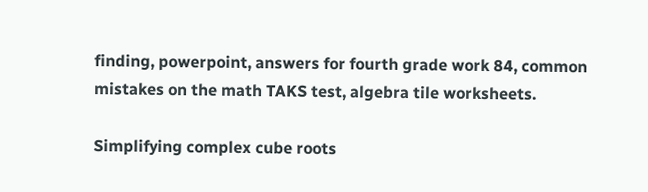finding, powerpoint, answers for fourth grade work 84, common mistakes on the math TAKS test, algebra tile worksheets.

Simplifying complex cube roots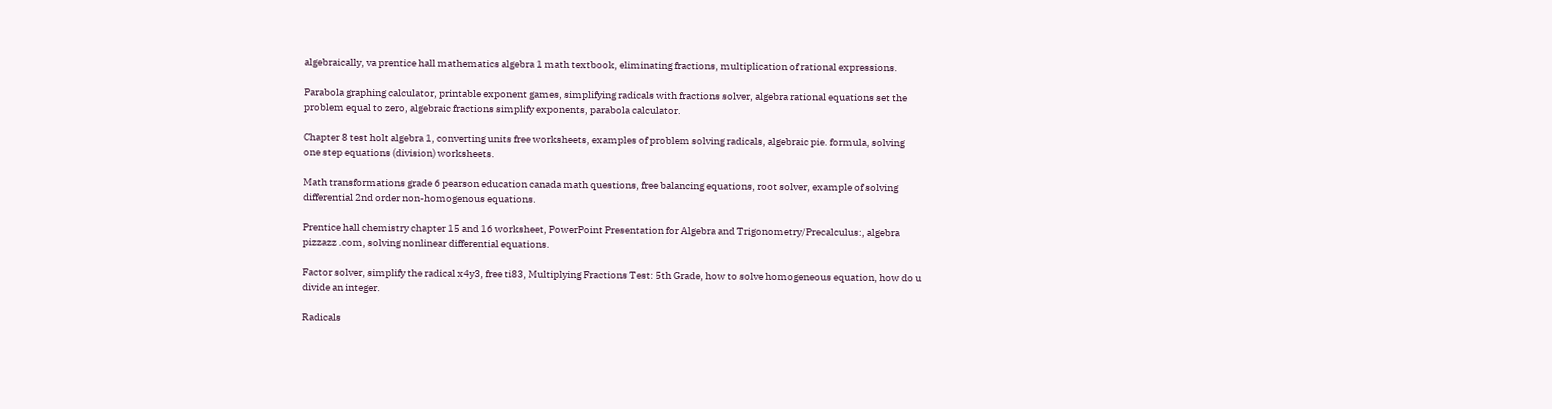algebraically, va prentice hall mathematics algebra 1 math textbook, eliminating fractions, multiplication of rational expressions.

Parabola graphing calculator, printable exponent games, simplifying radicals with fractions solver, algebra rational equations set the problem equal to zero, algebraic fractions simplify exponents, parabola calculator.

Chapter 8 test holt algebra 1, converting units free worksheets, examples of problem solving radicals, algebraic pie. formula, solving one step equations (division) worksheets.

Math transformations grade 6 pearson education canada math questions, free balancing equations, root solver, example of solving differential 2nd order non-homogenous equations.

Prentice hall chemistry chapter 15 and 16 worksheet, PowerPoint Presentation for Algebra and Trigonometry/Precalculus:, algebra pizzazz .com, solving nonlinear differential equations.

Factor solver, simplify the radical x4y3, free ti83, Multiplying Fractions Test: 5th Grade, how to solve homogeneous equation, how do u divide an integer.

Radicals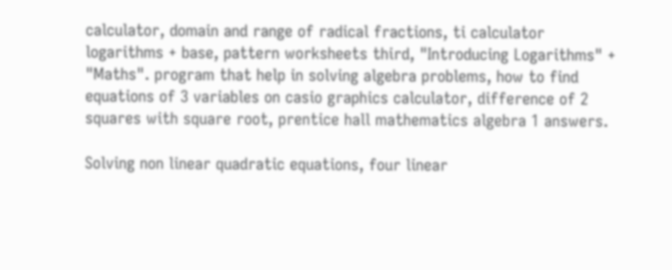calculator, domain and range of radical fractions, ti calculator logarithms + base, pattern worksheets third, "Introducing Logarithms" + "Maths". program that help in solving algebra problems, how to find equations of 3 variables on casio graphics calculator, difference of 2 squares with square root, prentice hall mathematics algebra 1 answers.

Solving non linear quadratic equations, four linear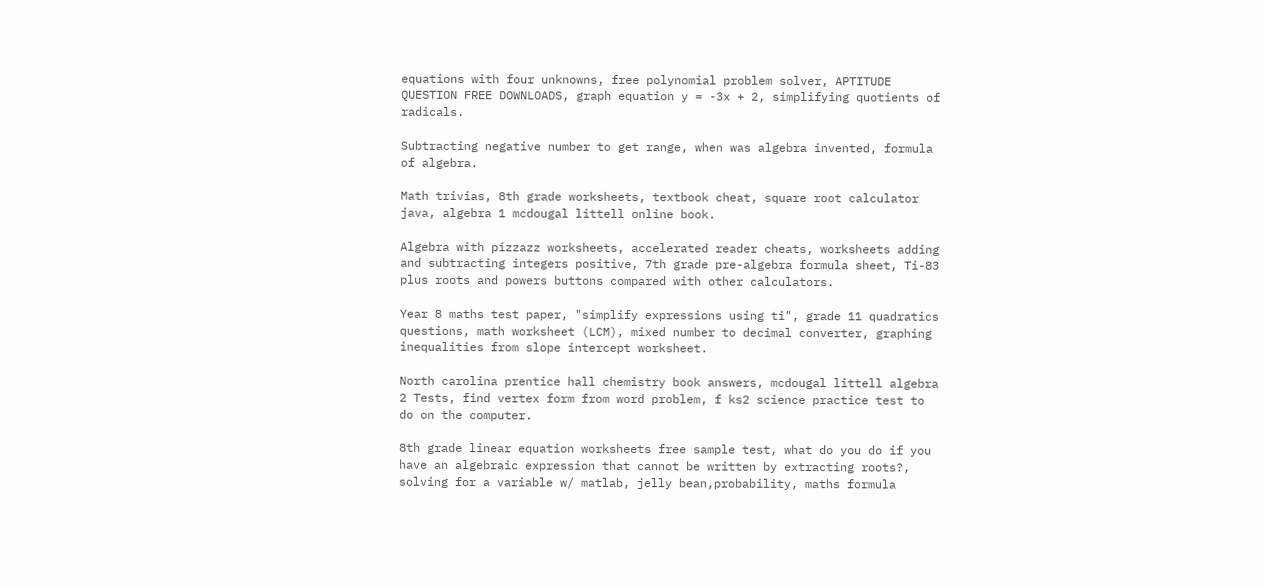equations with four unknowns, free polynomial problem solver, APTITUDE QUESTION FREE DOWNLOADS, graph equation y = -3x + 2, simplifying quotients of radicals.

Subtracting negative number to get range, when was algebra invented, formula of algebra.

Math trivias, 8th grade worksheets, textbook cheat, square root calculator java, algebra 1 mcdougal littell online book.

Algebra with pizzazz worksheets, accelerated reader cheats, worksheets adding and subtracting integers positive, 7th grade pre-algebra formula sheet, Ti-83 plus roots and powers buttons compared with other calculators.

Year 8 maths test paper, "simplify expressions using ti", grade 11 quadratics questions, math worksheet (LCM), mixed number to decimal converter, graphing inequalities from slope intercept worksheet.

North carolina prentice hall chemistry book answers, mcdougal littell algebra 2 Tests, find vertex form from word problem, f ks2 science practice test to do on the computer.

8th grade linear equation worksheets free sample test, what do you do if you have an algebraic expression that cannot be written by extracting roots?, solving for a variable w/ matlab, jelly bean,probability, maths formula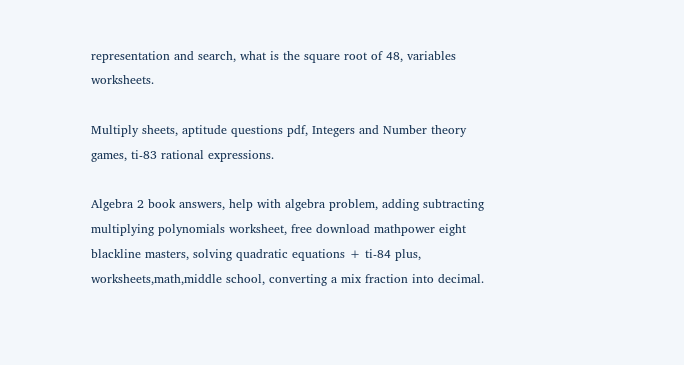representation and search, what is the square root of 48, variables worksheets.

Multiply sheets, aptitude questions pdf, Integers and Number theory games, ti-83 rational expressions.

Algebra 2 book answers, help with algebra problem, adding subtracting multiplying polynomials worksheet, free download mathpower eight blackline masters, solving quadratic equations + ti-84 plus, worksheets,math,middle school, converting a mix fraction into decimal.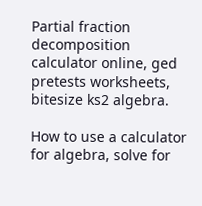Partial fraction decomposition calculator online, ged pretests worksheets, bitesize ks2 algebra.

How to use a calculator for algebra, solve for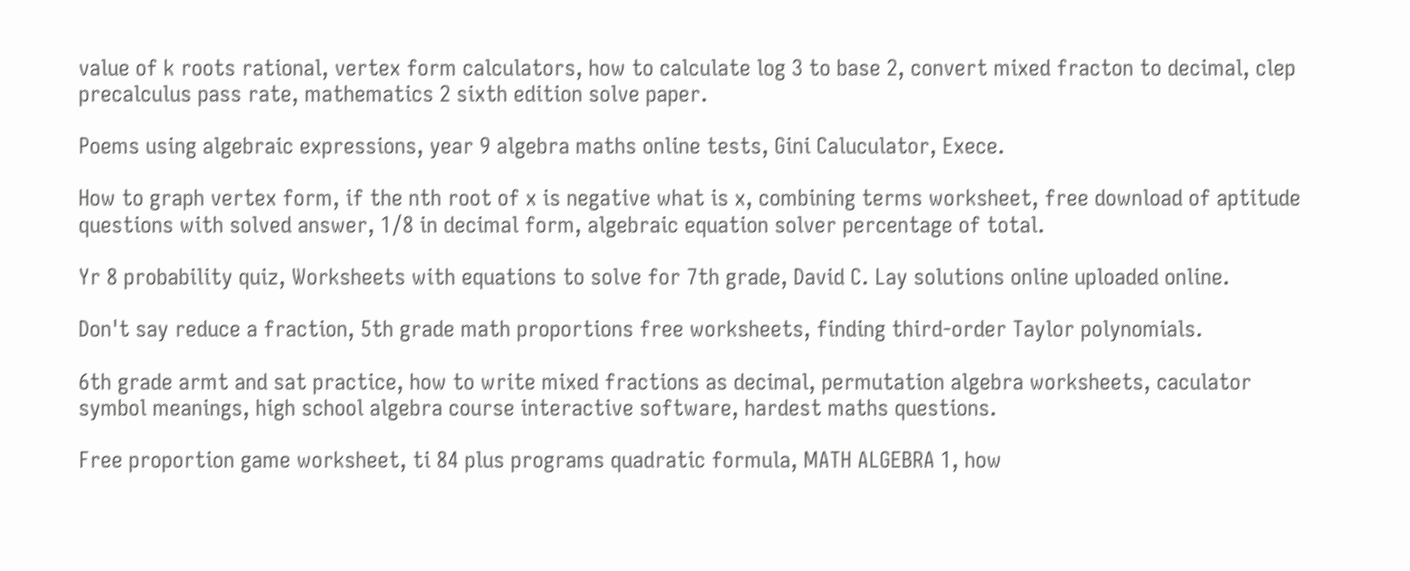value of k roots rational, vertex form calculators, how to calculate log 3 to base 2, convert mixed fracton to decimal, clep precalculus pass rate, mathematics 2 sixth edition solve paper.

Poems using algebraic expressions, year 9 algebra maths online tests, Gini Caluculator, Exece.

How to graph vertex form, if the nth root of x is negative what is x, combining terms worksheet, free download of aptitude questions with solved answer, 1/8 in decimal form, algebraic equation solver percentage of total.

Yr 8 probability quiz, Worksheets with equations to solve for 7th grade, David C. Lay solutions online uploaded online.

Don't say reduce a fraction, 5th grade math proportions free worksheets, finding third-order Taylor polynomials.

6th grade armt and sat practice, how to write mixed fractions as decimal, permutation algebra worksheets, caculator symbol meanings, high school algebra course interactive software, hardest maths questions.

Free proportion game worksheet, ti 84 plus programs quadratic formula, MATH ALGEBRA 1, how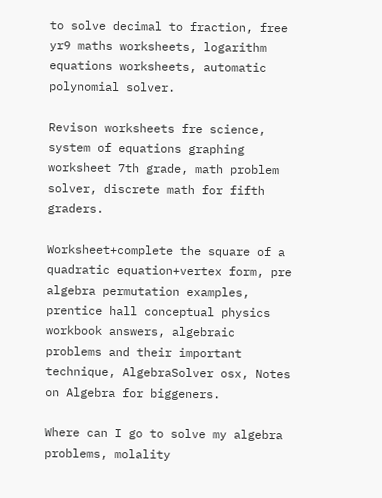to solve decimal to fraction, free yr9 maths worksheets, logarithm equations worksheets, automatic polynomial solver.

Revison worksheets fre science, system of equations graphing worksheet 7th grade, math problem solver, discrete math for fifth graders.

Worksheet+complete the square of a quadratic equation+vertex form, pre algebra permutation examples, prentice hall conceptual physics workbook answers, algebraic problems and their important technique, AlgebraSolver osx, Notes on Algebra for biggeners.

Where can I go to solve my algebra problems, molality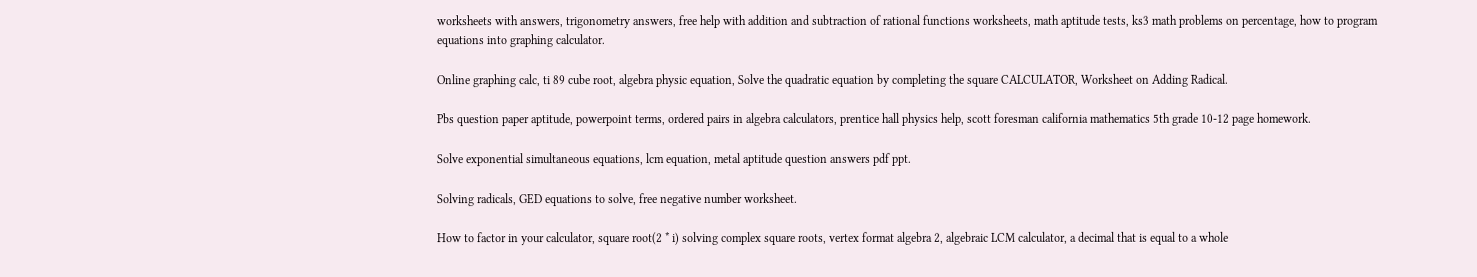worksheets with answers, trigonometry answers, free help with addition and subtraction of rational functions worksheets, math aptitude tests, ks3 math problems on percentage, how to program equations into graphing calculator.

Online graphing calc, ti 89 cube root, algebra physic equation, Solve the quadratic equation by completing the square CALCULATOR, Worksheet on Adding Radical.

Pbs question paper aptitude, powerpoint terms, ordered pairs in algebra calculators, prentice hall physics help, scott foresman california mathematics 5th grade 10-12 page homework.

Solve exponential simultaneous equations, lcm equation, metal aptitude question answers pdf ppt.

Solving radicals, GED equations to solve, free negative number worksheet.

How to factor in your calculator, square root(2 * i) solving complex square roots, vertex format algebra 2, algebraic LCM calculator, a decimal that is equal to a whole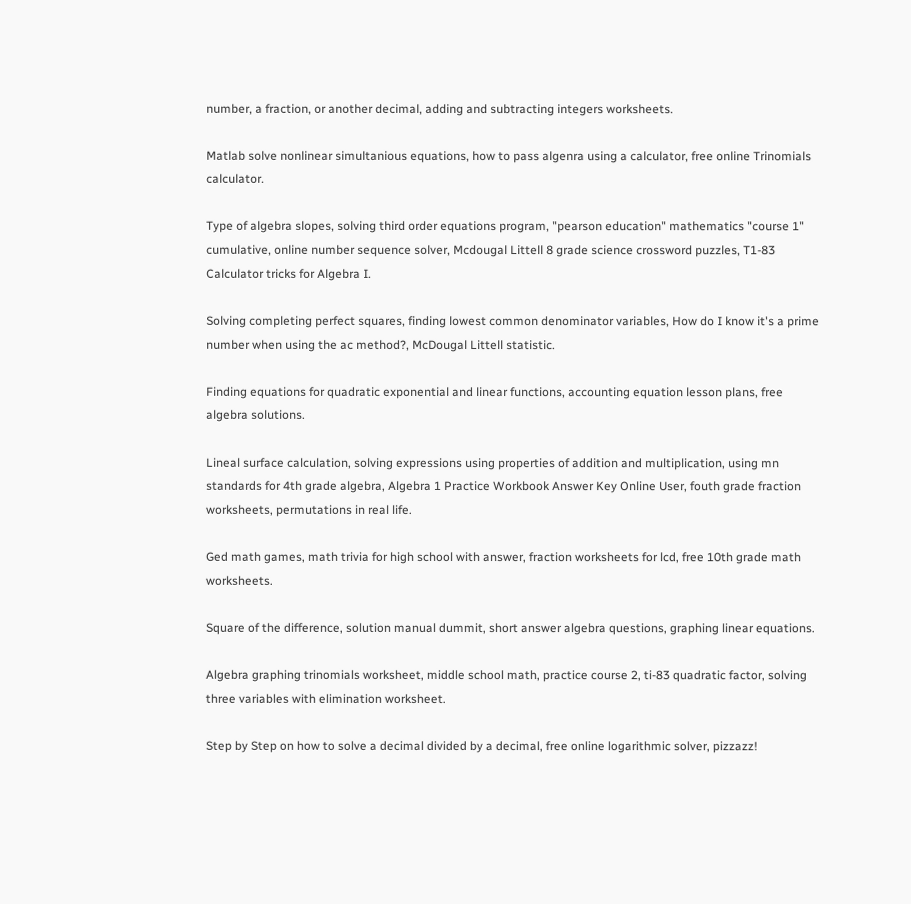number, a fraction, or another decimal, adding and subtracting integers worksheets.

Matlab solve nonlinear simultanious equations, how to pass algenra using a calculator, free online Trinomials calculator.

Type of algebra slopes, solving third order equations program, "pearson education" mathematics "course 1" cumulative, online number sequence solver, Mcdougal Littell 8 grade science crossword puzzles, T1-83 Calculator tricks for Algebra I.

Solving completing perfect squares, finding lowest common denominator variables, How do I know it's a prime number when using the ac method?, McDougal Littell statistic.

Finding equations for quadratic exponential and linear functions, accounting equation lesson plans, free algebra solutions.

Lineal surface calculation, solving expressions using properties of addition and multiplication, using mn standards for 4th grade algebra, Algebra 1 Practice Workbook Answer Key Online User, fouth grade fraction worksheets, permutations in real life.

Ged math games, math trivia for high school with answer, fraction worksheets for lcd, free 10th grade math worksheets.

Square of the difference, solution manual dummit, short answer algebra questions, graphing linear equations.

Algebra graphing trinomials worksheet, middle school math, practice course 2, ti-83 quadratic factor, solving three variables with elimination worksheet.

Step by Step on how to solve a decimal divided by a decimal, free online logarithmic solver, pizzazz!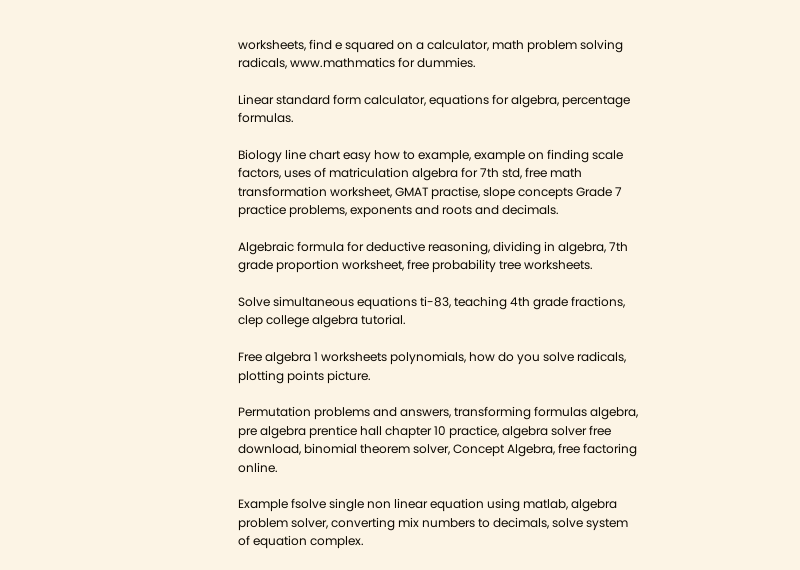worksheets, find e squared on a calculator, math problem solving radicals, www.mathmatics for dummies.

Linear standard form calculator, equations for algebra, percentage formulas.

Biology line chart easy how to example, example on finding scale factors, uses of matriculation algebra for 7th std, free math transformation worksheet, GMAT practise, slope concepts Grade 7 practice problems, exponents and roots and decimals.

Algebraic formula for deductive reasoning, dividing in algebra, 7th grade proportion worksheet, free probability tree worksheets.

Solve simultaneous equations ti-83, teaching 4th grade fractions, clep college algebra tutorial.

Free algebra 1 worksheets polynomials, how do you solve radicals, plotting points picture.

Permutation problems and answers, transforming formulas algebra, pre algebra prentice hall chapter 10 practice, algebra solver free download, binomial theorem solver, Concept Algebra, free factoring online.

Example fsolve single non linear equation using matlab, algebra problem solver, converting mix numbers to decimals, solve system of equation complex.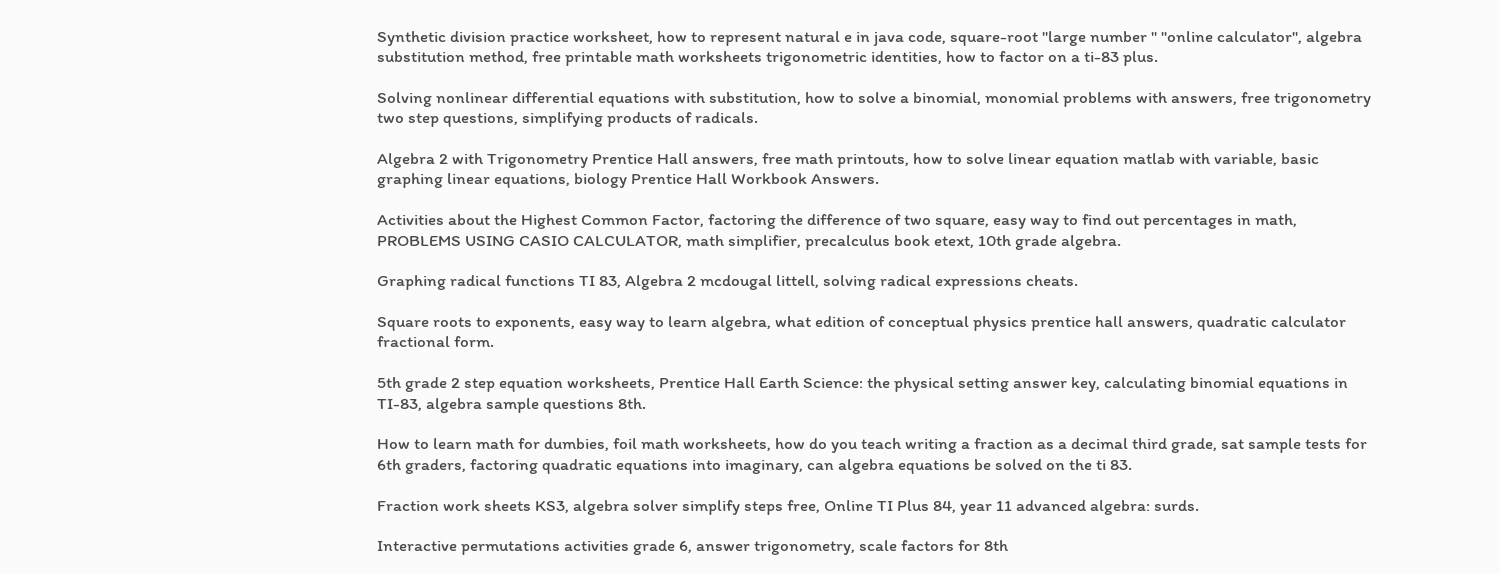Synthetic division practice worksheet, how to represent natural e in java code, square-root "large number " "online calculator", algebra substitution method, free printable math worksheets trigonometric identities, how to factor on a ti-83 plus.

Solving nonlinear differential equations with substitution, how to solve a binomial, monomial problems with answers, free trigonometry two step questions, simplifying products of radicals.

Algebra 2 with Trigonometry Prentice Hall answers, free math printouts, how to solve linear equation matlab with variable, basic graphing linear equations, biology Prentice Hall Workbook Answers.

Activities about the Highest Common Factor, factoring the difference of two square, easy way to find out percentages in math, PROBLEMS USING CASIO CALCULATOR, math simplifier, precalculus book etext, 10th grade algebra.

Graphing radical functions TI 83, Algebra 2 mcdougal littell, solving radical expressions cheats.

Square roots to exponents, easy way to learn algebra, what edition of conceptual physics prentice hall answers, quadratic calculator fractional form.

5th grade 2 step equation worksheets, Prentice Hall Earth Science: the physical setting answer key, calculating binomial equations in TI-83, algebra sample questions 8th.

How to learn math for dumbies, foil math worksheets, how do you teach writing a fraction as a decimal third grade, sat sample tests for 6th graders, factoring quadratic equations into imaginary, can algebra equations be solved on the ti 83.

Fraction work sheets KS3, algebra solver simplify steps free, Online TI Plus 84, year 11 advanced algebra: surds.

Interactive permutations activities grade 6, answer trigonometry, scale factors for 8th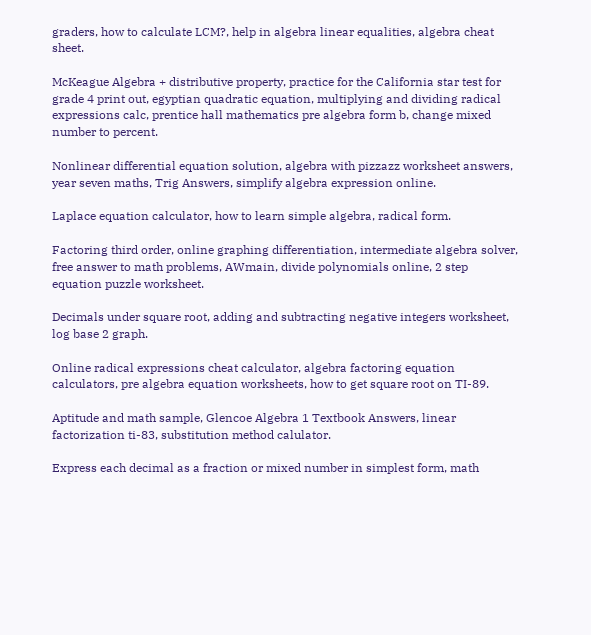graders, how to calculate LCM?, help in algebra linear equalities, algebra cheat sheet.

McKeague Algebra + distributive property, practice for the California star test for grade 4 print out, egyptian quadratic equation, multiplying and dividing radical expressions calc, prentice hall mathematics pre algebra form b, change mixed number to percent.

Nonlinear differential equation solution, algebra with pizzazz worksheet answers, year seven maths, Trig Answers, simplify algebra expression online.

Laplace equation calculator, how to learn simple algebra, radical form.

Factoring third order, online graphing differentiation, intermediate algebra solver, free answer to math problems, AWmain, divide polynomials online, 2 step equation puzzle worksheet.

Decimals under square root, adding and subtracting negative integers worksheet, log base 2 graph.

Online radical expressions cheat calculator, algebra factoring equation calculators, pre algebra equation worksheets, how to get square root on TI-89.

Aptitude and math sample, Glencoe Algebra 1 Textbook Answers, linear factorization ti-83, substitution method calulator.

Express each decimal as a fraction or mixed number in simplest form, math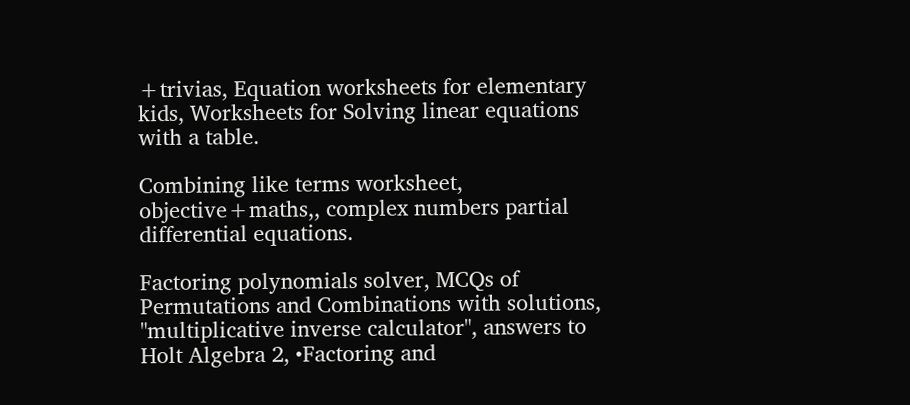+trivias, Equation worksheets for elementary kids, Worksheets for Solving linear equations with a table.

Combining like terms worksheet, objective+maths,, complex numbers partial differential equations.

Factoring polynomials solver, MCQs of Permutations and Combinations with solutions, "multiplicative inverse calculator", answers to Holt Algebra 2, •Factoring and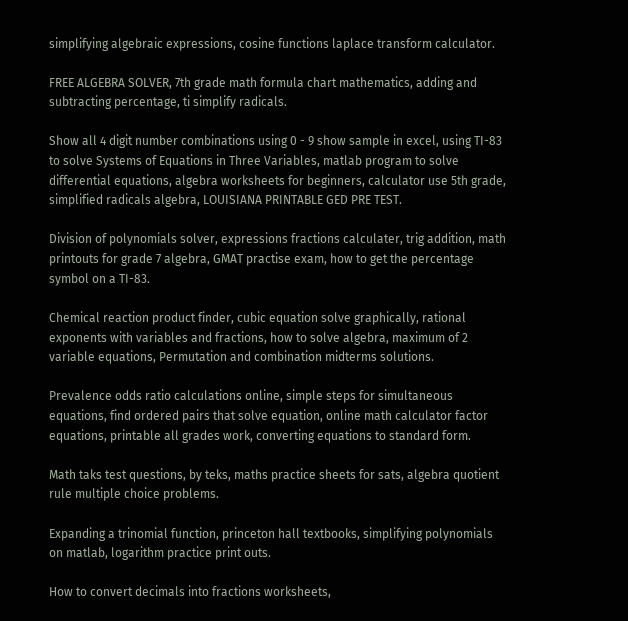simplifying algebraic expressions, cosine functions laplace transform calculator.

FREE ALGEBRA SOLVER, 7th grade math formula chart mathematics, adding and subtracting percentage, ti simplify radicals.

Show all 4 digit number combinations using 0 - 9 show sample in excel, using TI-83 to solve Systems of Equations in Three Variables, matlab program to solve differential equations, algebra worksheets for beginners, calculator use 5th grade, simplified radicals algebra, LOUISIANA PRINTABLE GED PRE TEST.

Division of polynomials solver, expressions fractions calculater, trig addition, math printouts for grade 7 algebra, GMAT practise exam, how to get the percentage symbol on a TI-83.

Chemical reaction product finder, cubic equation solve graphically, rational exponents with variables and fractions, how to solve algebra, maximum of 2 variable equations, Permutation and combination midterms solutions.

Prevalence odds ratio calculations online, simple steps for simultaneous equations, find ordered pairs that solve equation, online math calculator factor equations, printable all grades work, converting equations to standard form.

Math taks test questions, by teks, maths practice sheets for sats, algebra quotient rule multiple choice problems.

Expanding a trinomial function, princeton hall textbooks, simplifying polynomials on matlab, logarithm practice print outs.

How to convert decimals into fractions worksheets,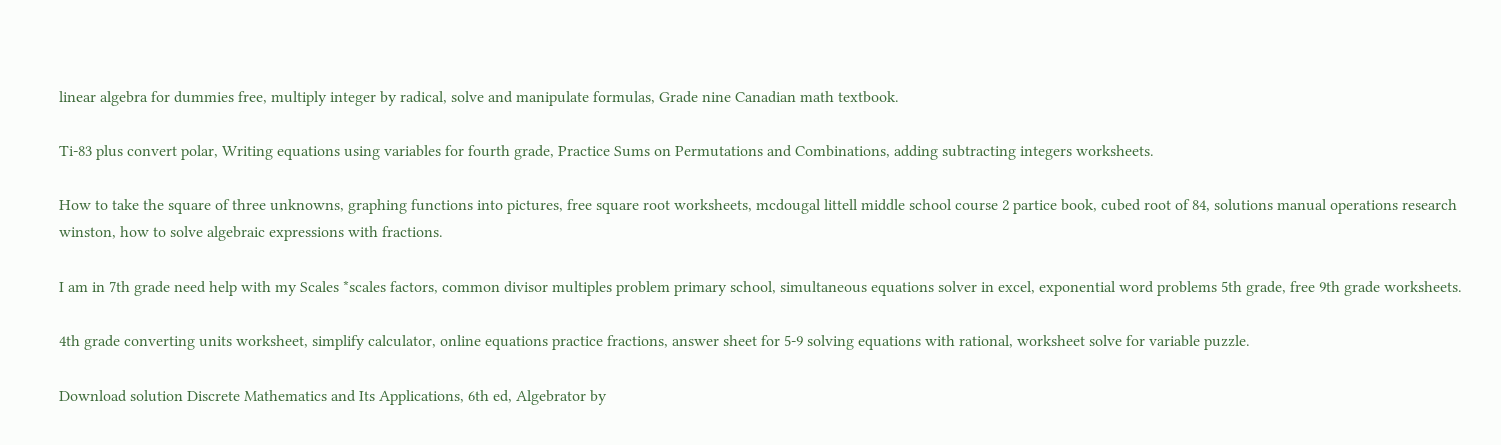linear algebra for dummies free, multiply integer by radical, solve and manipulate formulas, Grade nine Canadian math textbook.

Ti-83 plus convert polar, Writing equations using variables for fourth grade, Practice Sums on Permutations and Combinations, adding subtracting integers worksheets.

How to take the square of three unknowns, graphing functions into pictures, free square root worksheets, mcdougal littell middle school course 2 partice book, cubed root of 84, solutions manual operations research winston, how to solve algebraic expressions with fractions.

I am in 7th grade need help with my Scales *scales factors, common divisor multiples problem primary school, simultaneous equations solver in excel, exponential word problems 5th grade, free 9th grade worksheets.

4th grade converting units worksheet, simplify calculator, online equations practice fractions, answer sheet for 5-9 solving equations with rational, worksheet solve for variable puzzle.

Download solution Discrete Mathematics and Its Applications, 6th ed, Algebrator by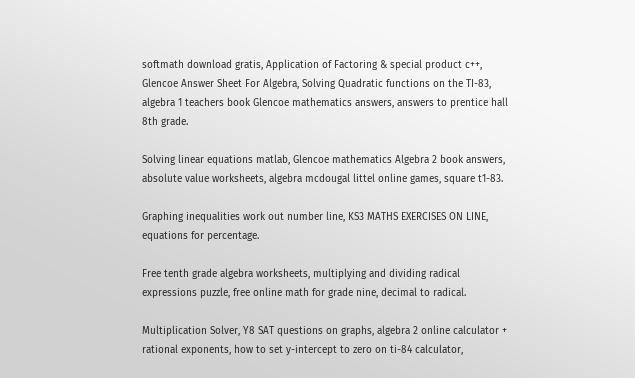softmath download gratis, Application of Factoring & special product c++, Glencoe Answer Sheet For Algebra, Solving Quadratic functions on the TI-83, algebra 1 teachers book Glencoe mathematics answers, answers to prentice hall 8th grade.

Solving linear equations matlab, Glencoe mathematics Algebra 2 book answers, absolute value worksheets, algebra mcdougal littel online games, square t1-83.

Graphing inequalities work out number line, KS3 MATHS EXERCISES ON LINE, equations for percentage.

Free tenth grade algebra worksheets, multiplying and dividing radical expressions puzzle, free online math for grade nine, decimal to radical.

Multiplication Solver, Y8 SAT questions on graphs, algebra 2 online calculator + rational exponents, how to set y-intercept to zero on ti-84 calculator,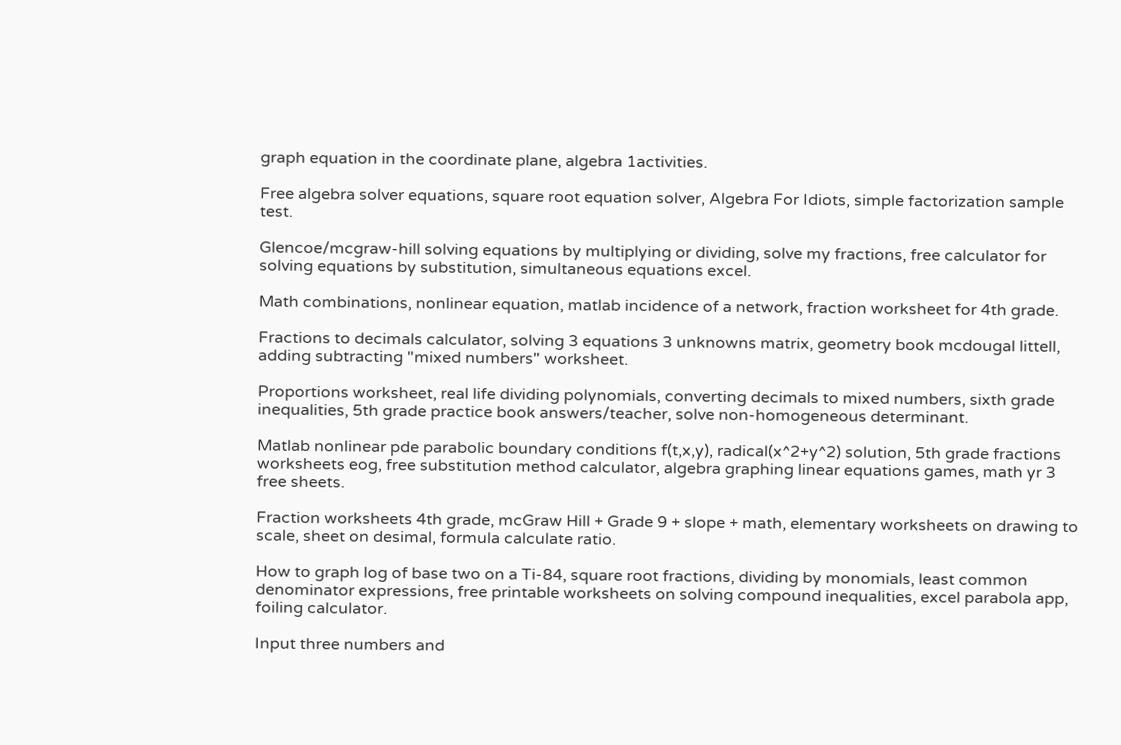graph equation in the coordinate plane, algebra 1activities.

Free algebra solver equations, square root equation solver, Algebra For Idiots, simple factorization sample test.

Glencoe/mcgraw-hill solving equations by multiplying or dividing, solve my fractions, free calculator for solving equations by substitution, simultaneous equations excel.

Math combinations, nonlinear equation, matlab incidence of a network, fraction worksheet for 4th grade.

Fractions to decimals calculator, solving 3 equations 3 unknowns matrix, geometry book mcdougal littell, adding subtracting "mixed numbers" worksheet.

Proportions worksheet, real life dividing polynomials, converting decimals to mixed numbers, sixth grade inequalities, 5th grade practice book answers/teacher, solve non-homogeneous determinant.

Matlab nonlinear pde parabolic boundary conditions f(t,x,y), radical(x^2+y^2) solution, 5th grade fractions worksheets eog, free substitution method calculator, algebra graphing linear equations games, math yr 3 free sheets.

Fraction worksheets 4th grade, mcGraw Hill + Grade 9 + slope + math, elementary worksheets on drawing to scale, sheet on desimal, formula calculate ratio.

How to graph log of base two on a Ti-84, square root fractions, dividing by monomials, least common denominator expressions, free printable worksheets on solving compound inequalities, excel parabola app, foiling calculator.

Input three numbers and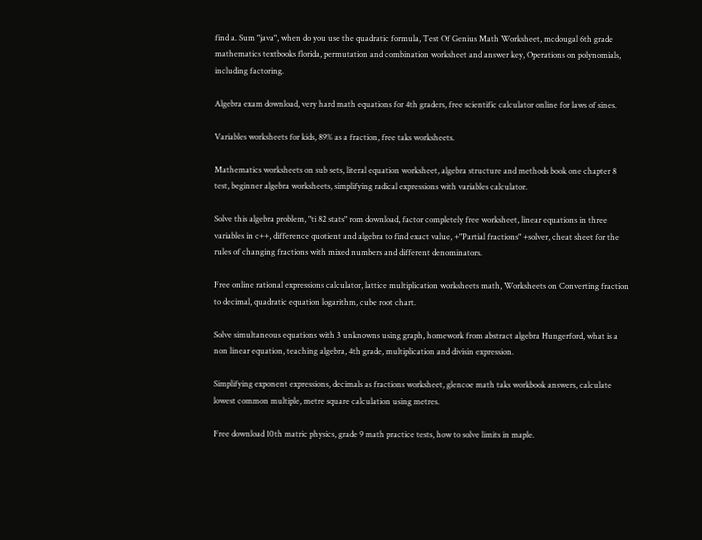find a. Sum "java", when do you use the quadratic formula, Test Of Genius Math Worksheet, mcdougal 6th grade mathematics textbooks florida, permutation and combination worksheet and answer key, Operations on polynomials, including factoring.

Algebra exam download, very hard math equations for 4th graders, free scientific calculator online for laws of sines.

Variables worksheets for kids, 89% as a fraction, free taks worksheets.

Mathematics worksheets on sub sets, literal equation worksheet, algebra structure and methods book one chapter 8 test, beginner algebra worksheets, simplifying radical expressions with variables calculator.

Solve this algebra problem, "ti 82 stats" rom download, factor completely free worksheet, linear equations in three variables in c++, difference quotient and algebra to find exact value, +"Partial fractions" +solver, cheat sheet for the rules of changing fractions with mixed numbers and different denominators.

Free online rational expressions calculator, lattice multiplication worksheets math, Worksheets on Converting fraction to decimal, quadratic equation logarithm, cube root chart.

Solve simultaneous equations with 3 unknowns using graph, homework from abstract algebra Hungerford, what is a non linear equation, teaching algebra, 4th grade, multiplication and divisin expression.

Simplifying exponent expressions, decimals as fractions worksheet, glencoe math taks workbook answers, calculate lowest common multiple, metre square calculation using metres.

Free download 10th matric physics, grade 9 math practice tests, how to solve limits in maple.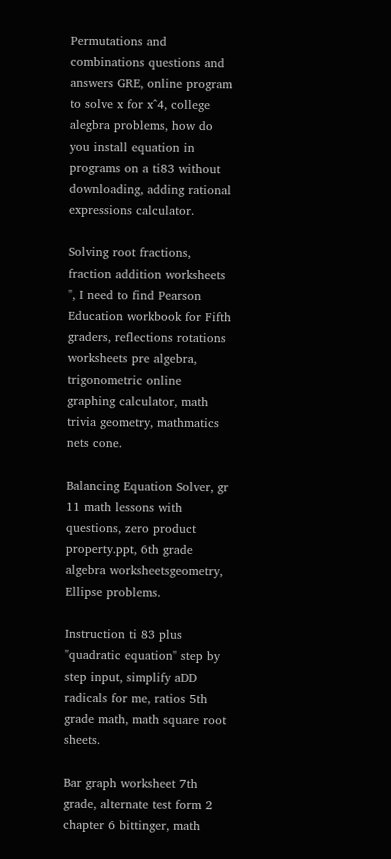Permutations and combinations questions and answers GRE, online program to solve x for x^4, college alegbra problems, how do you install equation in programs on a ti83 without downloading, adding rational expressions calculator.

Solving root fractions, fraction addition worksheets ", I need to find Pearson Education workbook for Fifth graders, reflections rotations worksheets pre algebra, trigonometric online graphing calculator, math trivia geometry, mathmatics nets cone.

Balancing Equation Solver, gr 11 math lessons with questions, zero product property.ppt, 6th grade algebra worksheetsgeometry, Ellipse problems.

Instruction ti 83 plus "quadratic equation" step by step input, simplify aDD radicals for me, ratios 5th grade math, math square root sheets.

Bar graph worksheet 7th grade, alternate test form 2 chapter 6 bittinger, math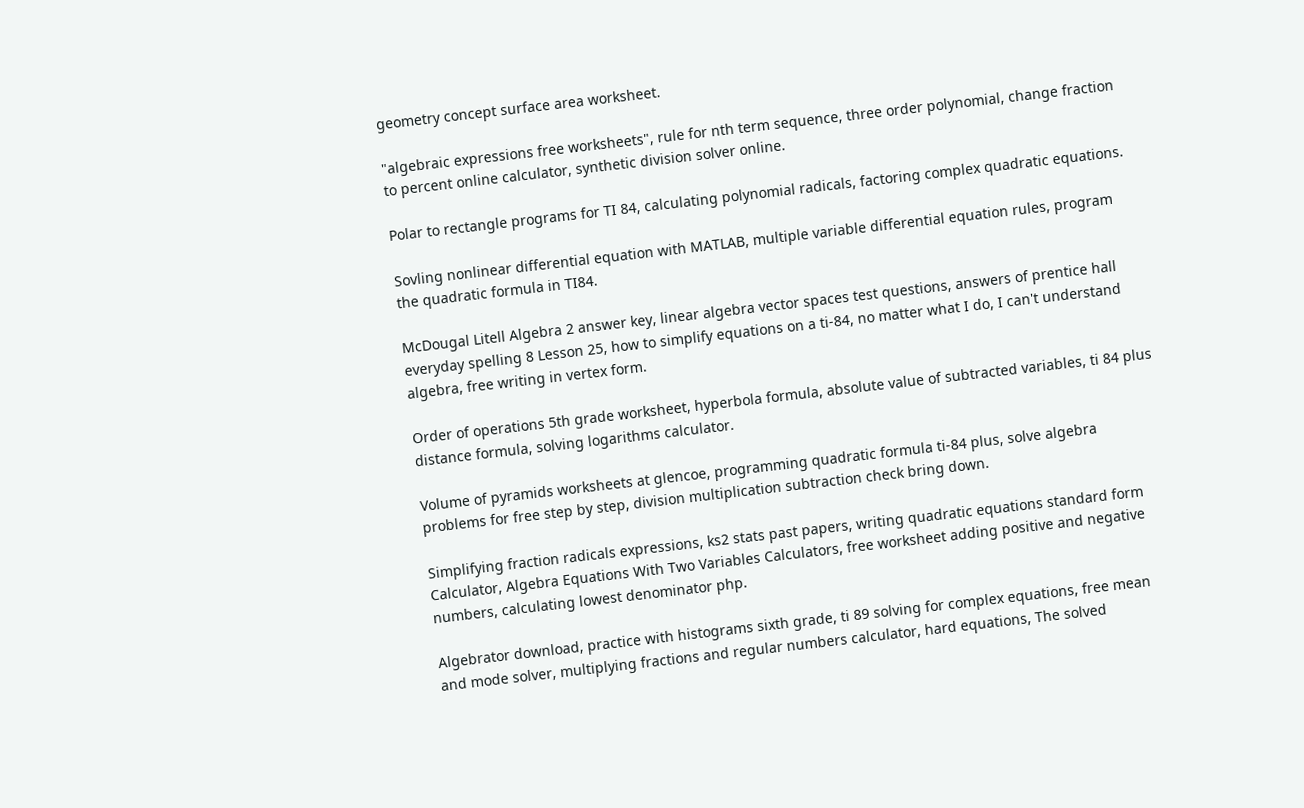geometry concept surface area worksheet.

"algebraic expressions free worksheets", rule for nth term sequence, three order polynomial, change fraction to percent online calculator, synthetic division solver online.

Polar to rectangle programs for TI 84, calculating polynomial radicals, factoring complex quadratic equations.

Sovling nonlinear differential equation with MATLAB, multiple variable differential equation rules, program the quadratic formula in TI84.

McDougal Litell Algebra 2 answer key, linear algebra vector spaces test questions, answers of prentice hall everyday spelling 8 Lesson 25, how to simplify equations on a ti-84, no matter what I do, I can't understand algebra, free writing in vertex form.

Order of operations 5th grade worksheet, hyperbola formula, absolute value of subtracted variables, ti 84 plus distance formula, solving logarithms calculator.

Volume of pyramids worksheets at glencoe, programming quadratic formula ti-84 plus, solve algebra problems for free step by step, division multiplication subtraction check bring down.

Simplifying fraction radicals expressions, ks2 stats past papers, writing quadratic equations standard form Calculator, Algebra Equations With Two Variables Calculators, free worksheet adding positive and negative numbers, calculating lowest denominator php.

Algebrator download, practice with histograms sixth grade, ti 89 solving for complex equations, free mean and mode solver, multiplying fractions and regular numbers calculator, hard equations, The solved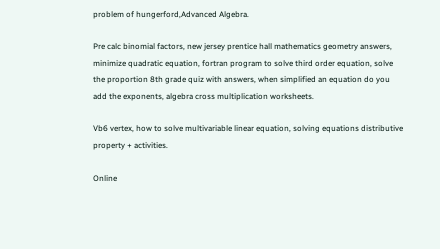problem of hungerford,Advanced Algebra.

Pre calc binomial factors, new jersey prentice hall mathematics geometry answers, minimize quadratic equation, fortran program to solve third order equation, solve the proportion 8th grade quiz with answers, when simplified an equation do you add the exponents, algebra cross multiplication worksheets.

Vb6 vertex, how to solve multivariable linear equation, solving equations distributive property + activities.

Online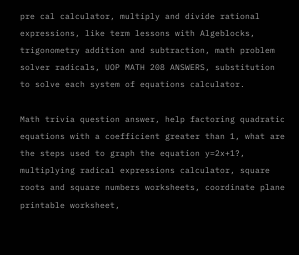pre cal calculator, multiply and divide rational expressions, like term lessons with Algeblocks, trigonometry addition and subtraction, math problem solver radicals, UOP MATH 208 ANSWERS, substitution to solve each system of equations calculator.

Math trivia question answer, help factoring quadratic equations with a coefficient greater than 1, what are the steps used to graph the equation y=2x+1?, multiplying radical expressions calculator, square roots and square numbers worksheets, coordinate plane printable worksheet,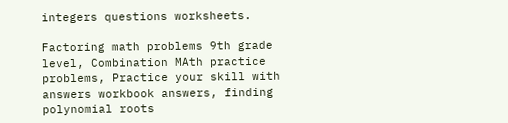integers questions worksheets.

Factoring math problems 9th grade level, Combination MAth practice problems, Practice your skill with answers workbook answers, finding polynomial roots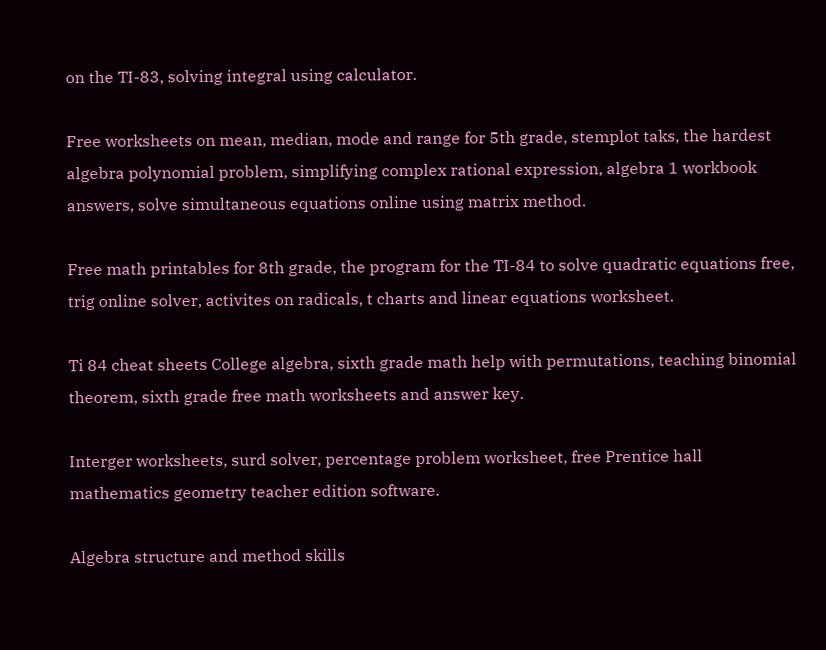on the TI-83, solving integral using calculator.

Free worksheets on mean, median, mode and range for 5th grade, stemplot taks, the hardest algebra polynomial problem, simplifying complex rational expression, algebra 1 workbook answers, solve simultaneous equations online using matrix method.

Free math printables for 8th grade, the program for the TI-84 to solve quadratic equations free, trig online solver, activites on radicals, t charts and linear equations worksheet.

Ti 84 cheat sheets College algebra, sixth grade math help with permutations, teaching binomial theorem, sixth grade free math worksheets and answer key.

Interger worksheets, surd solver, percentage problem worksheet, free Prentice hall mathematics geometry teacher edition software.

Algebra structure and method skills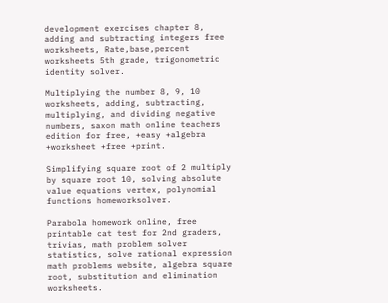development exercises chapter 8, adding and subtracting integers free worksheets, Rate,base,percent worksheets 5th grade, trigonometric identity solver.

Multiplying the number 8, 9, 10 worksheets, adding, subtracting, multiplying, and dividing negative numbers, saxon math online teachers edition for free, +easy +algebra +worksheet +free +print.

Simplifying square root of 2 multiply by square root 10, solving absolute value equations vertex, polynomial functions homeworksolver.

Parabola homework online, free printable cat test for 2nd graders, trivias, math problem solver statistics, solve rational expression math problems website, algebra square root, substitution and elimination worksheets.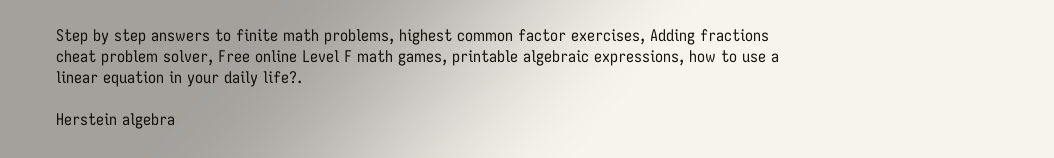Step by step answers to finite math problems, highest common factor exercises, Adding fractions cheat problem solver, Free online Level F math games, printable algebraic expressions, how to use a linear equation in your daily life?.

Herstein algebra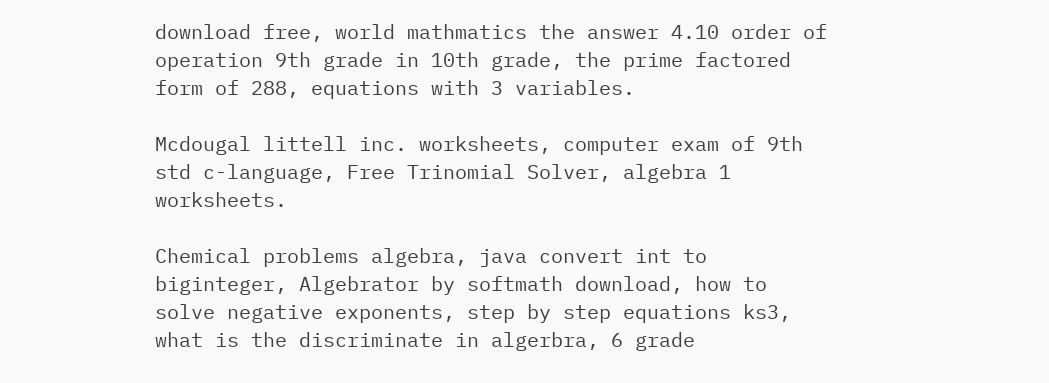download free, world mathmatics the answer 4.10 order of operation 9th grade in 10th grade, the prime factored form of 288, equations with 3 variables.

Mcdougal littell inc. worksheets, computer exam of 9th std c-language, Free Trinomial Solver, algebra 1 worksheets.

Chemical problems algebra, java convert int to biginteger, Algebrator by softmath download, how to solve negative exponents, step by step equations ks3, what is the discriminate in algerbra, 6 grade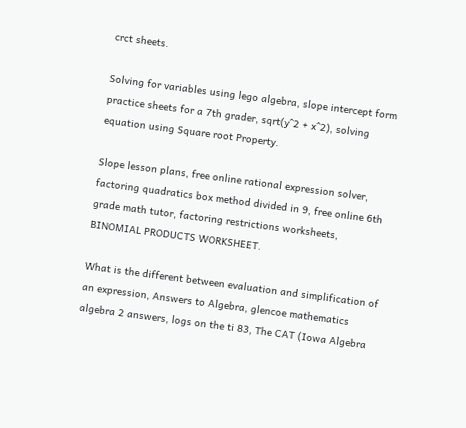crct sheets.

Solving for variables using lego algebra, slope intercept form practice sheets for a 7th grader, sqrt(y^2 + x^2), solving equation using Square root Property.

Slope lesson plans, free online rational expression solver, factoring quadratics box method divided in 9, free online 6th grade math tutor, factoring restrictions worksheets, BINOMIAL PRODUCTS WORKSHEET.

What is the different between evaluation and simplification of an expression, Answers to Algebra, glencoe mathematics algebra 2 answers, logs on the ti 83, The CAT (Iowa Algebra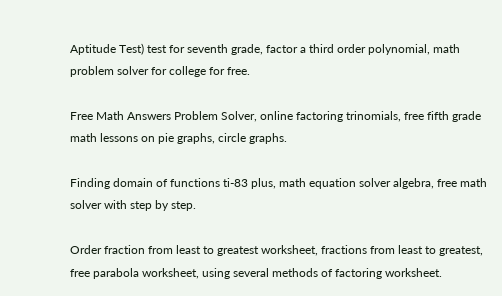Aptitude Test) test for seventh grade, factor a third order polynomial, math problem solver for college for free.

Free Math Answers Problem Solver, online factoring trinomials, free fifth grade math lessons on pie graphs, circle graphs.

Finding domain of functions ti-83 plus, math equation solver algebra, free math solver with step by step.

Order fraction from least to greatest worksheet, fractions from least to greatest, free parabola worksheet, using several methods of factoring worksheet.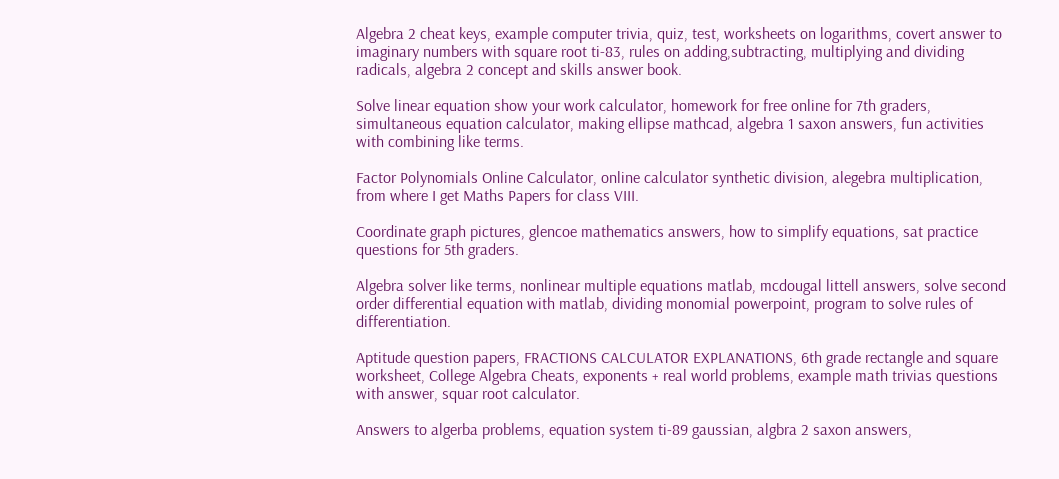Algebra 2 cheat keys, example computer trivia, quiz, test, worksheets on logarithms, covert answer to imaginary numbers with square root ti-83, rules on adding,subtracting, multiplying and dividing radicals, algebra 2 concept and skills answer book.

Solve linear equation show your work calculator, homework for free online for 7th graders, simultaneous equation calculator, making ellipse mathcad, algebra 1 saxon answers, fun activities with combining like terms.

Factor Polynomials Online Calculator, online calculator synthetic division, alegebra multiplication, from where I get Maths Papers for class VIII.

Coordinate graph pictures, glencoe mathematics answers, how to simplify equations, sat practice questions for 5th graders.

Algebra solver like terms, nonlinear multiple equations matlab, mcdougal littell answers, solve second order differential equation with matlab, dividing monomial powerpoint, program to solve rules of differentiation.

Aptitude question papers, FRACTIONS CALCULATOR EXPLANATIONS, 6th grade rectangle and square worksheet, College Algebra Cheats, exponents + real world problems, example math trivias questions with answer, squar root calculator.

Answers to algerba problems, equation system ti-89 gaussian, algbra 2 saxon answers,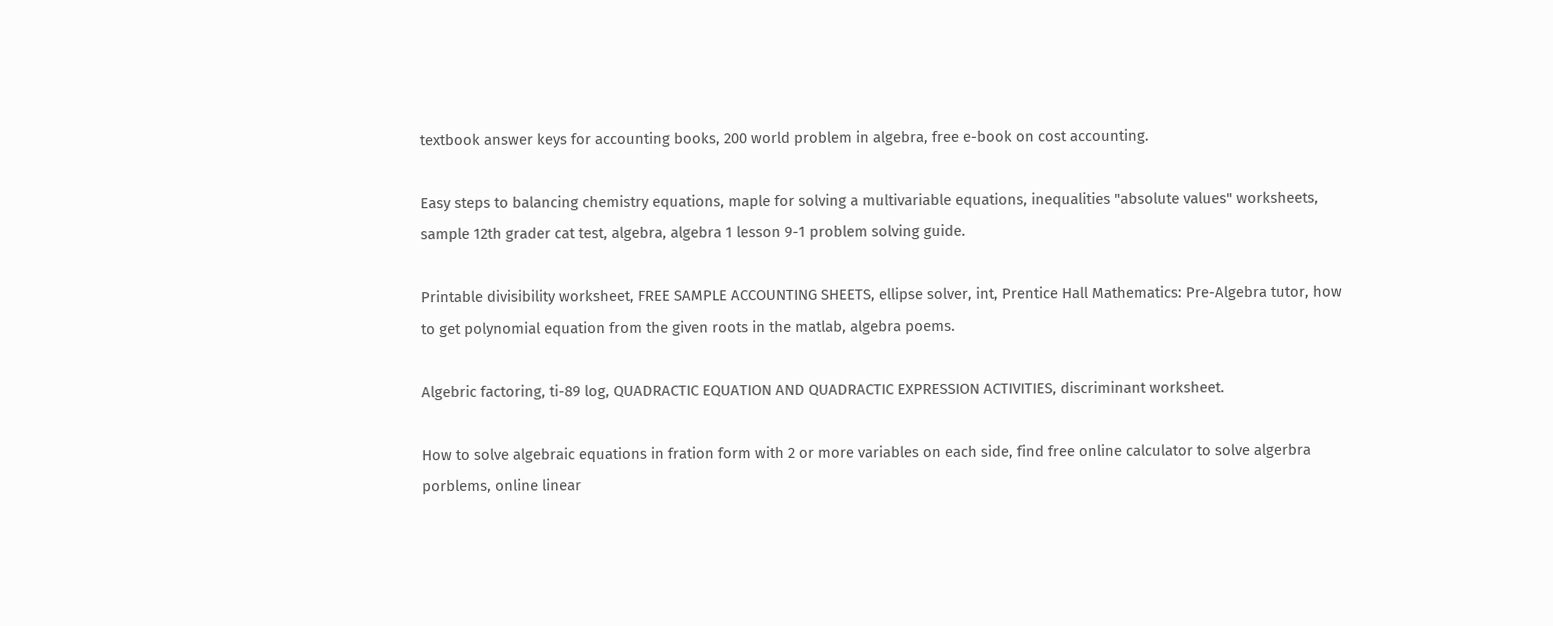textbook answer keys for accounting books, 200 world problem in algebra, free e-book on cost accounting.

Easy steps to balancing chemistry equations, maple for solving a multivariable equations, inequalities "absolute values" worksheets, sample 12th grader cat test, algebra, algebra 1 lesson 9-1 problem solving guide.

Printable divisibility worksheet, FREE SAMPLE ACCOUNTING SHEETS, ellipse solver, int, Prentice Hall Mathematics: Pre-Algebra tutor, how to get polynomial equation from the given roots in the matlab, algebra poems.

Algebric factoring, ti-89 log, QUADRACTIC EQUATION AND QUADRACTIC EXPRESSION ACTIVITIES, discriminant worksheet.

How to solve algebraic equations in fration form with 2 or more variables on each side, find free online calculator to solve algerbra porblems, online linear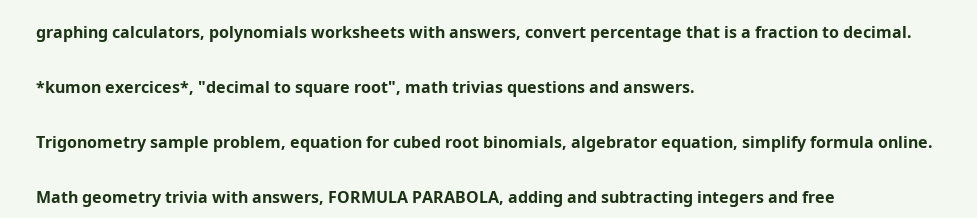graphing calculators, polynomials worksheets with answers, convert percentage that is a fraction to decimal.

*kumon exercices*, "decimal to square root", math trivias questions and answers.

Trigonometry sample problem, equation for cubed root binomials, algebrator equation, simplify formula online.

Math geometry trivia with answers, FORMULA PARABOLA, adding and subtracting integers and free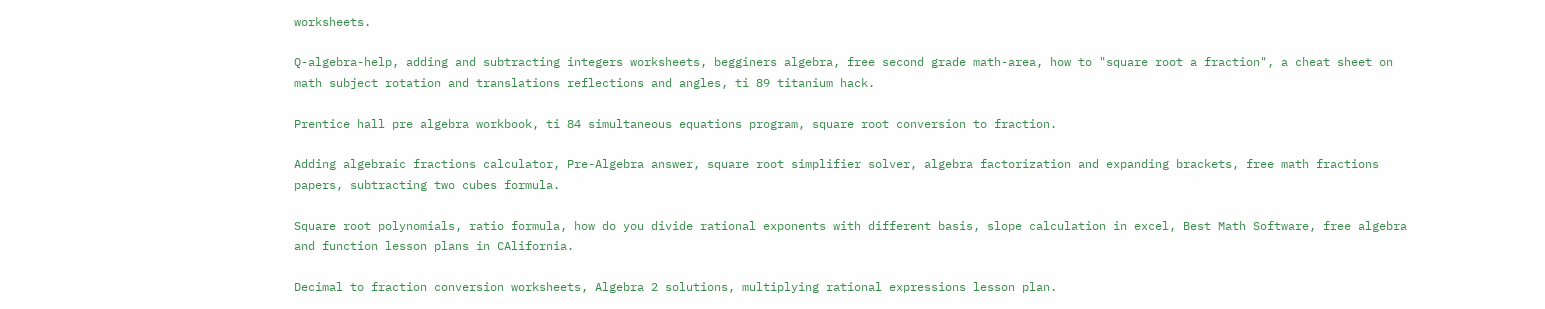worksheets.

Q-algebra-help, adding and subtracting integers worksheets, begginers algebra, free second grade math-area, how to "square root a fraction", a cheat sheet on math subject rotation and translations reflections and angles, ti 89 titanium hack.

Prentice hall pre algebra workbook, ti 84 simultaneous equations program, square root conversion to fraction.

Adding algebraic fractions calculator, Pre-Algebra answer, square root simplifier solver, algebra factorization and expanding brackets, free math fractions papers, subtracting two cubes formula.

Square root polynomials, ratio formula, how do you divide rational exponents with different basis, slope calculation in excel, Best Math Software, free algebra and function lesson plans in CAlifornia.

Decimal to fraction conversion worksheets, Algebra 2 solutions, multiplying rational expressions lesson plan.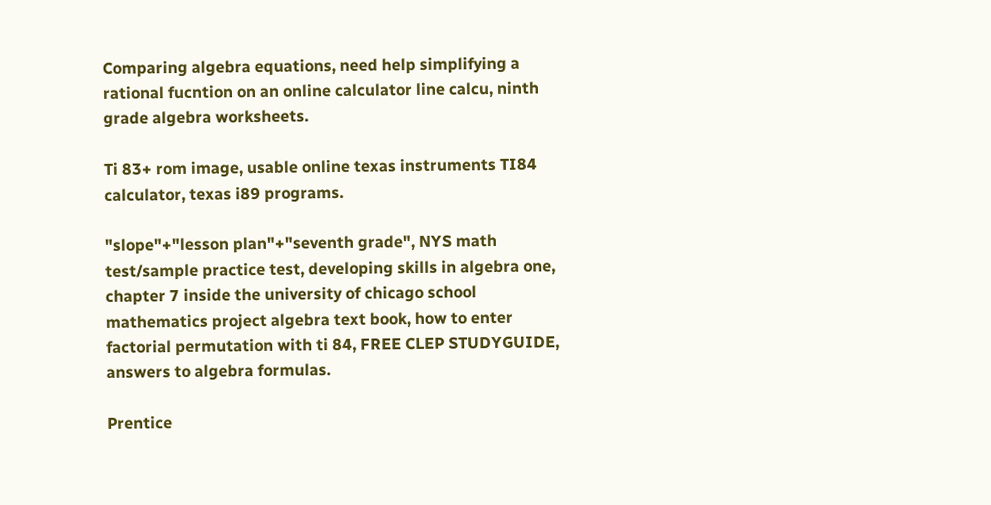Comparing algebra equations, need help simplifying a rational fucntion on an online calculator line calcu, ninth grade algebra worksheets.

Ti 83+ rom image, usable online texas instruments TI84 calculator, texas i89 programs.

"slope"+"lesson plan"+"seventh grade", NYS math test/sample practice test, developing skills in algebra one, chapter 7 inside the university of chicago school mathematics project algebra text book, how to enter factorial permutation with ti 84, FREE CLEP STUDYGUIDE, answers to algebra formulas.

Prentice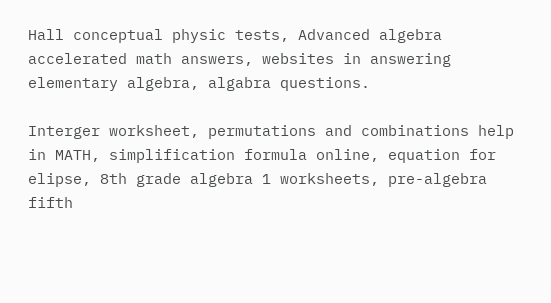Hall conceptual physic tests, Advanced algebra accelerated math answers, websites in answering elementary algebra, algabra questions.

Interger worksheet, permutations and combinations help in MATH, simplification formula online, equation for elipse, 8th grade algebra 1 worksheets, pre-algebra fifth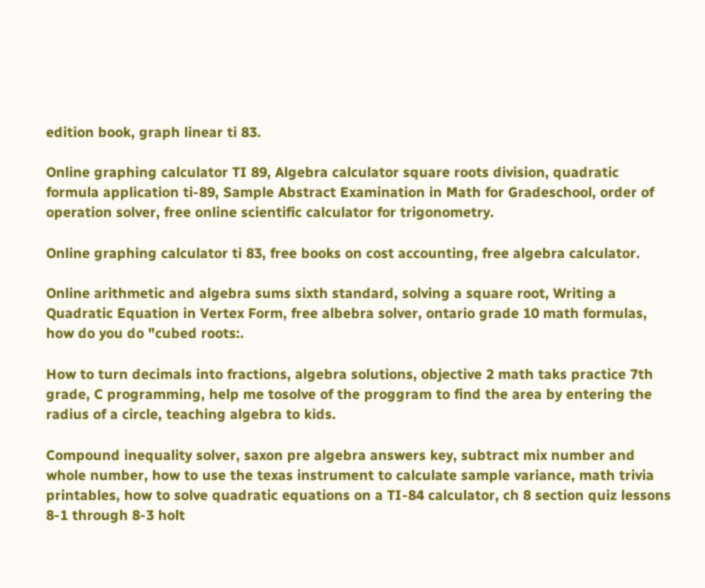edition book, graph linear ti 83.

Online graphing calculator TI 89, Algebra calculator square roots division, quadratic formula application ti-89, Sample Abstract Examination in Math for Gradeschool, order of operation solver, free online scientific calculator for trigonometry.

Online graphing calculator ti 83, free books on cost accounting, free algebra calculator.

Online arithmetic and algebra sums sixth standard, solving a square root, Writing a Quadratic Equation in Vertex Form, free albebra solver, ontario grade 10 math formulas, how do you do "cubed roots:.

How to turn decimals into fractions, algebra solutions, objective 2 math taks practice 7th grade, C programming, help me tosolve of the proggram to find the area by entering the radius of a circle, teaching algebra to kids.

Compound inequality solver, saxon pre algebra answers key, subtract mix number and whole number, how to use the texas instrument to calculate sample variance, math trivia printables, how to solve quadratic equations on a TI-84 calculator, ch 8 section quiz lessons 8-1 through 8-3 holt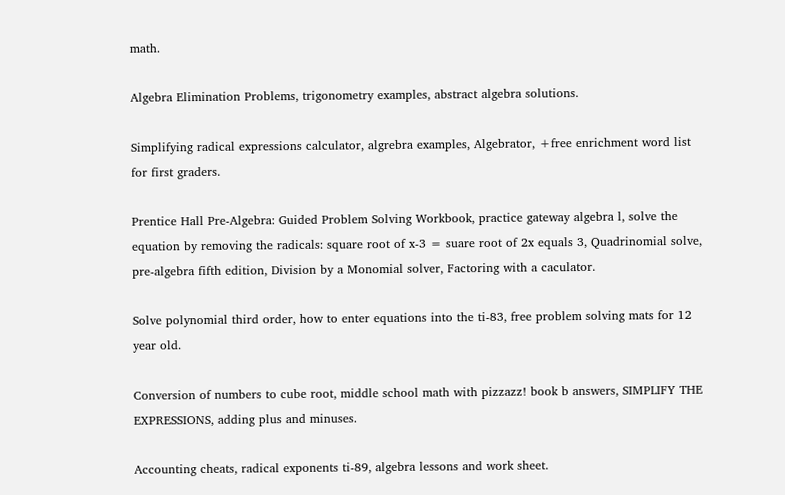math.

Algebra Elimination Problems, trigonometry examples, abstract algebra solutions.

Simplifying radical expressions calculator, algrebra examples, Algebrator, +free enrichment word list for first graders.

Prentice Hall Pre-Algebra: Guided Problem Solving Workbook, practice gateway algebra l, solve the equation by removing the radicals: square root of x-3 = suare root of 2x equals 3, Quadrinomial solve, pre-algebra fifth edition, Division by a Monomial solver, Factoring with a caculator.

Solve polynomial third order, how to enter equations into the ti-83, free problem solving mats for 12 year old.

Conversion of numbers to cube root, middle school math with pizzazz! book b answers, SIMPLIFY THE EXPRESSIONS, adding plus and minuses.

Accounting cheats, radical exponents ti-89, algebra lessons and work sheet.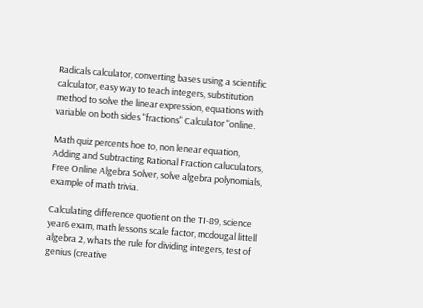Radicals calculator, converting bases using a scientific calculator, easy way to teach integers, substitution method to solve the linear expression, equations with variable on both sides "fractions" Calculator "online.

Math quiz percents hoe to, non lenear equation, Adding and Subtracting Rational Fraction caluculators, Free Online Algebra Solver, solve algebra polynomials, example of math trivia.

Calculating difference quotient on the TI-89, science year6 exam, math lessons scale factor, mcdougal littell algebra 2, whats the rule for dividing integers, test of genius (creative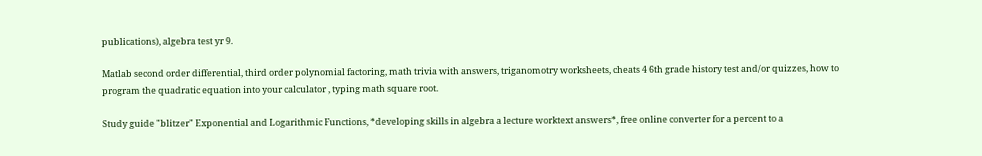publications), algebra test yr 9.

Matlab second order differential, third order polynomial factoring, math trivia with answers, triganomotry worksheets, cheats 4 6th grade history test and/or quizzes, how to program the quadratic equation into your calculator , typing math square root.

Study guide "blitzer" Exponential and Logarithmic Functions, *developing skills in algebra a lecture worktext answers*, free online converter for a percent to a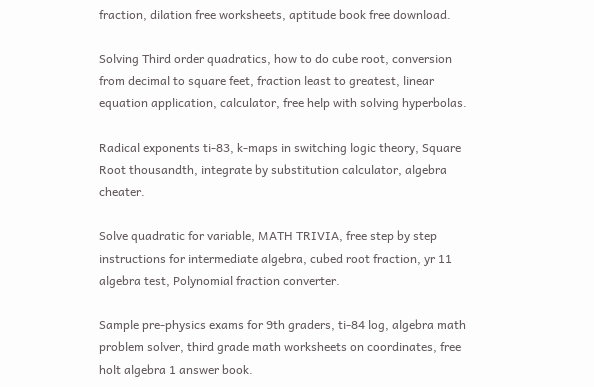fraction, dilation free worksheets, aptitude book free download.

Solving Third order quadratics, how to do cube root, conversion from decimal to square feet, fraction least to greatest, linear equation application, calculator, free help with solving hyperbolas.

Radical exponents ti-83, k-maps in switching logic theory, Square Root thousandth, integrate by substitution calculator, algebra cheater.

Solve quadratic for variable, MATH TRIVIA, free step by step instructions for intermediate algebra, cubed root fraction, yr 11 algebra test, Polynomial fraction converter.

Sample pre-physics exams for 9th graders, ti-84 log, algebra math problem solver, third grade math worksheets on coordinates, free holt algebra 1 answer book.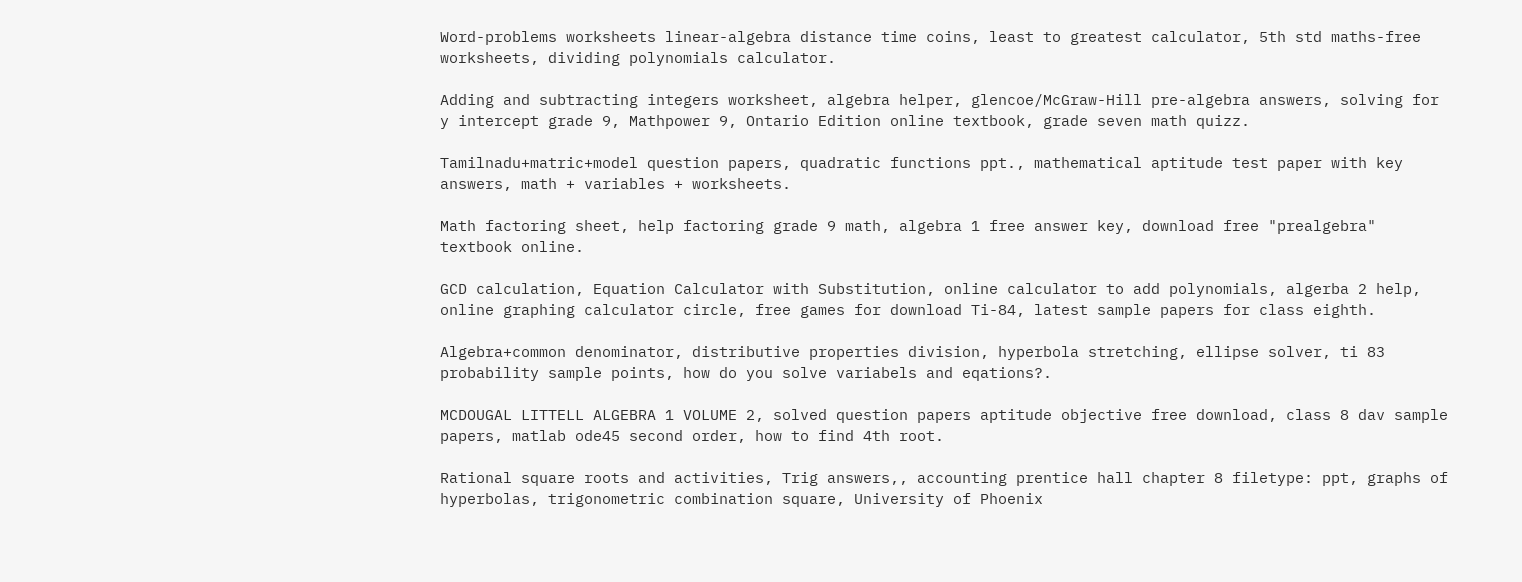Word-problems worksheets linear-algebra distance time coins, least to greatest calculator, 5th std maths-free worksheets, dividing polynomials calculator.

Adding and subtracting integers worksheet, algebra helper, glencoe/McGraw-Hill pre-algebra answers, solving for y intercept grade 9, Mathpower 9, Ontario Edition online textbook, grade seven math quizz.

Tamilnadu+matric+model question papers, quadratic functions ppt., mathematical aptitude test paper with key answers, math + variables + worksheets.

Math factoring sheet, help factoring grade 9 math, algebra 1 free answer key, download free "prealgebra" textbook online.

GCD calculation, Equation Calculator with Substitution, online calculator to add polynomials, algerba 2 help, online graphing calculator circle, free games for download Ti-84, latest sample papers for class eighth.

Algebra+common denominator, distributive properties division, hyperbola stretching, ellipse solver, ti 83 probability sample points, how do you solve variabels and eqations?.

MCDOUGAL LITTELL ALGEBRA 1 VOLUME 2, solved question papers aptitude objective free download, class 8 dav sample papers, matlab ode45 second order, how to find 4th root.

Rational square roots and activities, Trig answers,, accounting prentice hall chapter 8 filetype: ppt, graphs of hyperbolas, trigonometric combination square, University of Phoenix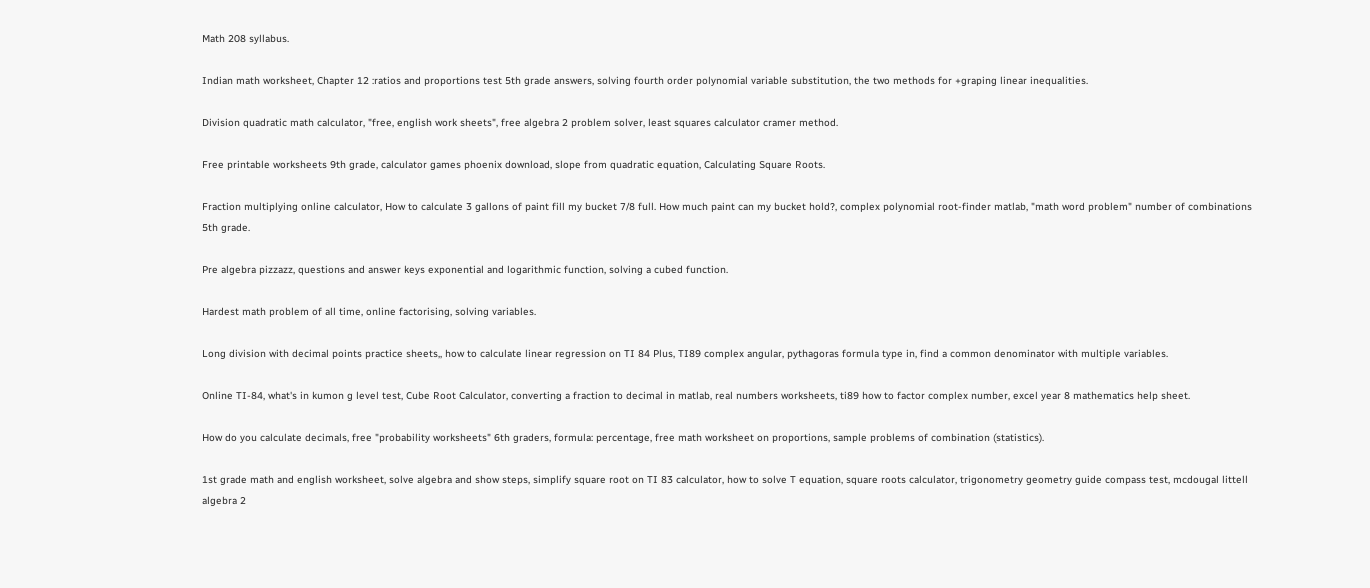Math 208 syllabus.

Indian math worksheet, Chapter 12 :ratios and proportions test 5th grade answers, solving fourth order polynomial variable substitution, the two methods for +graping linear inequalities.

Division quadratic math calculator, "free, english work sheets", free algebra 2 problem solver, least squares calculator cramer method.

Free printable worksheets 9th grade, calculator games phoenix download, slope from quadratic equation, Calculating Square Roots.

Fraction multiplying online calculator, How to calculate 3 gallons of paint fill my bucket 7/8 full. How much paint can my bucket hold?, complex polynomial root-finder matlab, "math word problem" number of combinations 5th grade.

Pre algebra pizzazz, questions and answer keys exponential and logarithmic function, solving a cubed function.

Hardest math problem of all time, online factorising, solving variables.

Long division with decimal points practice sheets,, how to calculate linear regression on TI 84 Plus, TI89 complex angular, pythagoras formula type in, find a common denominator with multiple variables.

Online TI-84, what's in kumon g level test, Cube Root Calculator, converting a fraction to decimal in matlab, real numbers worksheets, ti89 how to factor complex number, excel year 8 mathematics help sheet.

How do you calculate decimals, free "probability worksheets" 6th graders, formula: percentage, free math worksheet on proportions, sample problems of combination (statistics).

1st grade math and english worksheet, solve algebra and show steps, simplify square root on TI 83 calculator, how to solve T equation, square roots calculator, trigonometry geometry guide compass test, mcdougal littell algebra 2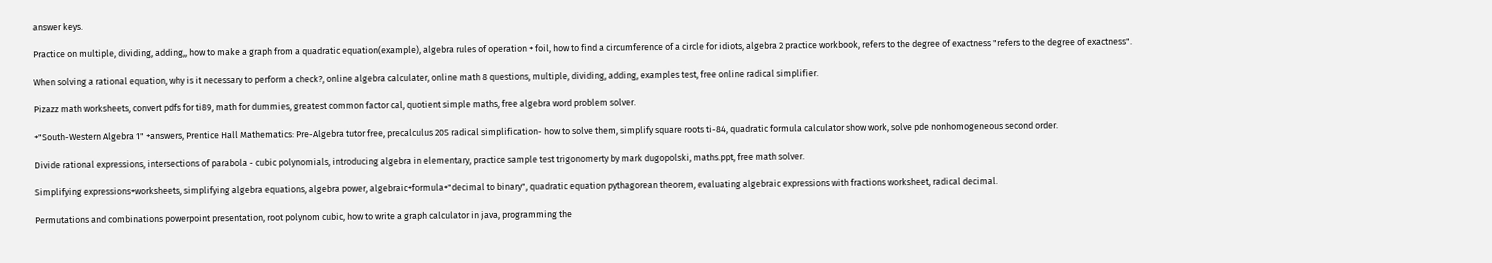answer keys.

Practice on multiple, dividing, adding,, how to make a graph from a quadratic equation(example), algebra rules of operation + foil, how to find a circumference of a circle for idiots, algebra 2 practice workbook, refers to the degree of exactness "refers to the degree of exactness".

When solving a rational equation, why is it necessary to perform a check?, online algebra calculater, online math 8 questions, multiple, dividing, adding, examples test, free online radical simplifier.

Pizazz math worksheets, convert pdfs for ti89, math for dummies, greatest common factor cal, quotient simple maths, free algebra word problem solver.

+"South-Western Algebra 1" +answers, Prentice Hall Mathematics: Pre-Algebra tutor free, precalculus 20S radical simplification- how to solve them, simplify square roots ti-84, quadratic formula calculator show work, solve pde nonhomogeneous second order.

Divide rational expressions, intersections of parabola - cubic polynomials, introducing algebra in elementary, practice sample test trigonomerty by mark dugopolski, maths.ppt, free math solver.

Simplifying expressions+worksheets, simplifying algebra equations, algebra power, algebraic+formula+"decimal to binary", quadratic equation pythagorean theorem, evaluating algebraic expressions with fractions worksheet, radical decimal.

Permutations and combinations powerpoint presentation, root polynom cubic, how to write a graph calculator in java, programming the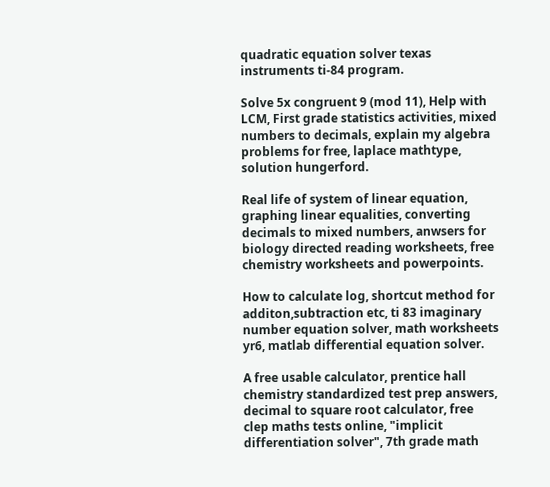quadratic equation solver texas instruments ti-84 program.

Solve 5x congruent 9 (mod 11), Help with LCM, First grade statistics activities, mixed numbers to decimals, explain my algebra problems for free, laplace mathtype, solution hungerford.

Real life of system of linear equation, graphing linear equalities, converting decimals to mixed numbers, anwsers for biology directed reading worksheets, free chemistry worksheets and powerpoints.

How to calculate log, shortcut method for additon,subtraction etc, ti 83 imaginary number equation solver, math worksheets yr6, matlab differential equation solver.

A free usable calculator, prentice hall chemistry standardized test prep answers, decimal to square root calculator, free clep maths tests online, "implicit differentiation solver", 7th grade math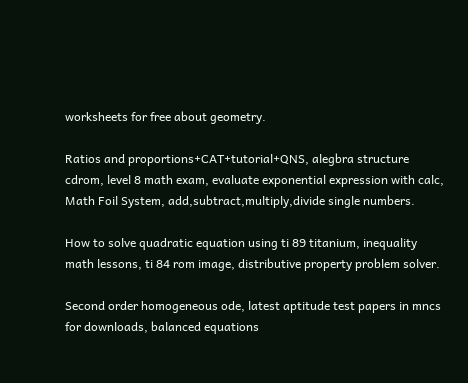worksheets for free about geometry.

Ratios and proportions+CAT+tutorial+QNS, alegbra structure cdrom, level 8 math exam, evaluate exponential expression with calc, Math Foil System, add,subtract,multiply,divide single numbers.

How to solve quadratic equation using ti 89 titanium, inequality math lessons, ti 84 rom image, distributive property problem solver.

Second order homogeneous ode, latest aptitude test papers in mncs for downloads, balanced equations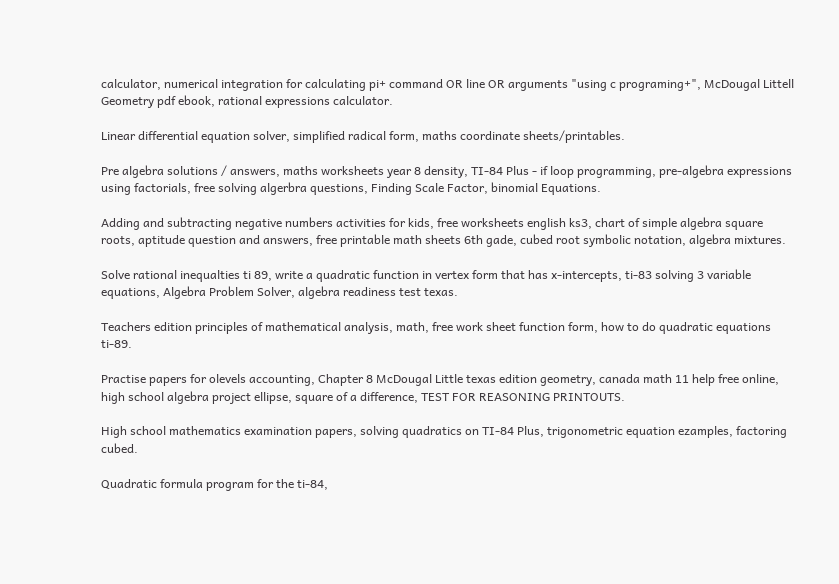calculator, numerical integration for calculating pi+ command OR line OR arguments "using c programing+", McDougal Littell Geometry pdf ebook, rational expressions calculator.

Linear differential equation solver, simplified radical form, maths coordinate sheets/printables.

Pre algebra solutions / answers, maths worksheets year 8 density, TI-84 Plus - if loop programming, pre-algebra expressions using factorials, free solving algerbra questions, Finding Scale Factor, binomial Equations.

Adding and subtracting negative numbers activities for kids, free worksheets english ks3, chart of simple algebra square roots, aptitude question and answers, free printable math sheets 6th gade, cubed root symbolic notation, algebra mixtures.

Solve rational inequalties ti 89, write a quadratic function in vertex form that has x-intercepts, ti-83 solving 3 variable equations, Algebra Problem Solver, algebra readiness test texas.

Teachers edition principles of mathematical analysis, math, free work sheet function form, how to do quadratic equations ti-89.

Practise papers for olevels accounting, Chapter 8 McDougal Little texas edition geometry, canada math 11 help free online, high school algebra project ellipse, square of a difference, TEST FOR REASONING PRINTOUTS.

High school mathematics examination papers, solving quadratics on TI-84 Plus, trigonometric equation ezamples, factoring cubed.

Quadratic formula program for the ti-84,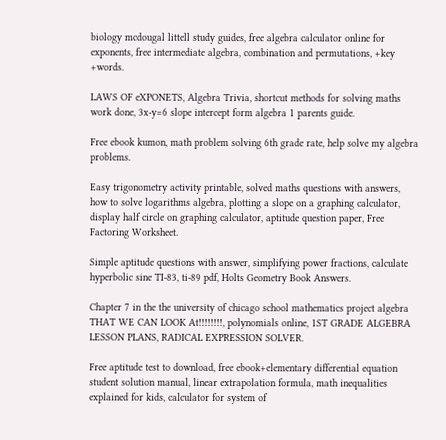biology mcdougal littell study guides, free algebra calculator online for exponents, free intermediate algebra, combination and permutations, +key +words.

LAWS OF eXPONETS, Algebra Trivia, shortcut methods for solving maths work done, 3x-y=6 slope intercept form algebra 1 parents guide.

Free ebook kumon, math problem solving 6th grade rate, help solve my algebra problems.

Easy trigonometry activity printable, solved maths questions with answers, how to solve logarithms algebra, plotting a slope on a graphing calculator, display half circle on graphing calculator, aptitude question paper, Free Factoring Worksheet.

Simple aptitude questions with answer, simplifying power fractions, calculate hyperbolic sine TI-83, ti-89 pdf, Holts Geometry Book Answers.

Chapter 7 in the the university of chicago school mathematics project algebra THAT WE CAN LOOK At!!!!!!!!, polynomials online, 1ST GRADE ALGEBRA LESSON PLANS, RADICAL EXPRESSION SOLVER.

Free aptitude test to download, free ebook+elementary differential equation student solution manual, linear extrapolation formula, math inequalities explained for kids, calculator for system of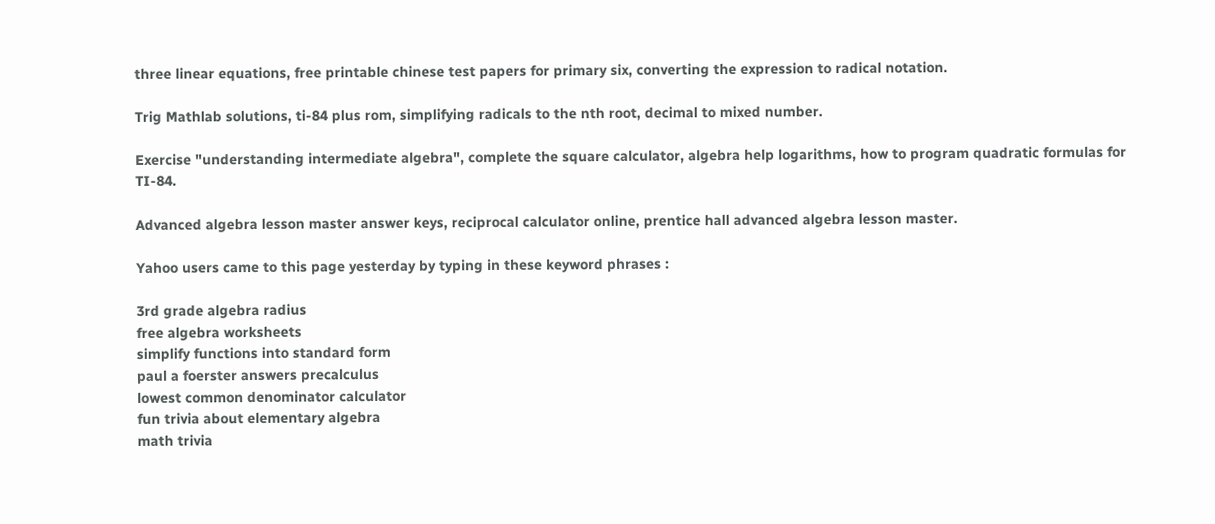three linear equations, free printable chinese test papers for primary six, converting the expression to radical notation.

Trig Mathlab solutions, ti-84 plus rom, simplifying radicals to the nth root, decimal to mixed number.

Exercise "understanding intermediate algebra", complete the square calculator, algebra help logarithms, how to program quadratic formulas for TI-84.

Advanced algebra lesson master answer keys, reciprocal calculator online, prentice hall advanced algebra lesson master.

Yahoo users came to this page yesterday by typing in these keyword phrases :

3rd grade algebra radius
free algebra worksheets
simplify functions into standard form
paul a foerster answers precalculus
lowest common denominator calculator
fun trivia about elementary algebra
math trivia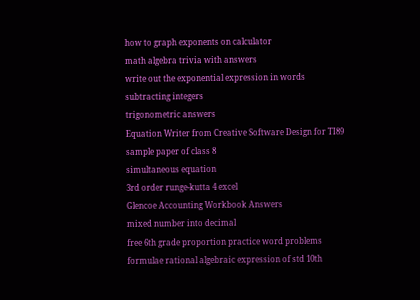how to graph exponents on calculator
math algebra trivia with answers
write out the exponential expression in words
subtracting integers
trigonometric answers
Equation Writer from Creative Software Design for TI89
sample paper of class 8
simultaneous equation
3rd order runge-kutta 4 excel
Glencoe Accounting Workbook Answers
mixed number into decimal
free 6th grade proportion practice word problems
formulae rational algebraic expression of std 10th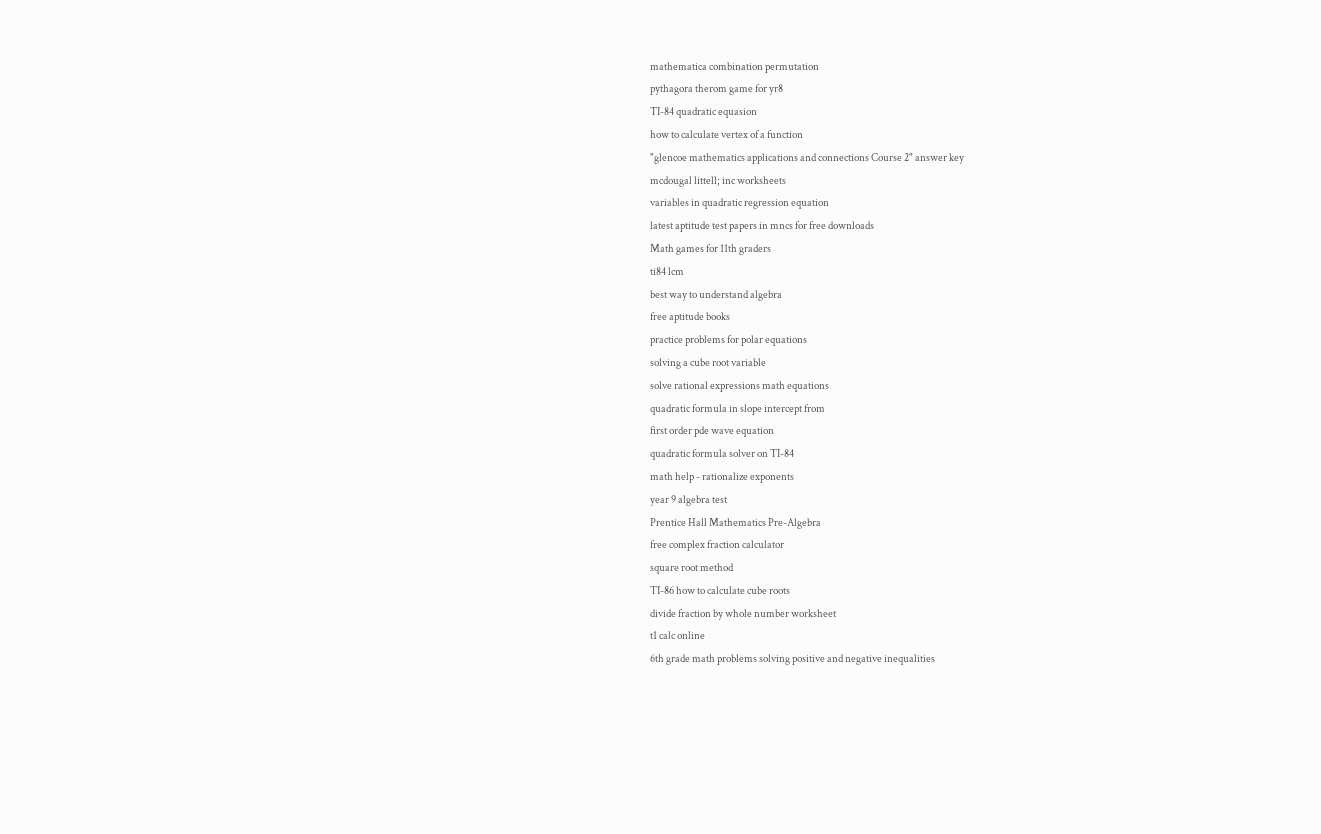mathematica combination permutation
pythagora therom game for yr8
TI-84 quadratic equasion
how to calculate vertex of a function
"glencoe mathematics applications and connections Course 2" answer key
mcdougal littell; inc worksheets
variables in quadratic regression equation
latest aptitude test papers in mncs for free downloads
Math games for 11th graders
ti84 lcm
best way to understand algebra
free aptitude books
practice problems for polar equations
solving a cube root variable
solve rational expressions math equations
quadratic formula in slope intercept from
first order pde wave equation
quadratic formula solver on TI-84
math help - rationalize exponents
year 9 algebra test
Prentice Hall Mathematics Pre-Algebra
free complex fraction calculator
square root method
TI-86 how to calculate cube roots
divide fraction by whole number worksheet
t1 calc online
6th grade math problems solving positive and negative inequalities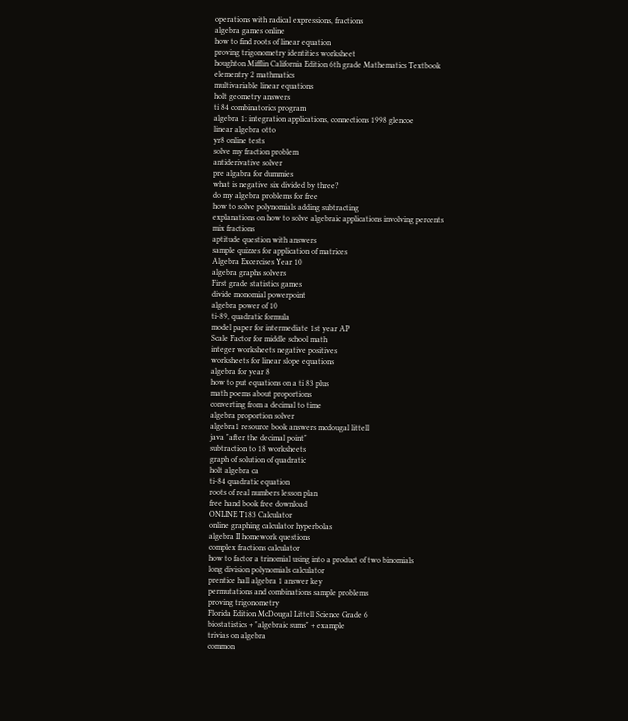operations with radical expressions, fractions
algebra games online
how to find roots of linear equation
proving trigonometry identities worksheet
houghton Mifflin California Edition 6th grade Mathematics Textbook
elementry 2 mathmatics
multivariable linear equations
holt geometry answers
ti 84 combinatorics program
algebra 1: integration applications, connections 1998 glencoe
linear algebra otto
yr8 online tests
solve my fraction problem
antiderivative solver
pre algabra for dummies
what is negative six divided by three?
do my algebra problems for free
how to solve polynomials adding subtracting
explanations on how to solve algebraic applications involving percents
mix fractions
aptitude question with answers
sample quizzes for application of matrices
Algebra Excercises Year 10
algebra graphs solvers
First grade statistics games
divide monomial powerpoint
algebra power of 10
ti-89, quadratic formula
model paper for intermediate 1st year AP
Scale Factor for middle school math
integer worksheets negative positives
worksheets for linear slope equations
algebra for year 8
how to put equations on a ti 83 plus
math poems about proportions
converting from a decimal to time
algebra proportion solver
algebra1 resource book answers mcdougal littell
java "after the decimal point"
subtraction to 18 worksheets
graph of solution of quadratic
holt algebra ca
ti-84 quadratic equation
roots of real numbers lesson plan
free hand book free download
ONLINE T183 Calculator
online graphing calculator hyperbolas
algebra II homework questions
complex fractions calculator
how to factor a trinomial using into a product of two binomials
long division polynomials calculator
prentice hall algebra 1 answer key
permutations and combinations sample problems
proving trigonometry
Florida Edition McDougal Littell Science Grade 6
biostatistics + "algebraic sums" + example
trivias on algebra
common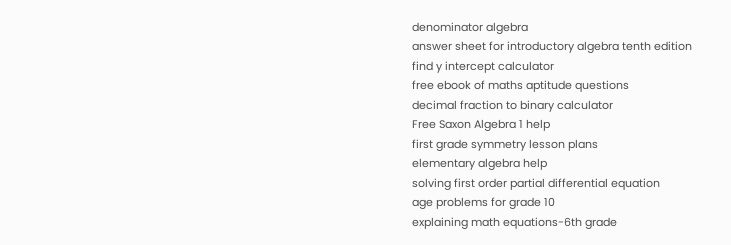denominator algebra
answer sheet for introductory algebra tenth edition
find y intercept calculator
free ebook of maths aptitude questions
decimal fraction to binary calculator
Free Saxon Algebra 1 help
first grade symmetry lesson plans
elementary algebra help
solving first order partial differential equation
age problems for grade 10
explaining math equations-6th grade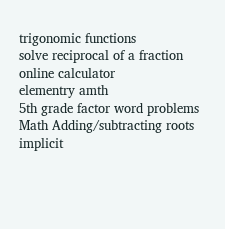trigonomic functions
solve reciprocal of a fraction online calculator
elementry amth
5th grade factor word problems
Math Adding/subtracting roots
implicit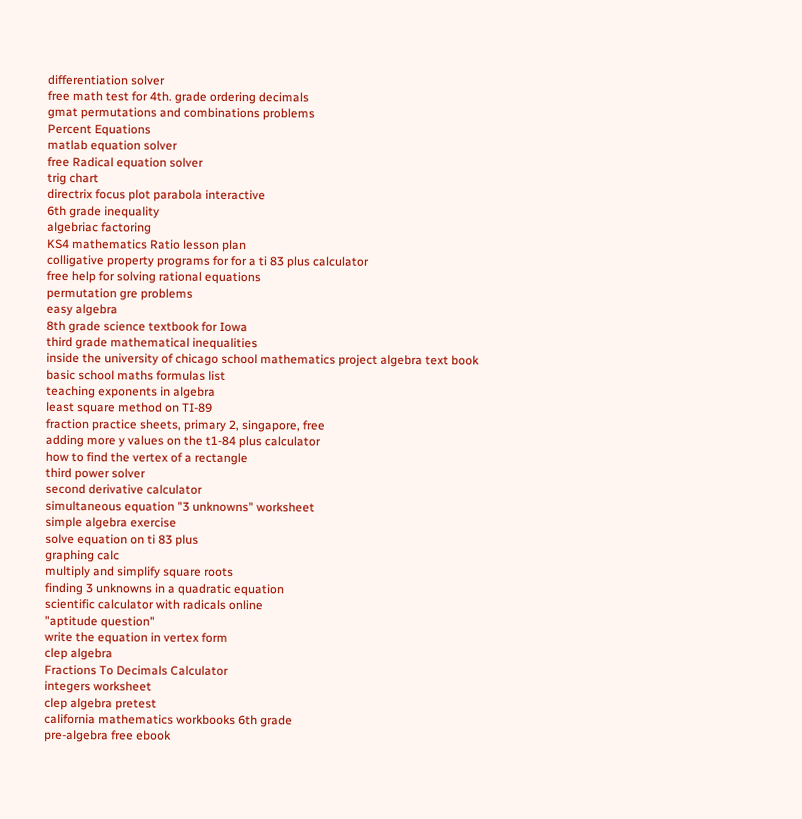differentiation solver
free math test for 4th. grade ordering decimals
gmat permutations and combinations problems
Percent Equations
matlab equation solver
free Radical equation solver
trig chart
directrix focus plot parabola interactive
6th grade inequality
algebriac factoring
KS4 mathematics Ratio lesson plan
colligative property programs for for a ti 83 plus calculator
free help for solving rational equations
permutation gre problems
easy algebra
8th grade science textbook for Iowa
third grade mathematical inequalities
inside the university of chicago school mathematics project algebra text book
basic school maths formulas list
teaching exponents in algebra
least square method on TI-89
fraction practice sheets, primary 2, singapore, free
adding more y values on the t1-84 plus calculator
how to find the vertex of a rectangle
third power solver
second derivative calculator
simultaneous equation "3 unknowns" worksheet
simple algebra exercise
solve equation on ti 83 plus
graphing calc
multiply and simplify square roots
finding 3 unknowns in a quadratic equation
scientific calculator with radicals online
"aptitude question"
write the equation in vertex form
clep algebra
Fractions To Decimals Calculator
integers worksheet
clep algebra pretest
california mathematics workbooks 6th grade
pre-algebra free ebook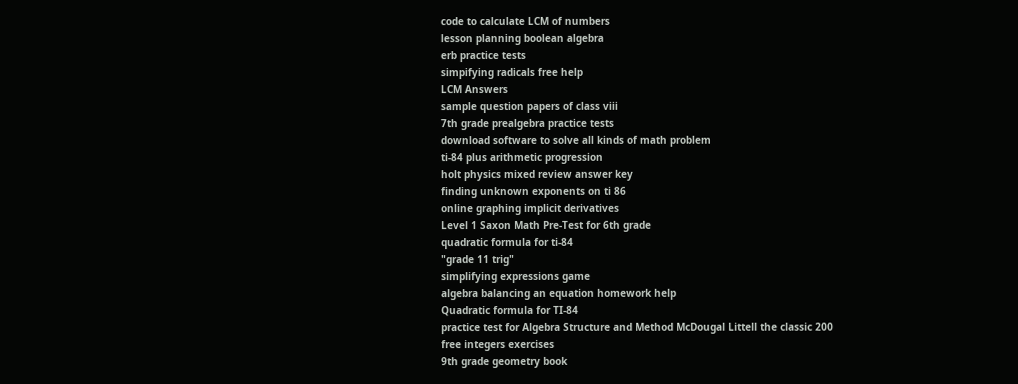code to calculate LCM of numbers
lesson planning boolean algebra
erb practice tests
simpifying radicals free help
LCM Answers
sample question papers of class viii
7th grade prealgebra practice tests
download software to solve all kinds of math problem
ti-84 plus arithmetic progression
holt physics mixed review answer key
finding unknown exponents on ti 86
online graphing implicit derivatives
Level 1 Saxon Math Pre-Test for 6th grade
quadratic formula for ti-84
"grade 11 trig"
simplifying expressions game
algebra balancing an equation homework help
Quadratic formula for TI-84
practice test for Algebra Structure and Method McDougal Littell the classic 200
free integers exercises
9th grade geometry book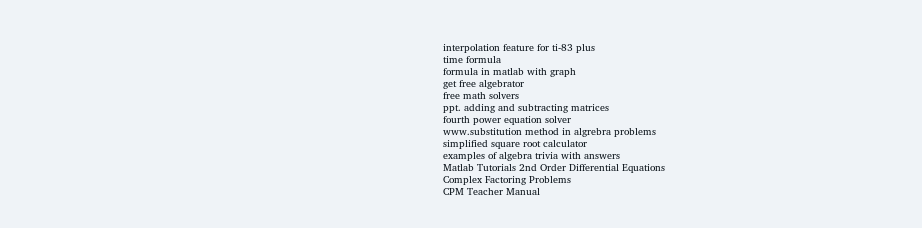interpolation feature for ti-83 plus
time formula
formula in matlab with graph
get free algebrator
free math solvers
ppt. adding and subtracting matrices
fourth power equation solver
www.substitution method in algrebra problems
simplified square root calculator
examples of algebra trivia with answers
Matlab Tutorials 2nd Order Differential Equations
Complex Factoring Problems
CPM Teacher Manual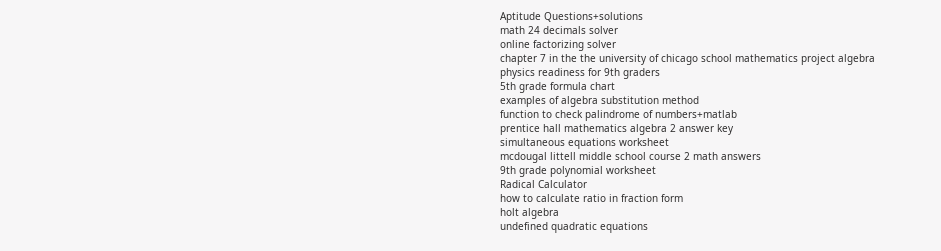Aptitude Questions+solutions
math 24 decimals solver
online factorizing solver
chapter 7 in the the university of chicago school mathematics project algebra
physics readiness for 9th graders
5th grade formula chart
examples of algebra substitution method
function to check palindrome of numbers+matlab
prentice hall mathematics algebra 2 answer key
simultaneous equations worksheet
mcdougal littell middle school course 2 math answers
9th grade polynomial worksheet
Radical Calculator
how to calculate ratio in fraction form
holt algebra
undefined quadratic equations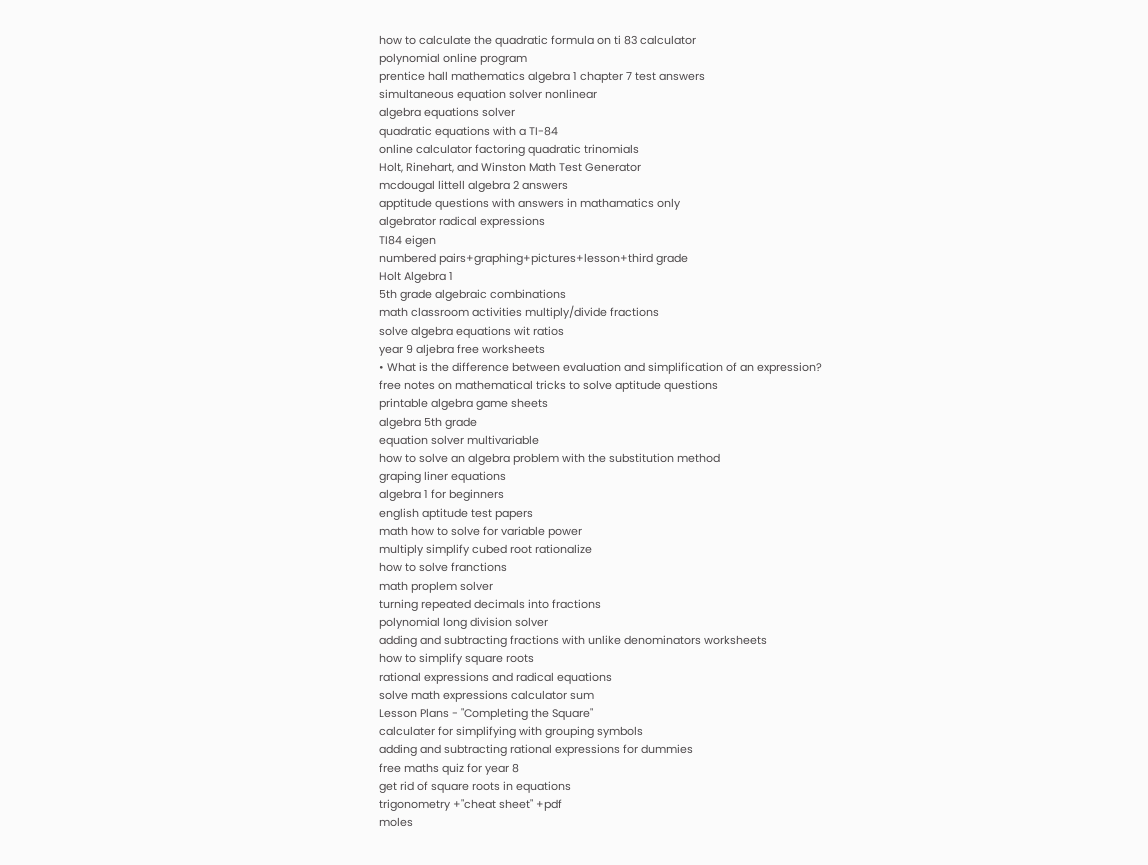how to calculate the quadratic formula on ti 83 calculator
polynomial online program
prentice hall mathematics algebra 1 chapter 7 test answers
simultaneous equation solver nonlinear
algebra equations solver
quadratic equations with a TI-84
online calculator factoring quadratic trinomials
Holt, Rinehart, and Winston Math Test Generator
mcdougal littell algebra 2 answers
apptitude questions with answers in mathamatics only
algebrator radical expressions
TI84 eigen
numbered pairs+graphing+pictures+lesson+third grade
Holt Algebra 1
5th grade algebraic combinations
math classroom activities multiply/divide fractions
solve algebra equations wit ratios
year 9 aljebra free worksheets
• What is the difference between evaluation and simplification of an expression?
free notes on mathematical tricks to solve aptitude questions
printable algebra game sheets
algebra 5th grade
equation solver multivariable
how to solve an algebra problem with the substitution method
graping liner equations
algebra 1 for beginners
english aptitude test papers
math how to solve for variable power
multiply simplify cubed root rationalize
how to solve franctions
math proplem solver
turning repeated decimals into fractions
polynomial long division solver
adding and subtracting fractions with unlike denominators worksheets
how to simplify square roots
rational expressions and radical equations
solve math expressions calculator sum
Lesson Plans - "Completing the Square"
calculater for simplifying with grouping symbols
adding and subtracting rational expressions for dummies
free maths quiz for year 8
get rid of square roots in equations
trigonometry +"cheat sheet" +pdf
moles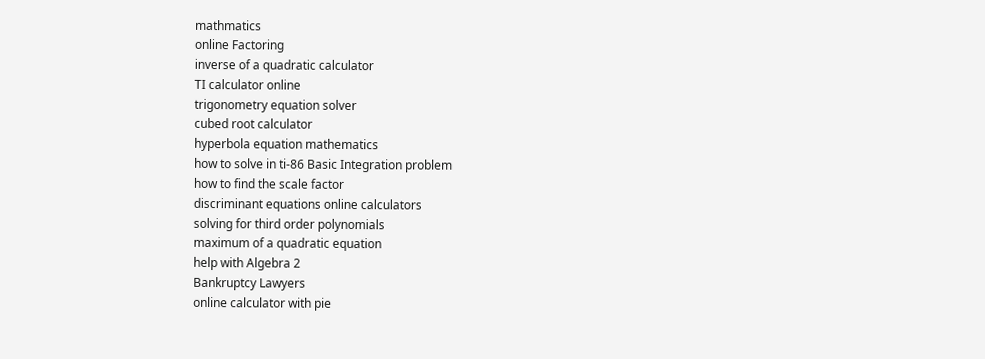mathmatics
online Factoring
inverse of a quadratic calculator
TI calculator online
trigonometry equation solver
cubed root calculator
hyperbola equation mathematics
how to solve in ti-86 Basic Integration problem
how to find the scale factor
discriminant equations online calculators
solving for third order polynomials
maximum of a quadratic equation
help with Algebra 2
Bankruptcy Lawyers
online calculator with pie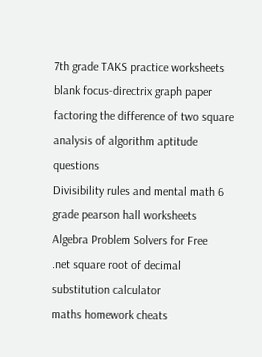7th grade TAKS practice worksheets
blank focus-directrix graph paper
factoring the difference of two square
analysis of algorithm aptitude questions
Divisibility rules and mental math 6 grade pearson hall worksheets
Algebra Problem Solvers for Free
.net square root of decimal
substitution calculator
maths homework cheats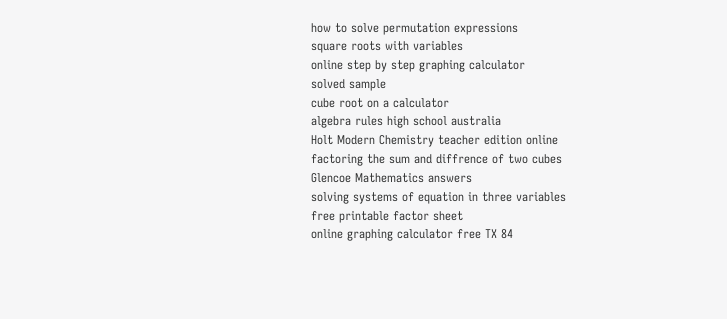how to solve permutation expressions
square roots with variables
online step by step graphing calculator
solved sample
cube root on a calculator
algebra rules high school australia
Holt Modern Chemistry teacher edition online
factoring the sum and diffrence of two cubes
Glencoe Mathematics answers
solving systems of equation in three variables
free printable factor sheet
online graphing calculator free TX 84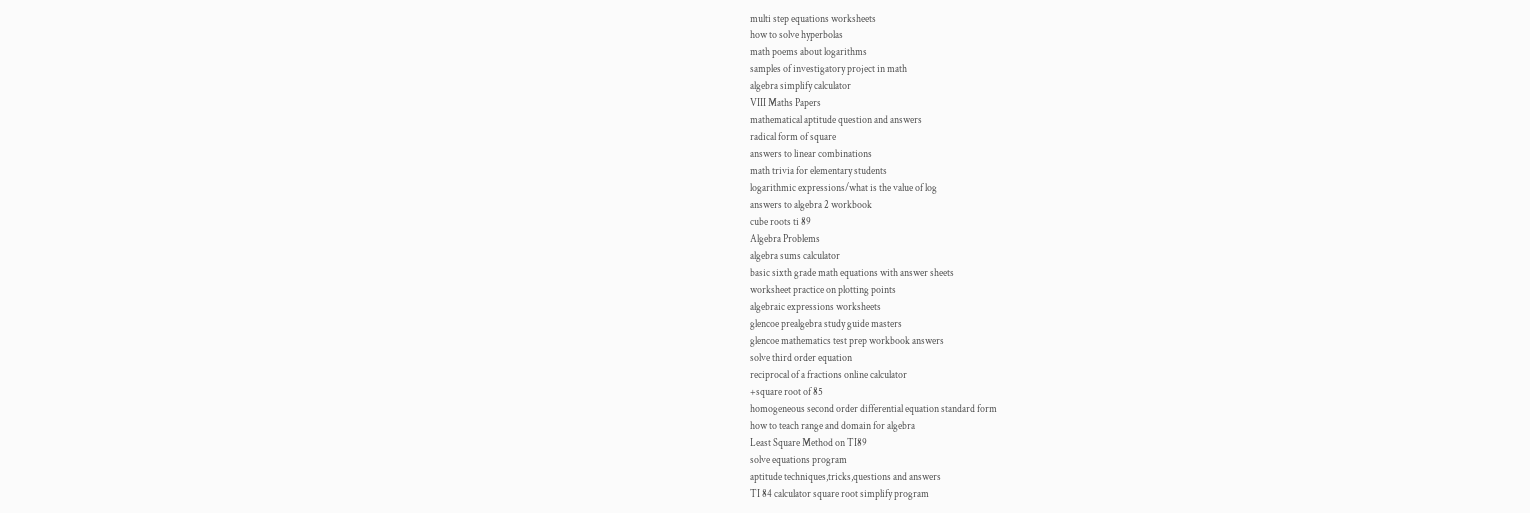multi step equations worksheets
how to solve hyperbolas
math poems about logarithms
samples of investigatory project in math
algebra simplify calculator
VIII Maths Papers
mathematical aptitude question and answers
radical form of square
answers to linear combinations
math trivia for elementary students
logarithmic expressions/what is the value of log
answers to algebra 2 workbook
cube roots ti 89
Algebra Problems
algebra sums calculator
basic sixth grade math equations with answer sheets
worksheet practice on plotting points
algebraic expressions worksheets
glencoe prealgebra study guide masters
glencoe mathematics test prep workbook answers
solve third order equation
reciprocal of a fractions online calculator
+square root of 85
homogeneous second order differential equation standard form
how to teach range and domain for algebra
Least Square Method on TI89
solve equations program
aptitude techniques,tricks,questions and answers
TI 84 calculator square root simplify program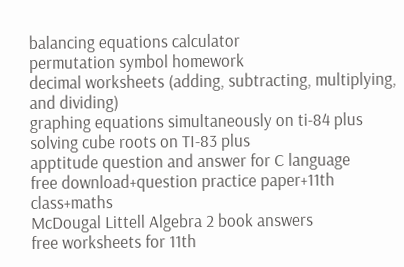balancing equations calculator
permutation symbol homework
decimal worksheets (adding, subtracting, multiplying, and dividing)
graphing equations simultaneously on ti-84 plus
solving cube roots on TI-83 plus
apptitude question and answer for C language
free download+question practice paper+11th class+maths
McDougal Littell Algebra 2 book answers
free worksheets for 11th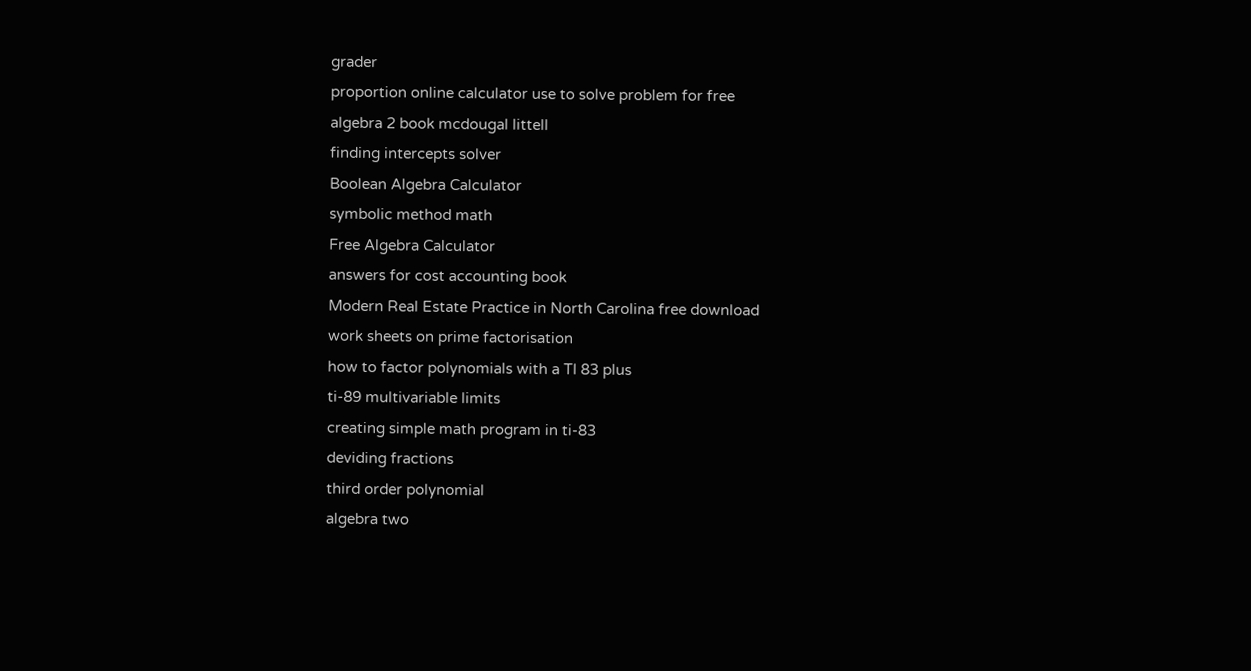grader
proportion online calculator use to solve problem for free
algebra 2 book mcdougal littell
finding intercepts solver
Boolean Algebra Calculator
symbolic method math
Free Algebra Calculator
answers for cost accounting book
Modern Real Estate Practice in North Carolina free download
work sheets on prime factorisation
how to factor polynomials with a TI 83 plus
ti-89 multivariable limits
creating simple math program in ti-83
deviding fractions
third order polynomial
algebra two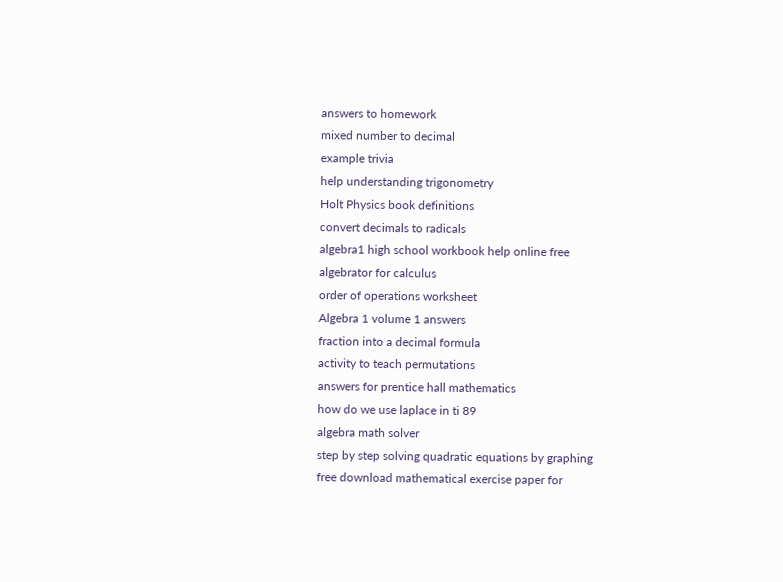answers to homework
mixed number to decimal
example trivia
help understanding trigonometry
Holt Physics book definitions
convert decimals to radicals
algebra1 high school workbook help online free
algebrator for calculus
order of operations worksheet
Algebra 1 volume 1 answers
fraction into a decimal formula
activity to teach permutations
answers for prentice hall mathematics
how do we use laplace in ti 89
algebra math solver
step by step solving quadratic equations by graphing
free download mathematical exercise paper for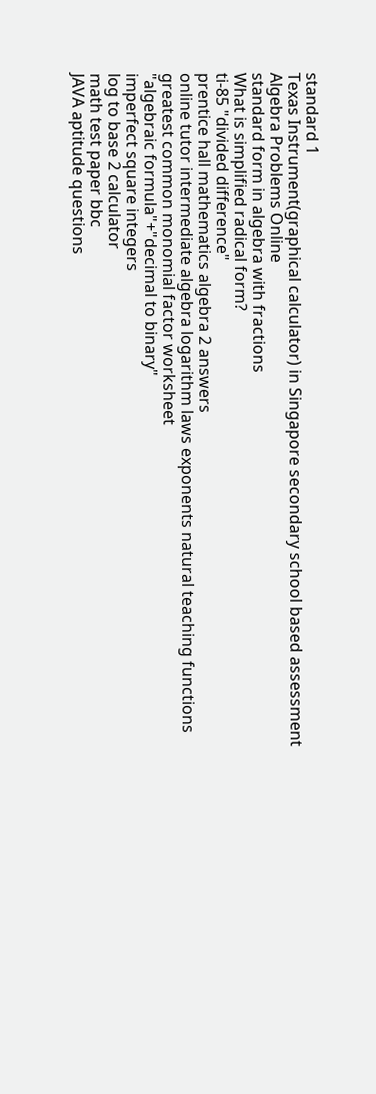standard 1
Texas Instrument(graphical calculator) in Singapore secondary school based assessment
Algebra Problems Online
standard form in algebra with fractions
What is simplified radical form?
ti-85 "divided difference"
prentice hall mathematics algebra 2 answers
online tutor intermediate algebra logarithm laws exponents natural teaching functions
greatest common monomial factor worksheet
"algebraic formula"+"decimal to binary"
imperfect square integers
log to base 2 calculator
math test paper bbc
JAVA aptitude questions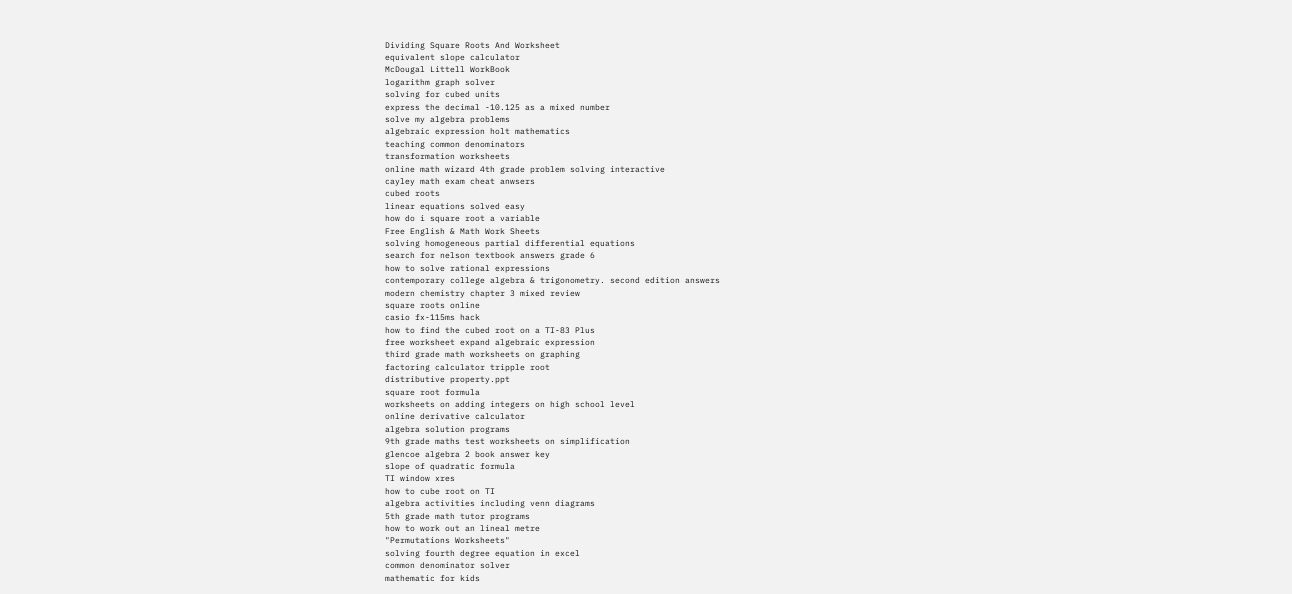Dividing Square Roots And Worksheet
equivalent slope calculator
McDougal Littell WorkBook
logarithm graph solver
solving for cubed units
express the decimal -10.125 as a mixed number
solve my algebra problems
algebraic expression holt mathematics
teaching common denominators
transformation worksheets
online math wizard 4th grade problem solving interactive
cayley math exam cheat anwsers
cubed roots
linear equations solved easy
how do i square root a variable
Free English & Math Work Sheets
solving homogeneous partial differential equations
search for nelson textbook answers grade 6
how to solve rational expressions
contemporary college algebra & trigonometry. second edition answers
modern chemistry chapter 3 mixed review
square roots online
casio fx-115ms hack
how to find the cubed root on a TI-83 Plus
free worksheet expand algebraic expression
third grade math worksheets on graphing
factoring calculator tripple root
distributive property.ppt
square root formula
worksheets on adding integers on high school level
online derivative calculator
algebra solution programs
9th grade maths test worksheets on simplification
glencoe algebra 2 book answer key
slope of quadratic formula
TI window xres
how to cube root on TI
algebra activities including venn diagrams
5th grade math tutor programs
how to work out an lineal metre
"Permutations Worksheets"
solving fourth degree equation in excel
common denominator solver
mathematic for kids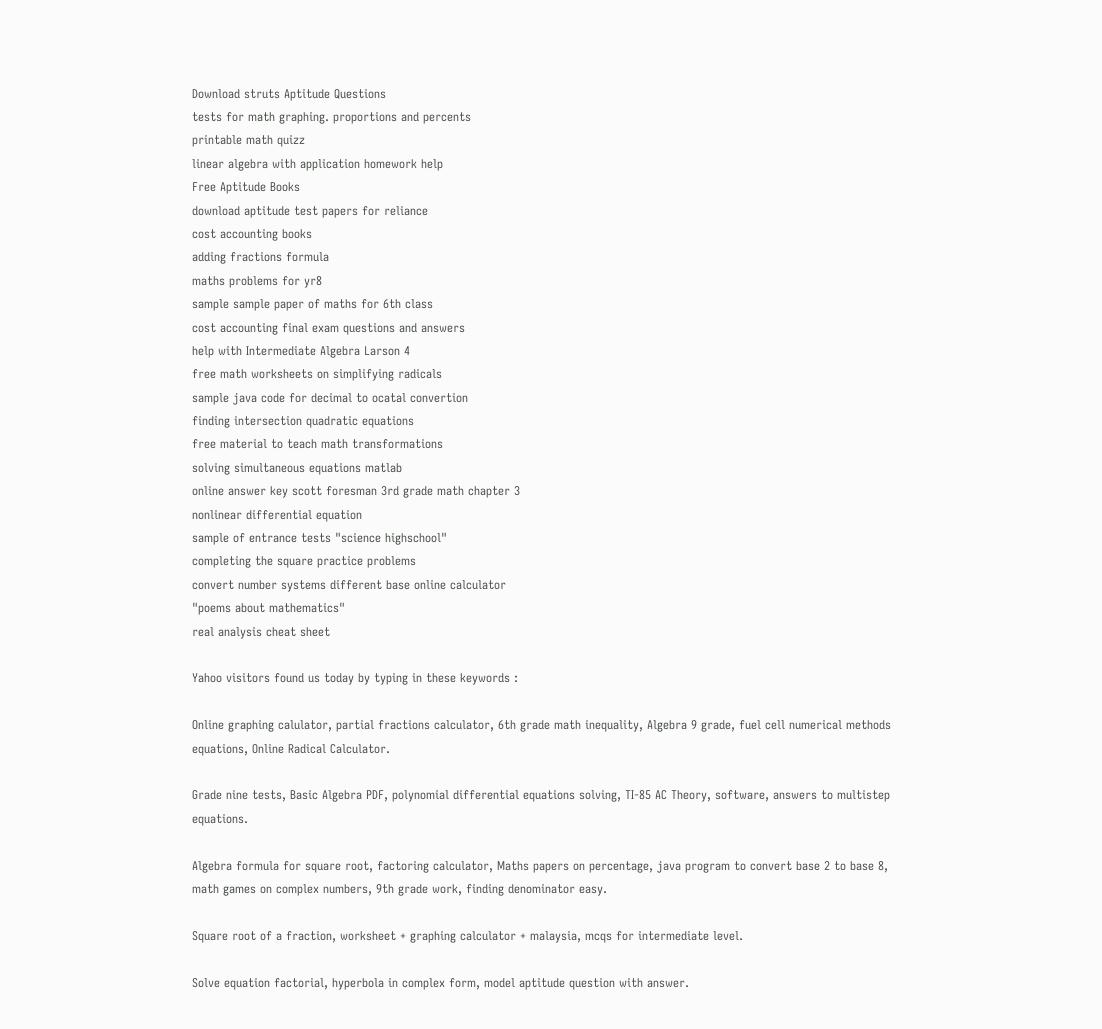Download struts Aptitude Questions
tests for math graphing. proportions and percents
printable math quizz
linear algebra with application homework help
Free Aptitude Books
download aptitude test papers for reliance
cost accounting books
adding fractions formula
maths problems for yr8
sample sample paper of maths for 6th class
cost accounting final exam questions and answers
help with Intermediate Algebra Larson 4
free math worksheets on simplifying radicals
sample java code for decimal to ocatal convertion
finding intersection quadratic equations
free material to teach math transformations
solving simultaneous equations matlab
online answer key scott foresman 3rd grade math chapter 3
nonlinear differential equation
sample of entrance tests "science highschool"
completing the square practice problems
convert number systems different base online calculator
"poems about mathematics"
real analysis cheat sheet

Yahoo visitors found us today by typing in these keywords :

Online graphing calulator, partial fractions calculator, 6th grade math inequality, Algebra 9 grade, fuel cell numerical methods equations, Online Radical Calculator.

Grade nine tests, Basic Algebra PDF, polynomial differential equations solving, TI-85 AC Theory, software, answers to multistep equations.

Algebra formula for square root, factoring calculator, Maths papers on percentage, java program to convert base 2 to base 8, math games on complex numbers, 9th grade work, finding denominator easy.

Square root of a fraction, worksheet + graphing calculator + malaysia, mcqs for intermediate level.

Solve equation factorial, hyperbola in complex form, model aptitude question with answer.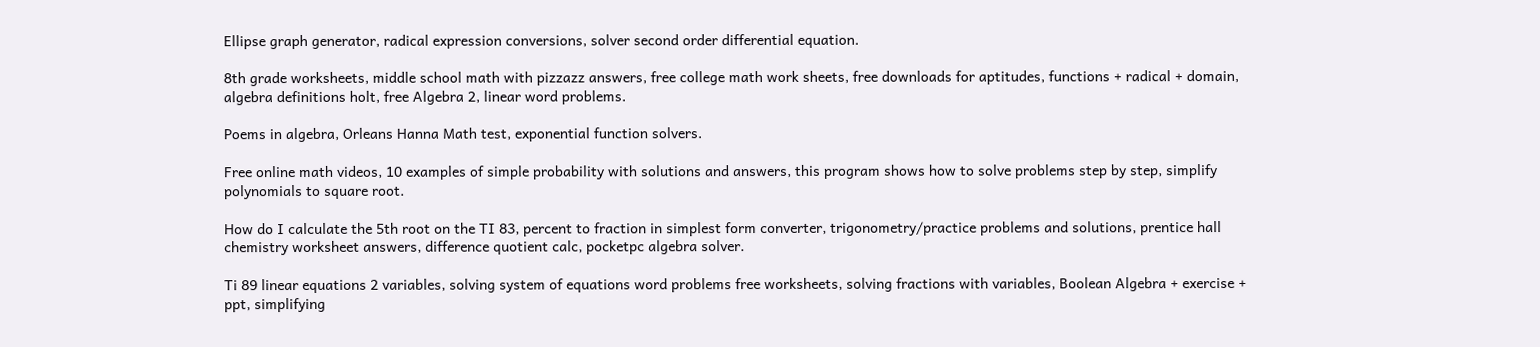Ellipse graph generator, radical expression conversions, solver second order differential equation.

8th grade worksheets, middle school math with pizzazz answers, free college math work sheets, free downloads for aptitudes, functions + radical + domain, algebra definitions holt, free Algebra 2, linear word problems.

Poems in algebra, Orleans Hanna Math test, exponential function solvers.

Free online math videos, 10 examples of simple probability with solutions and answers, this program shows how to solve problems step by step, simplify polynomials to square root.

How do I calculate the 5th root on the TI 83, percent to fraction in simplest form converter, trigonometry/practice problems and solutions, prentice hall chemistry worksheet answers, difference quotient calc, pocketpc algebra solver.

Ti 89 linear equations 2 variables, solving system of equations word problems free worksheets, solving fractions with variables, Boolean Algebra + exercise + ppt, simplifying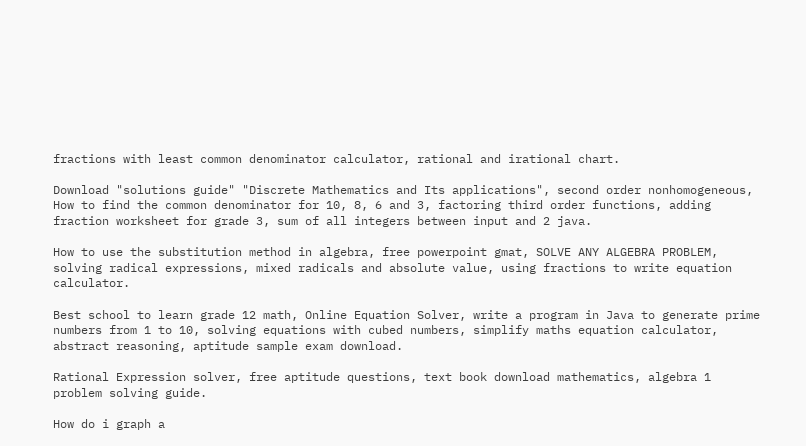fractions with least common denominator calculator, rational and irational chart.

Download "solutions guide" "Discrete Mathematics and Its applications", second order nonhomogeneous, How to find the common denominator for 10, 8, 6 and 3, factoring third order functions, adding fraction worksheet for grade 3, sum of all integers between input and 2 java.

How to use the substitution method in algebra, free powerpoint gmat, SOLVE ANY ALGEBRA PROBLEM, solving radical expressions, mixed radicals and absolute value, using fractions to write equation calculator.

Best school to learn grade 12 math, Online Equation Solver, write a program in Java to generate prime numbers from 1 to 10, solving equations with cubed numbers, simplify maths equation calculator, abstract reasoning, aptitude sample exam download.

Rational Expression solver, free aptitude questions, text book download mathematics, algebra 1 problem solving guide.

How do i graph a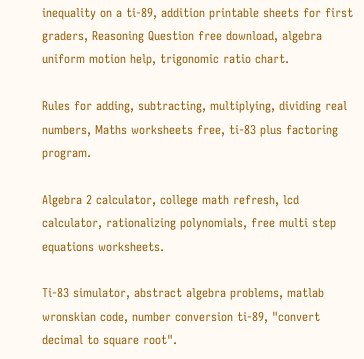inequality on a ti-89, addition printable sheets for first graders, Reasoning Question free download, algebra uniform motion help, trigonomic ratio chart.

Rules for adding, subtracting, multiplying, dividing real numbers, Maths worksheets free, ti-83 plus factoring program.

Algebra 2 calculator, college math refresh, lcd calculator, rationalizing polynomials, free multi step equations worksheets.

Ti-83 simulator, abstract algebra problems, matlab wronskian code, number conversion ti-89, "convert decimal to square root".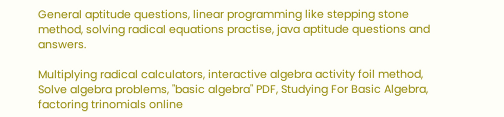General aptitude questions, linear programming like stepping stone method, solving radical equations practise, java aptitude questions and answers.

Multiplying radical calculators, interactive algebra activity foil method, Solve algebra problems, "basic algebra" PDF, Studying For Basic Algebra, factoring trinomials online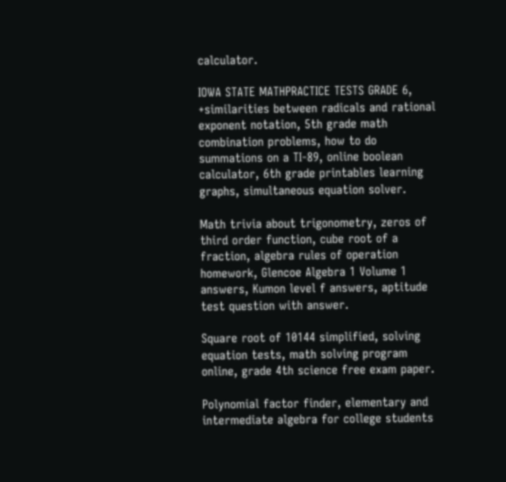calculator.

IOWA STATE MATHPRACTICE TESTS GRADE 6, +similarities between radicals and rational exponent notation, 5th grade math combination problems, how to do summations on a TI-89, online boolean calculator, 6th grade printables learning graphs, simultaneous equation solver.

Math trivia about trigonometry, zeros of third order function, cube root of a fraction, algebra rules of operation homework, Glencoe Algebra 1 Volume 1 answers, Kumon level f answers, aptitude test question with answer.

Square root of 10144 simplified, solving equation tests, math solving program online, grade 4th science free exam paper.

Polynomial factor finder, elementary and intermediate algebra for college students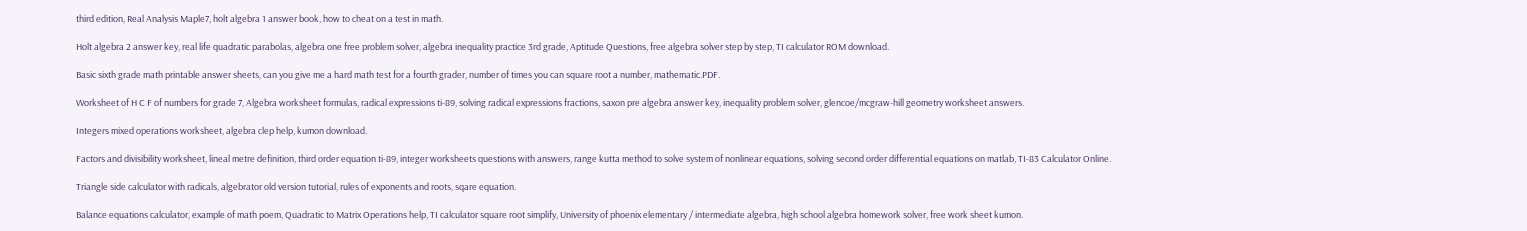third edition, Real Analysis Maple7, holt algebra 1 answer book, how to cheat on a test in math.

Holt algebra 2 answer key, real life quadratic parabolas, algebra one free problem solver, algebra inequality practice 3rd grade, Aptitude Questions, free algebra solver step by step, TI calculator ROM download.

Basic sixth grade math printable answer sheets, can you give me a hard math test for a fourth grader, number of times you can square root a number, mathematic.PDF.

Worksheet of H C F of numbers for grade 7, Algebra worksheet formulas, radical expressions ti-89, solving radical expressions fractions, saxon pre algebra answer key, inequality problem solver, glencoe/mcgraw-hill geometry worksheet answers.

Integers mixed operations worksheet, algebra clep help, kumon download.

Factors and divisibility worksheet, lineal metre definition, third order equation ti-89, integer worksheets questions with answers, range kutta method to solve system of nonlinear equations, solving second order differential equations on matlab, TI-83 Calculator Online.

Triangle side calculator with radicals, algebrator old version tutorial, rules of exponents and roots, sqare equation.

Balance equations calculator, example of math poem, Quadratic to Matrix Operations help, TI calculator square root simplify, University of phoenix elementary / intermediate algebra, high school algebra homework solver, free work sheet kumon.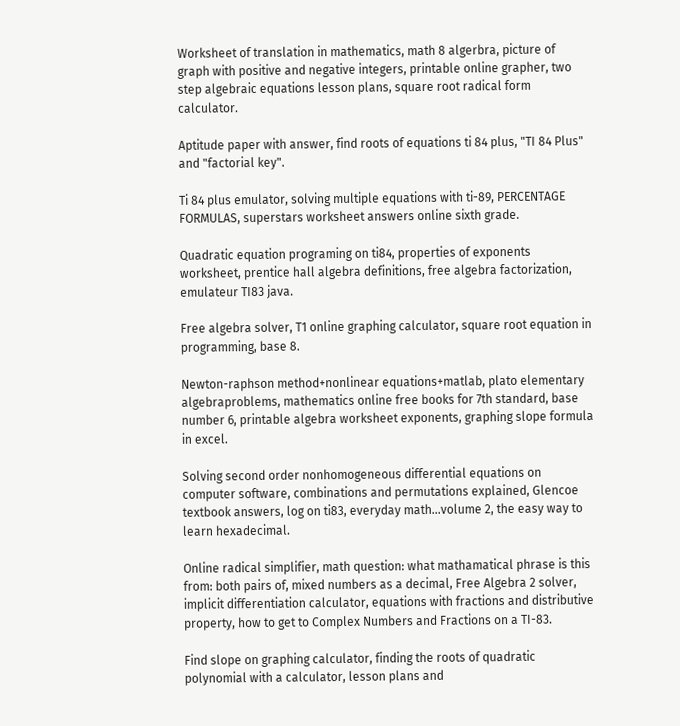Worksheet of translation in mathematics, math 8 algerbra, picture of graph with positive and negative integers, printable online grapher, two step algebraic equations lesson plans, square root radical form calculator.

Aptitude paper with answer, find roots of equations ti 84 plus, "TI 84 Plus" and "factorial key".

Ti 84 plus emulator, solving multiple equations with ti-89, PERCENTAGE FORMULAS, superstars worksheet answers online sixth grade.

Quadratic equation programing on ti84, properties of exponents worksheet, prentice hall algebra definitions, free algebra factorization, emulateur TI83 java.

Free algebra solver, T1 online graphing calculator, square root equation in programming, base 8.

Newton-raphson method+nonlinear equations+matlab, plato elementary algebraproblems, mathematics online free books for 7th standard, base number 6, printable algebra worksheet exponents, graphing slope formula in excel.

Solving second order nonhomogeneous differential equations on computer software, combinations and permutations explained, Glencoe textbook answers, log on ti83, everyday math...volume 2, the easy way to learn hexadecimal.

Online radical simplifier, math question: what mathamatical phrase is this from: both pairs of, mixed numbers as a decimal, Free Algebra 2 solver, implicit differentiation calculator, equations with fractions and distributive property, how to get to Complex Numbers and Fractions on a TI-83.

Find slope on graphing calculator, finding the roots of quadratic polynomial with a calculator, lesson plans and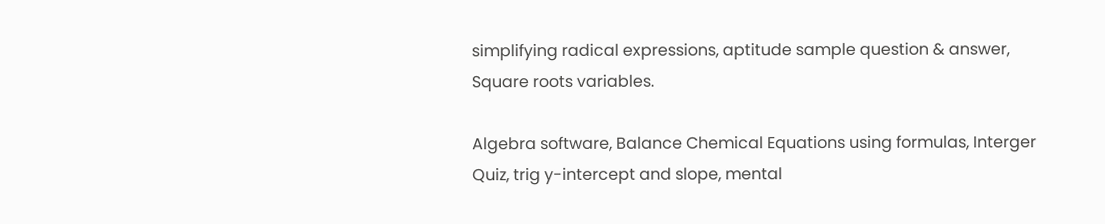simplifying radical expressions, aptitude sample question & answer, Square roots variables.

Algebra software, Balance Chemical Equations using formulas, Interger Quiz, trig y-intercept and slope, mental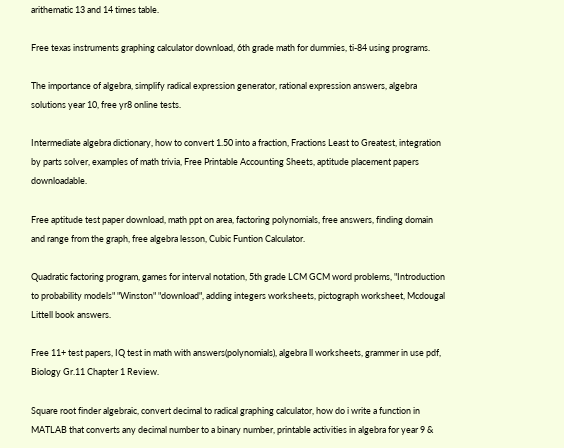arithematic 13 and 14 times table.

Free texas instruments graphing calculator download, 6th grade math for dummies, ti-84 using programs.

The importance of algebra, simplify radical expression generator, rational expression answers, algebra solutions year 10, free yr8 online tests.

Intermediate algebra dictionary, how to convert 1.50 into a fraction, Fractions Least to Greatest, integration by parts solver, examples of math trivia, Free Printable Accounting Sheets, aptitude placement papers downloadable.

Free aptitude test paper download, math ppt on area, factoring polynomials, free answers, finding domain and range from the graph, free algebra lesson, Cubic Funtion Calculator.

Quadratic factoring program, games for interval notation, 5th grade LCM GCM word problems, "Introduction to probability models" "Winston" "download", adding integers worksheets, pictograph worksheet, Mcdougal Littell book answers.

Free 11+ test papers, IQ test in math with answers(polynomials), algebra ll worksheets, grammer in use pdf, Biology Gr.11 Chapter 1 Review.

Square root finder algebraic, convert decimal to radical graphing calculator, how do i write a function in MATLAB that converts any decimal number to a binary number, printable activities in algebra for year 9 &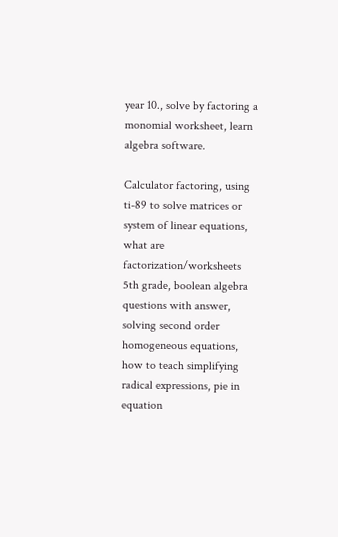year 10., solve by factoring a monomial worksheet, learn algebra software.

Calculator factoring, using ti-89 to solve matrices or system of linear equations, what are factorization/worksheets 5th grade, boolean algebra questions with answer, solving second order homogeneous equations, how to teach simplifying radical expressions, pie in equation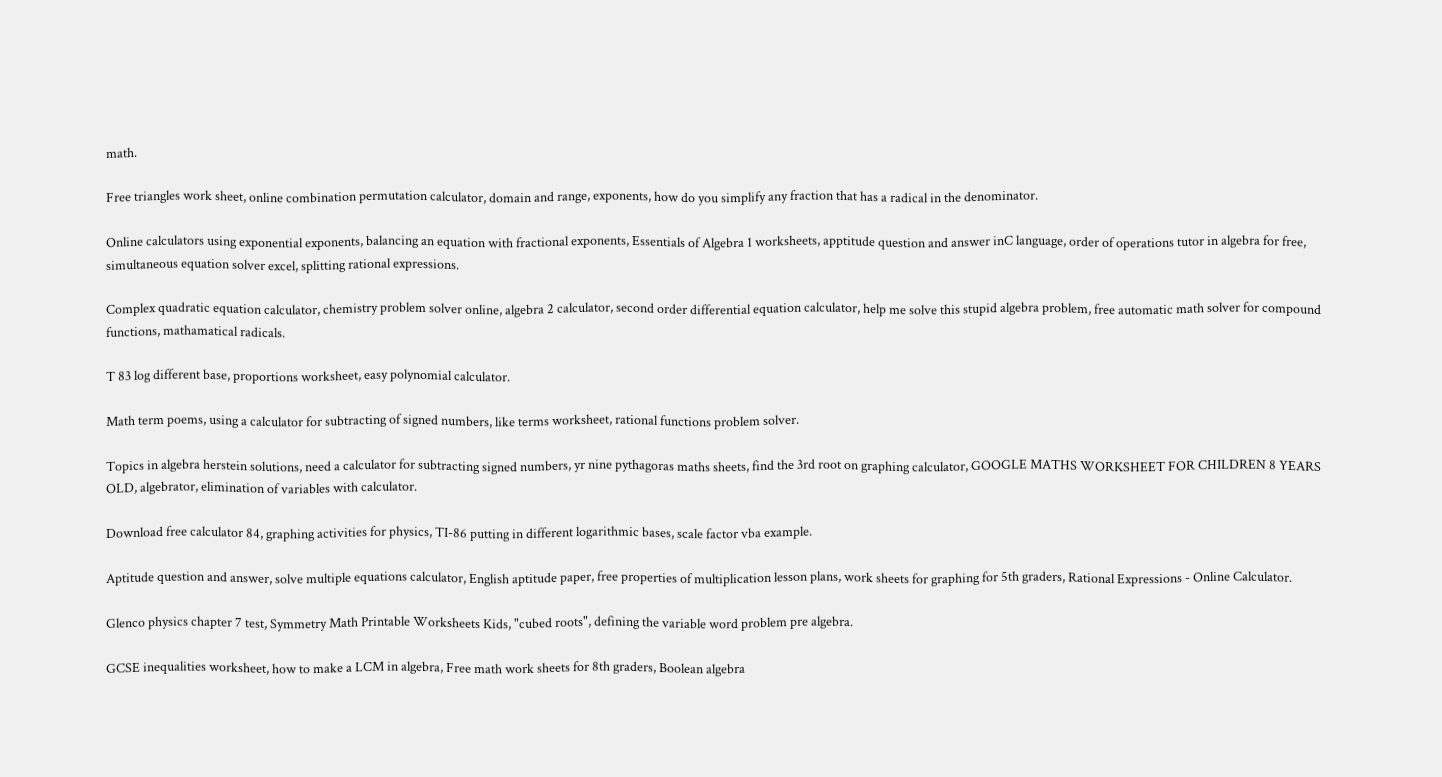math.

Free triangles work sheet, online combination permutation calculator, domain and range, exponents, how do you simplify any fraction that has a radical in the denominator.

Online calculators using exponential exponents, balancing an equation with fractional exponents, Essentials of Algebra 1 worksheets, apptitude question and answer inC language, order of operations tutor in algebra for free, simultaneous equation solver excel, splitting rational expressions.

Complex quadratic equation calculator, chemistry problem solver online, algebra 2 calculator, second order differential equation calculator, help me solve this stupid algebra problem, free automatic math solver for compound functions, mathamatical radicals.

T 83 log different base, proportions worksheet, easy polynomial calculator.

Math term poems, using a calculator for subtracting of signed numbers, like terms worksheet, rational functions problem solver.

Topics in algebra herstein solutions, need a calculator for subtracting signed numbers, yr nine pythagoras maths sheets, find the 3rd root on graphing calculator, GOOGLE MATHS WORKSHEET FOR CHILDREN 8 YEARS OLD, algebrator, elimination of variables with calculator.

Download free calculator 84, graphing activities for physics, TI-86 putting in different logarithmic bases, scale factor vba example.

Aptitude question and answer, solve multiple equations calculator, English aptitude paper, free properties of multiplication lesson plans, work sheets for graphing for 5th graders, Rational Expressions - Online Calculator.

Glenco physics chapter 7 test, Symmetry Math Printable Worksheets Kids, "cubed roots", defining the variable word problem pre algebra.

GCSE inequalities worksheet, how to make a LCM in algebra, Free math work sheets for 8th graders, Boolean algebra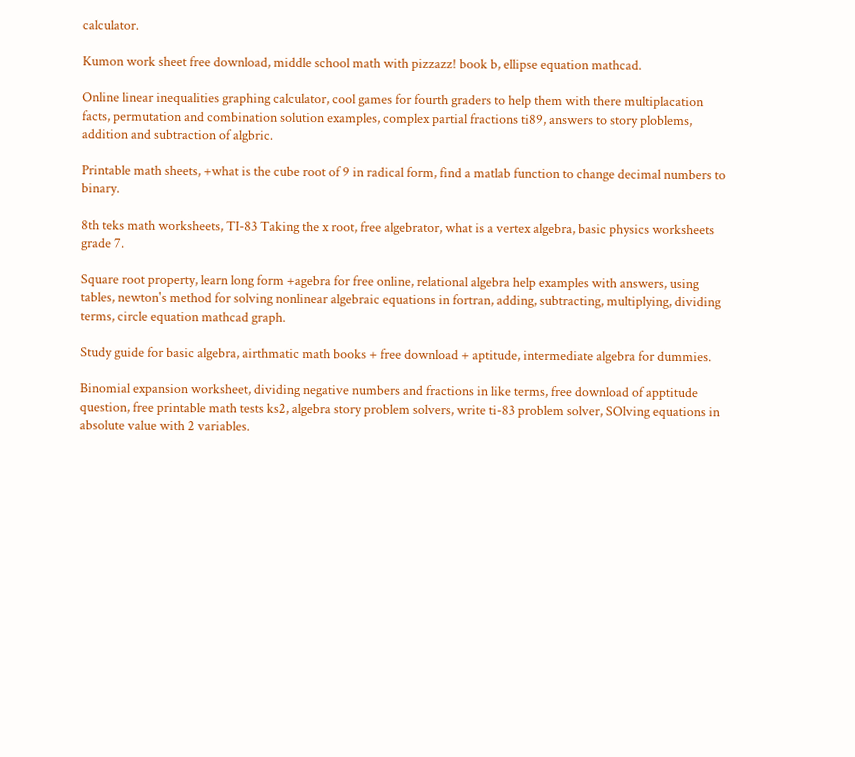calculator.

Kumon work sheet free download, middle school math with pizzazz! book b, ellipse equation mathcad.

Online linear inequalities graphing calculator, cool games for fourth graders to help them with there multiplacation facts, permutation and combination solution examples, complex partial fractions ti89, answers to story ploblems, addition and subtraction of algbric.

Printable math sheets, +what is the cube root of 9 in radical form, find a matlab function to change decimal numbers to binary.

8th teks math worksheets, TI-83 Taking the x root, free algebrator, what is a vertex algebra, basic physics worksheets grade 7.

Square root property, learn long form +agebra for free online, relational algebra help examples with answers, using tables, newton's method for solving nonlinear algebraic equations in fortran, adding, subtracting, multiplying, dividing terms, circle equation mathcad graph.

Study guide for basic algebra, airthmatic math books + free download + aptitude, intermediate algebra for dummies.

Binomial expansion worksheet, dividing negative numbers and fractions in like terms, free download of apptitude question, free printable math tests ks2, algebra story problem solvers, write ti-83 problem solver, SOlving equations in absolute value with 2 variables.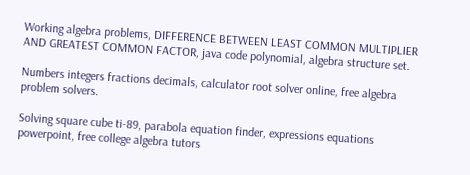Working algebra problems, DIFFERENCE BETWEEN LEAST COMMON MULTIPLIER AND GREATEST COMMON FACTOR, java code polynomial, algebra structure set.

Numbers integers fractions decimals, calculator root solver online, free algebra problem solvers.

Solving square cube ti-89, parabola equation finder, expressions equations powerpoint, free college algebra tutors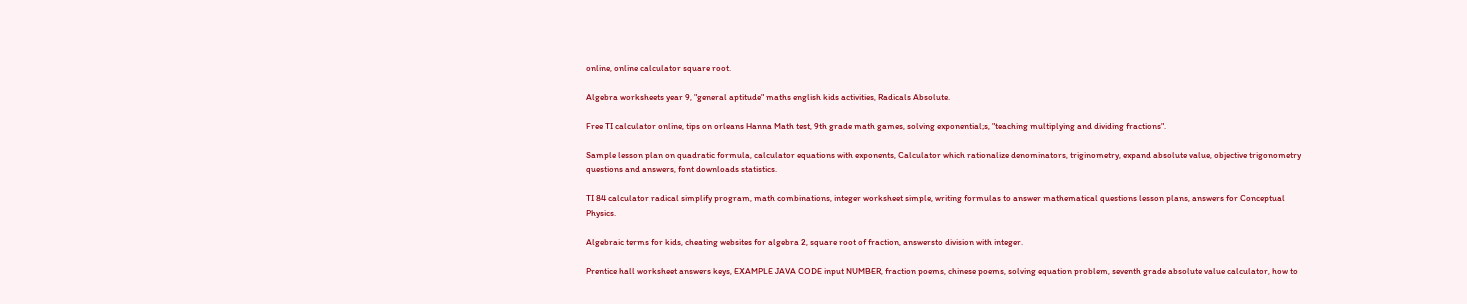online, online calculator square root.

Algebra worksheets year 9, "general aptitude" maths english kids activities, Radicals Absolute.

Free TI calculator online, tips on orleans Hanna Math test, 9th grade math games, solving exponential;s, "teaching multiplying and dividing fractions".

Sample lesson plan on quadratic formula, calculator equations with exponents, Calculator which rationalize denominators, triginometry, expand absolute value, objective trigonometry questions and answers, font downloads statistics.

TI 84 calculator radical simplify program, math combinations, integer worksheet simple, writing formulas to answer mathematical questions lesson plans, answers for Conceptual Physics.

Algebraic terms for kids, cheating websites for algebra 2, square root of fraction, answersto division with integer.

Prentice hall worksheet answers keys, EXAMPLE JAVA CODE input NUMBER, fraction poems, chinese poems, solving equation problem, seventh grade absolute value calculator, how to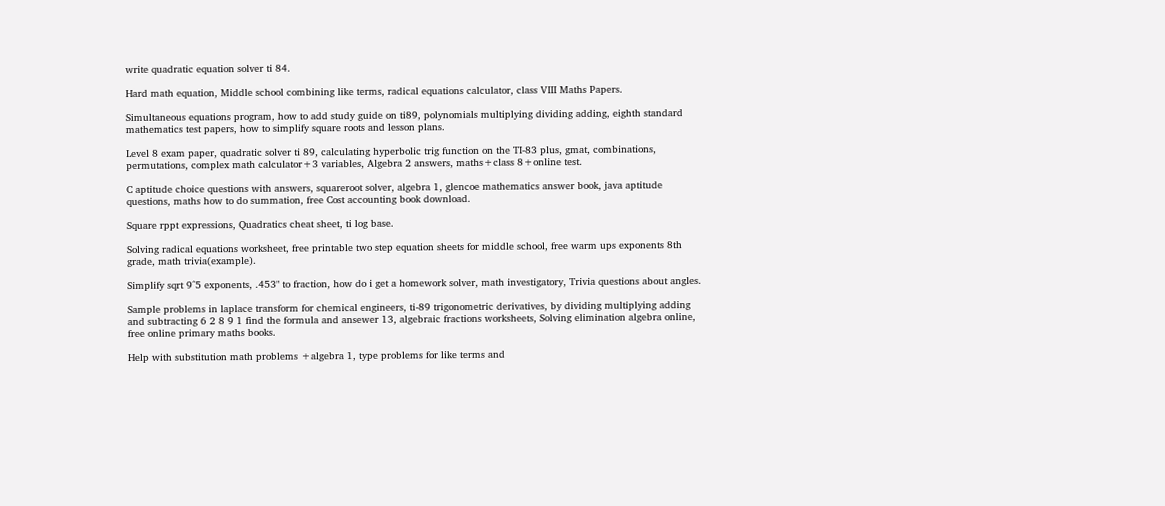write quadratic equation solver ti 84.

Hard math equation, Middle school combining like terms, radical equations calculator, class VIII Maths Papers.

Simultaneous equations program, how to add study guide on ti89, polynomials multiplying dividing adding, eighth standard mathematics test papers, how to simplify square roots and lesson plans.

Level 8 exam paper, quadratic solver ti 89, calculating hyperbolic trig function on the TI-83 plus, gmat, combinations, permutations, complex math calculator+3 variables, Algebra 2 answers, maths+class 8+online test.

C aptitude choice questions with answers, squareroot solver, algebra 1, glencoe mathematics answer book, java aptitude questions, maths how to do summation, free Cost accounting book download.

Square rppt expressions, Quadratics cheat sheet, ti log base.

Solving radical equations worksheet, free printable two step equation sheets for middle school, free warm ups exponents 8th grade, math trivia(example).

Simplify sqrt 9^5 exponents, .453" to fraction, how do i get a homework solver, math investigatory, Trivia questions about angles.

Sample problems in laplace transform for chemical engineers, ti-89 trigonometric derivatives, by dividing multiplying adding and subtracting 6 2 8 9 1 find the formula and ansewer 13, algebraic fractions worksheets, Solving elimination algebra online, free online primary maths books.

Help with substitution math problems +algebra 1, type problems for like terms and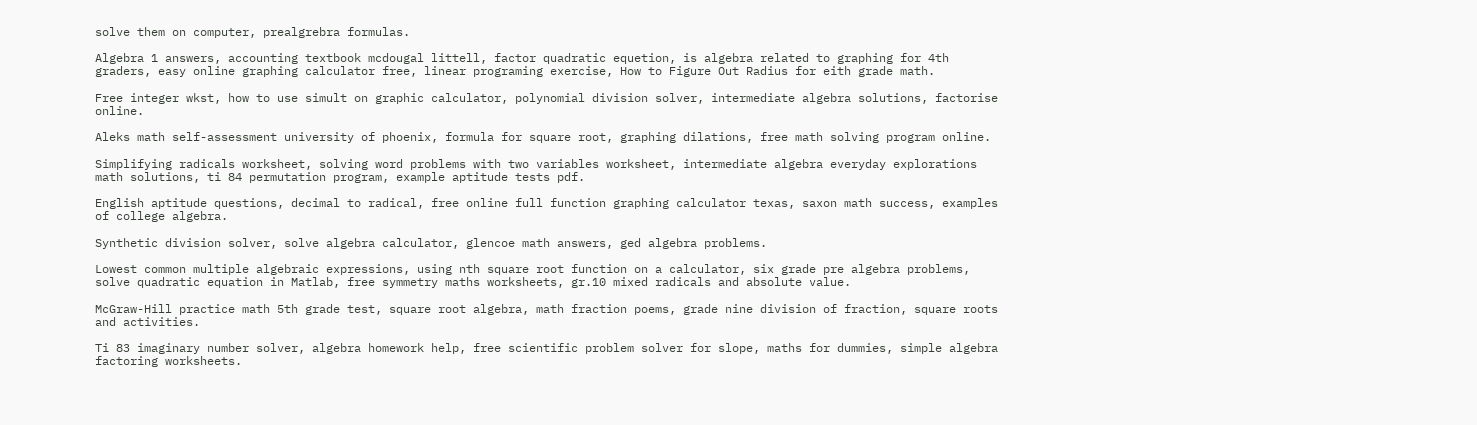solve them on computer, prealgrebra formulas.

Algebra 1 answers, accounting textbook mcdougal littell, factor quadratic equetion, is algebra related to graphing for 4th graders, easy online graphing calculator free, linear programing exercise, How to Figure Out Radius for eith grade math.

Free integer wkst, how to use simult on graphic calculator, polynomial division solver, intermediate algebra solutions, factorise online.

Aleks math self-assessment university of phoenix, formula for square root, graphing dilations, free math solving program online.

Simplifying radicals worksheet, solving word problems with two variables worksheet, intermediate algebra everyday explorations math solutions, ti 84 permutation program, example aptitude tests pdf.

English aptitude questions, decimal to radical, free online full function graphing calculator texas, saxon math success, examples of college algebra.

Synthetic division solver, solve algebra calculator, glencoe math answers, ged algebra problems.

Lowest common multiple algebraic expressions, using nth square root function on a calculator, six grade pre algebra problems, solve quadratic equation in Matlab, free symmetry maths worksheets, gr.10 mixed radicals and absolute value.

McGraw-Hill practice math 5th grade test, square root algebra, math fraction poems, grade nine division of fraction, square roots and activities.

Ti 83 imaginary number solver, algebra homework help, free scientific problem solver for slope, maths for dummies, simple algebra factoring worksheets.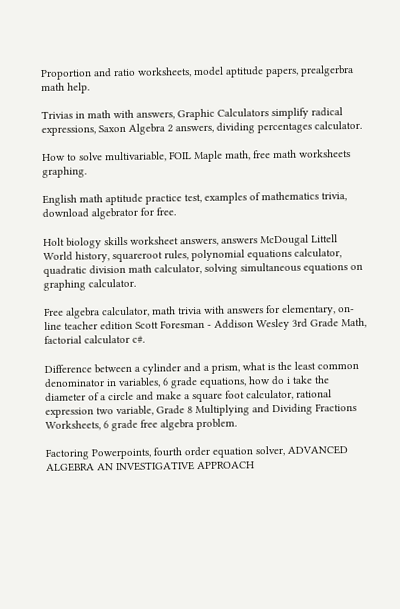Proportion and ratio worksheets, model aptitude papers, prealgerbra math help.

Trivias in math with answers, Graphic Calculators simplify radical expressions, Saxon Algebra 2 answers, dividing percentages calculator.

How to solve multivariable, FOIL Maple math, free math worksheets graphing.

English math aptitude practice test, examples of mathematics trivia, download algebrator for free.

Holt biology skills worksheet answers, answers McDougal Littell World history, squareroot rules, polynomial equations calculator, quadratic division math calculator, solving simultaneous equations on graphing calculator.

Free algebra calculator, math trivia with answers for elementary, on-line teacher edition Scott Foresman - Addison Wesley 3rd Grade Math, factorial calculator c#.

Difference between a cylinder and a prism, what is the least common denominator in variables, 6 grade equations, how do i take the diameter of a circle and make a square foot calculator, rational expression two variable, Grade 8 Multiplying and Dividing Fractions Worksheets, 6 grade free algebra problem.

Factoring Powerpoints, fourth order equation solver, ADVANCED ALGEBRA AN INVESTIGATIVE APPROACH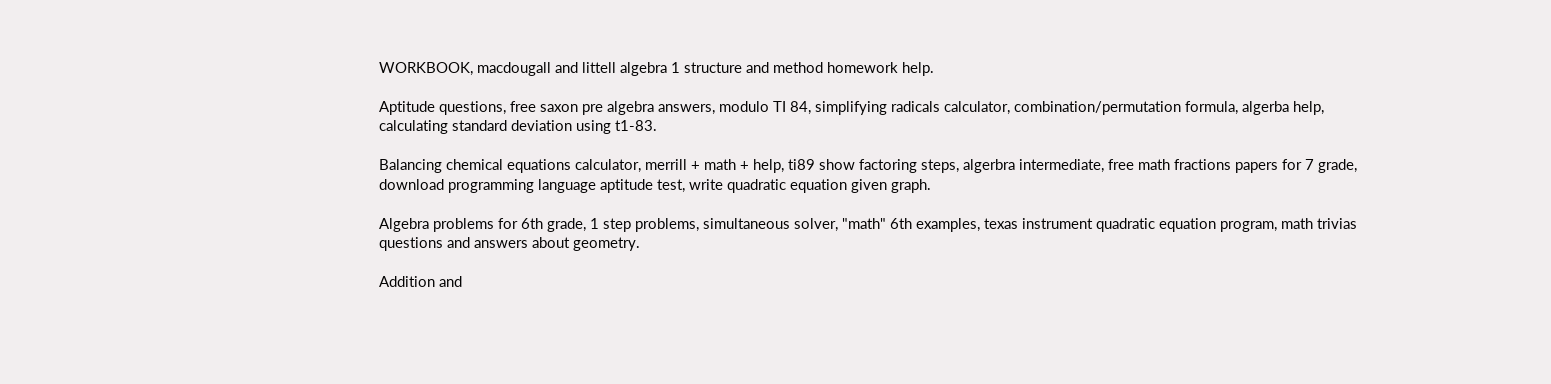WORKBOOK, macdougall and littell algebra 1 structure and method homework help.

Aptitude questions, free saxon pre algebra answers, modulo TI 84, simplifying radicals calculator, combination/permutation formula, algerba help, calculating standard deviation using t1-83.

Balancing chemical equations calculator, merrill + math + help, ti89 show factoring steps, algerbra intermediate, free math fractions papers for 7 grade, download programming language aptitude test, write quadratic equation given graph.

Algebra problems for 6th grade, 1 step problems, simultaneous solver, "math" 6th examples, texas instrument quadratic equation program, math trivias questions and answers about geometry.

Addition and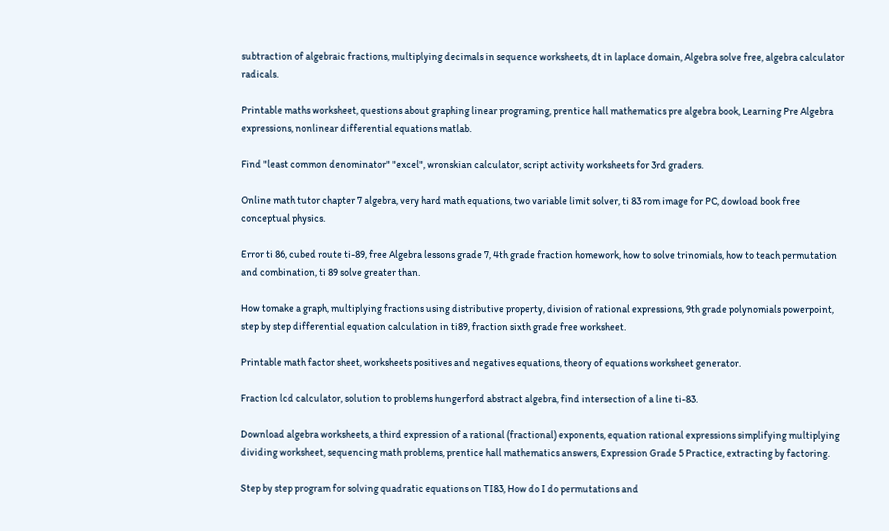subtraction of algebraic fractions, multiplying decimals in sequence worksheets, dt in laplace domain, Algebra solve free, algebra calculator radicals.

Printable maths worksheet, questions about graphing linear programing, prentice hall mathematics pre algebra book, Learning Pre Algebra expressions, nonlinear differential equations matlab.

Find "least common denominator" "excel", wronskian calculator, script activity worksheets for 3rd graders.

Online math tutor chapter 7 algebra, very hard math equations, two variable limit solver, ti 83 rom image for PC, dowload book free conceptual physics.

Error ti 86, cubed route ti-89, free Algebra lessons grade 7, 4th grade fraction homework, how to solve trinomials, how to teach permutation and combination, ti 89 solve greater than.

How tomake a graph, multiplying fractions using distributive property, division of rational expressions, 9th grade polynomials powerpoint, step by step differential equation calculation in ti89, fraction sixth grade free worksheet.

Printable math factor sheet, worksheets positives and negatives equations, theory of equations worksheet generator.

Fraction lcd calculator, solution to problems hungerford abstract algebra, find intersection of a line ti-83.

Download algebra worksheets, a third expression of a rational (fractional) exponents, equation rational expressions simplifying multiplying dividing worksheet, sequencing math problems, prentice hall mathematics answers, Expression Grade 5 Practice, extracting by factoring.

Step by step program for solving quadratic equations on TI83, How do I do permutations and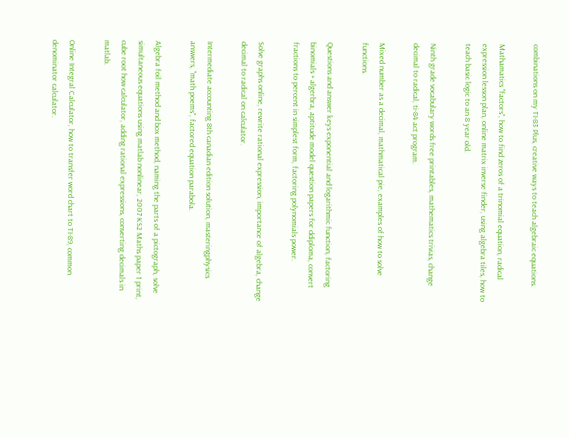combinations on my TI-83 Plus, creative ways to teach algebraic equations.

Mathamatics "factors", how to find zeros of a trinomial equation, radical expression lesson plan, online matrix inverse finder, using algebra tiles, how to teach basic logic to an 8 year old.

Ninth grade vocabulary words free printables, mathematics trivias, change decimal to radical, ti-84 act program.

Mixed number as a decimal, mathmatical pie, examples of how to solve functions.

Questions and answer keys exponential and logarithmic function, factoring binomials + algerbra, aptitude model question papers for ddiploma, convert fractions to percent in simplest form, factoring polynomials power.

Solve graphs online, rewrite rational expression, importance of algebra, change decimal to radical on calculator.

Intermediate accounting 8th canadian edition solution, masteringphysics answers, "math poems", factored equation parabola.

Algebra foil method and box method, naming the parts of a pictograph, solve simultaneous equations using matlab nonlinear, 2007 KS2 Maths paper 1 print, cube root how calculator, adding rational expressions, converting decimals in matlab.

Online Integral Calculator, how to transfer word chart to TI-89, common denominator calculator.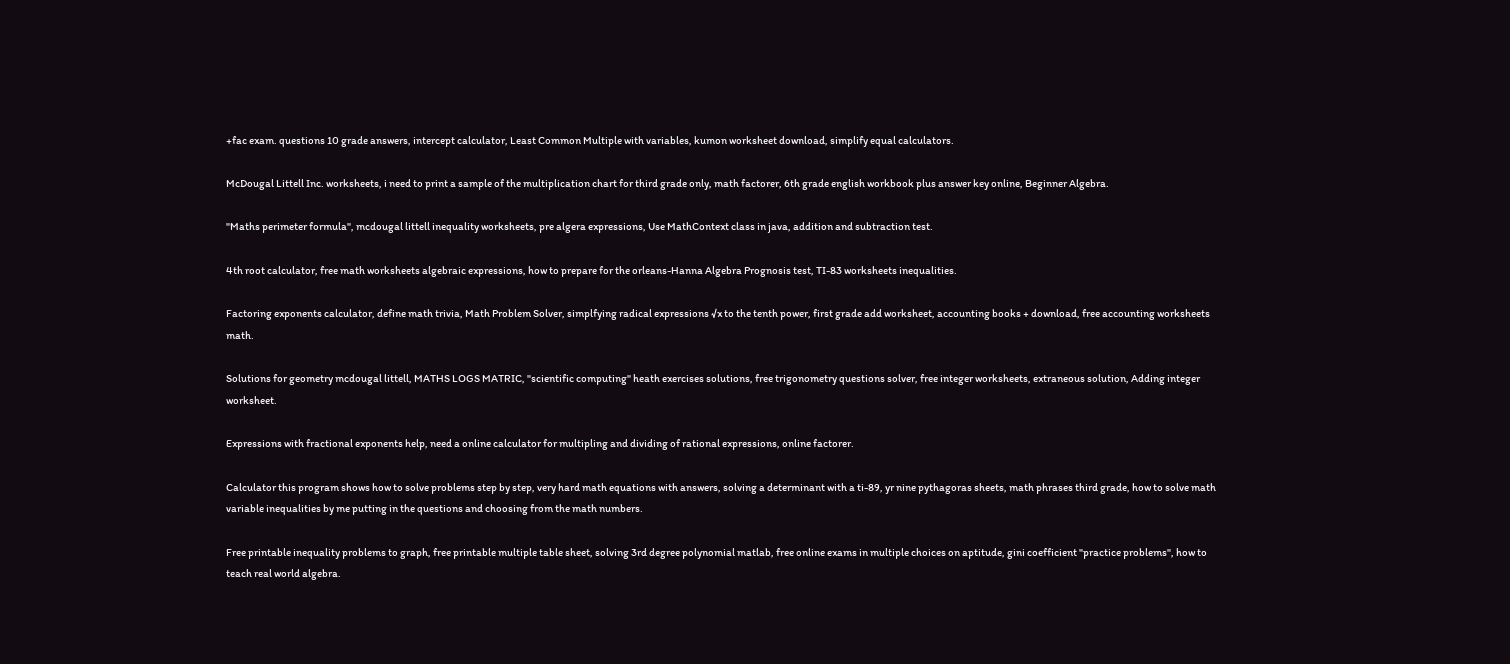+fac exam. questions 10 grade answers, intercept calculator, Least Common Multiple with variables, kumon worksheet download, simplify equal calculators.

McDougal Littell Inc. worksheets, i need to print a sample of the multiplication chart for third grade only, math factorer, 6th grade english workbook plus answer key online, Beginner Algebra.

"Maths perimeter formula", mcdougal littell inequality worksheets, pre algera expressions, Use MathContext class in java, addition and subtraction test.

4th root calculator, free math worksheets algebraic expressions, how to prepare for the orleans-Hanna Algebra Prognosis test, TI-83 worksheets inequalities.

Factoring exponents calculator, define math trivia, Math Problem Solver, simplfying radical expressions √x to the tenth power, first grade add worksheet, accounting books + download, free accounting worksheets math.

Solutions for geometry mcdougal littell, MATHS LOGS MATRIC, "scientific computing" heath exercises solutions, free trigonometry questions solver, free integer worksheets, extraneous solution, Adding integer worksheet.

Expressions with fractional exponents help, need a online calculator for multipling and dividing of rational expressions, online factorer.

Calculator this program shows how to solve problems step by step, very hard math equations with answers, solving a determinant with a ti-89, yr nine pythagoras sheets, math phrases third grade, how to solve math variable inequalities by me putting in the questions and choosing from the math numbers.

Free printable inequality problems to graph, free printable multiple table sheet, solving 3rd degree polynomial matlab, free online exams in multiple choices on aptitude, gini coefficient "practice problems", how to teach real world algebra.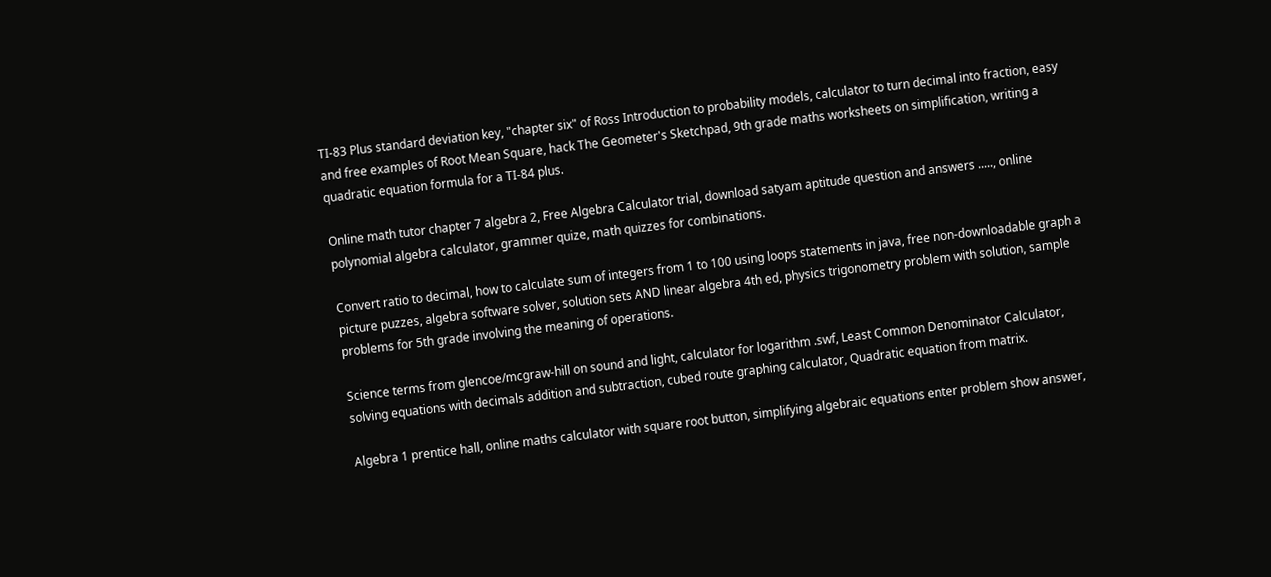TI-83 Plus standard deviation key, "chapter six" of Ross Introduction to probability models, calculator to turn decimal into fraction, easy and free examples of Root Mean Square, hack The Geometer's Sketchpad, 9th grade maths worksheets on simplification, writing a quadratic equation formula for a TI-84 plus.

Online math tutor chapter 7 algebra 2, Free Algebra Calculator trial, download satyam aptitude question and answers ....., online polynomial algebra calculator, grammer quize, math quizzes for combinations.

Convert ratio to decimal, how to calculate sum of integers from 1 to 100 using loops statements in java, free non-downloadable graph a picture puzzes, algebra software solver, solution sets AND linear algebra 4th ed, physics trigonometry problem with solution, sample problems for 5th grade involving the meaning of operations.

Science terms from glencoe/mcgraw-hill on sound and light, calculator for logarithm .swf, Least Common Denominator Calculator, solving equations with decimals addition and subtraction, cubed route graphing calculator, Quadratic equation from matrix.

Algebra 1 prentice hall, online maths calculator with square root button, simplifying algebraic equations enter problem show answer,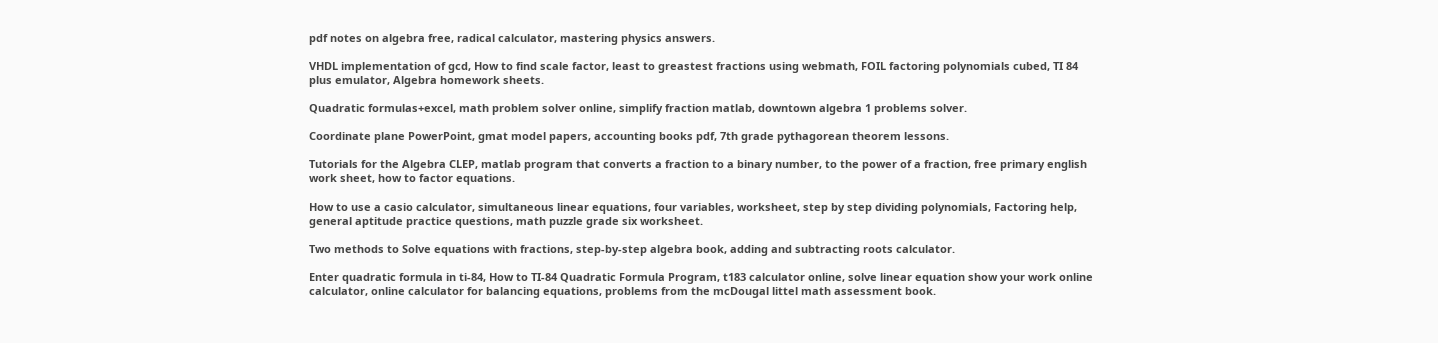pdf notes on algebra free, radical calculator, mastering physics answers.

VHDL implementation of gcd, How to find scale factor, least to greastest fractions using webmath, FOIL factoring polynomials cubed, TI 84 plus emulator, Algebra homework sheets.

Quadratic formulas+excel, math problem solver online, simplify fraction matlab, downtown algebra 1 problems solver.

Coordinate plane PowerPoint, gmat model papers, accounting books pdf, 7th grade pythagorean theorem lessons.

Tutorials for the Algebra CLEP, matlab program that converts a fraction to a binary number, to the power of a fraction, free primary english work sheet, how to factor equations.

How to use a casio calculator, simultaneous linear equations, four variables, worksheet, step by step dividing polynomials, Factoring help, general aptitude practice questions, math puzzle grade six worksheet.

Two methods to Solve equations with fractions, step-by-step algebra book, adding and subtracting roots calculator.

Enter quadratic formula in ti-84, How to TI-84 Quadratic Formula Program, t183 calculator online, solve linear equation show your work online calculator, online calculator for balancing equations, problems from the mcDougal littel math assessment book.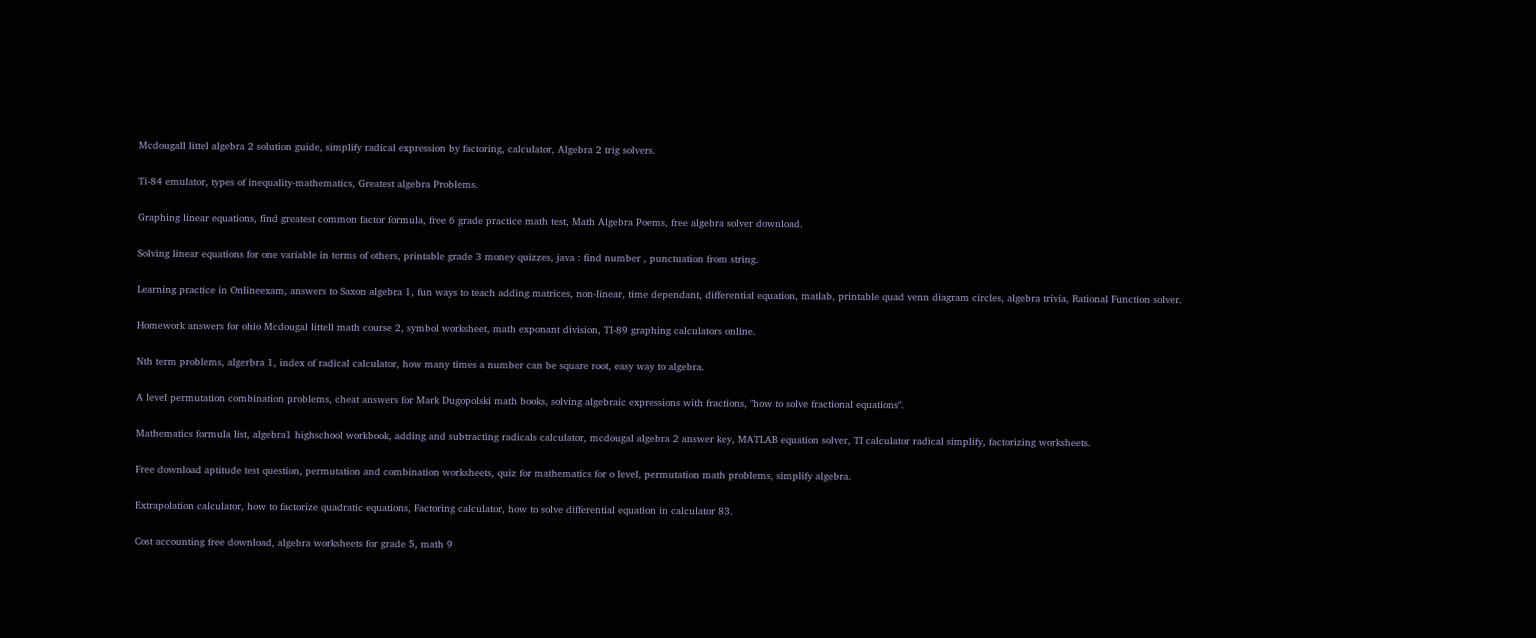Mcdougall littel algebra 2 solution guide, simplify radical expression by factoring, calculator, Algebra 2 trig solvers.

Ti-84 emulator, types of inequality-mathematics, Greatest algebra Problems.

Graphing linear equations, find greatest common factor formula, free 6 grade practice math test, Math Algebra Poems, free algebra solver download.

Solving linear equations for one variable in terms of others, printable grade 3 money quizzes, java : find number , punctuation from string.

Learning practice in Onlineexam, answers to Saxon algebra 1, fun ways to teach adding matrices, non-linear, time dependant, differential equation, matlab, printable quad venn diagram circles, algebra trivia, Rational Function solver.

Homework answers for ohio Mcdougal littell math course 2, symbol worksheet, math exponant division, TI-89 graphing calculators online.

Nth term problems, algerbra 1, index of radical calculator, how many times a number can be square root, easy way to algebra.

A level permutation combination problems, cheat answers for Mark Dugopolski math books, solving algebraic expressions with fractions, "how to solve fractional equations".

Mathematics formula list, algebra1 highschool workbook, adding and subtracting radicals calculator, mcdougal algebra 2 answer key, MATLAB equation solver, TI calculator radical simplify, factorizing worksheets.

Free download aptitude test question, permutation and combination worksheets, quiz for mathematics for o level, permutation math problems, simplify algebra.

Extrapolation calculator, how to factorize quadratic equations, Factoring calculator, how to solve differential equation in calculator 83.

Cost accounting free download, algebra worksheets for grade 5, math 9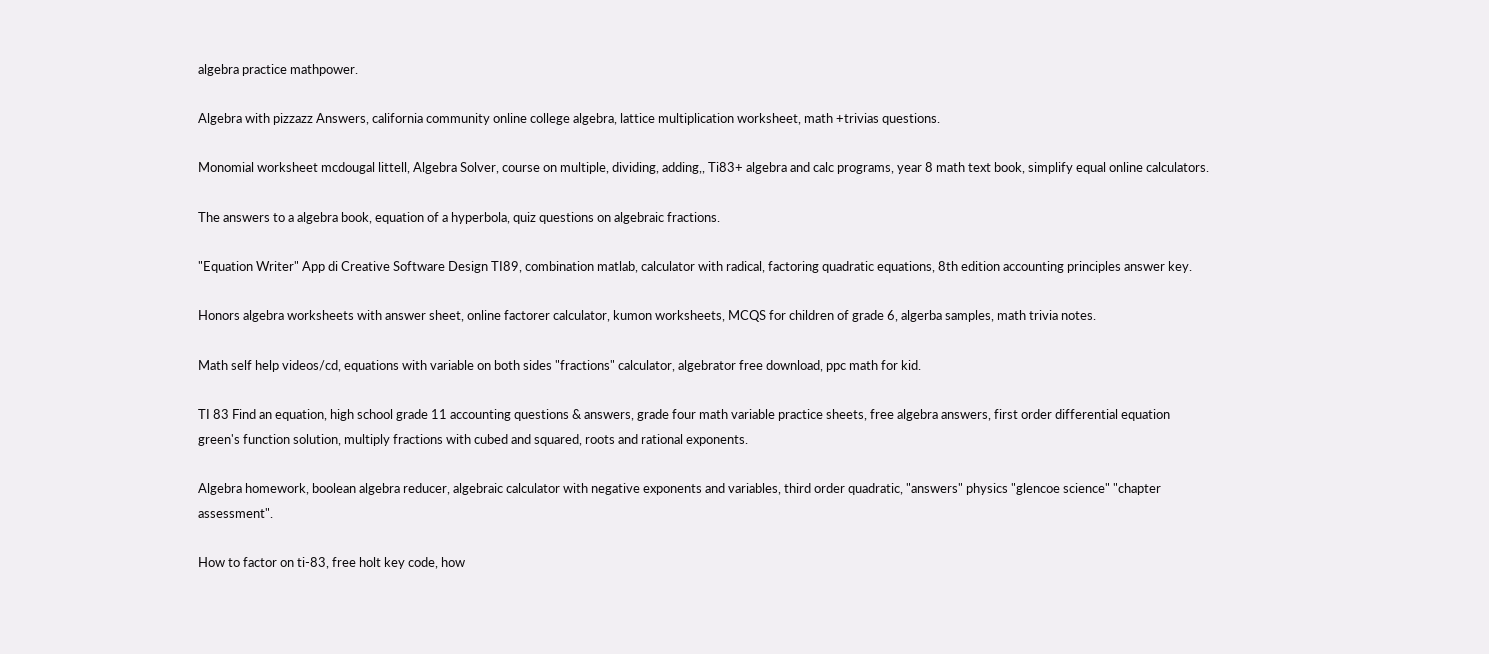algebra practice mathpower.

Algebra with pizzazz Answers, california community online college algebra, lattice multiplication worksheet, math +trivias questions.

Monomial worksheet mcdougal littell, Algebra Solver, course on multiple, dividing, adding,, Ti83+ algebra and calc programs, year 8 math text book, simplify equal online calculators.

The answers to a algebra book, equation of a hyperbola, quiz questions on algebraic fractions.

"Equation Writer" App di Creative Software Design TI89, combination matlab, calculator with radical, factoring quadratic equations, 8th edition accounting principles answer key.

Honors algebra worksheets with answer sheet, online factorer calculator, kumon worksheets, MCQS for children of grade 6, algerba samples, math trivia notes.

Math self help videos/cd, equations with variable on both sides "fractions" calculator, algebrator free download, ppc math for kid.

TI 83 Find an equation, high school grade 11 accounting questions & answers, grade four math variable practice sheets, free algebra answers, first order differential equation green's function solution, multiply fractions with cubed and squared, roots and rational exponents.

Algebra homework, boolean algebra reducer, algebraic calculator with negative exponents and variables, third order quadratic, "answers" physics "glencoe science" "chapter assessment".

How to factor on ti-83, free holt key code, how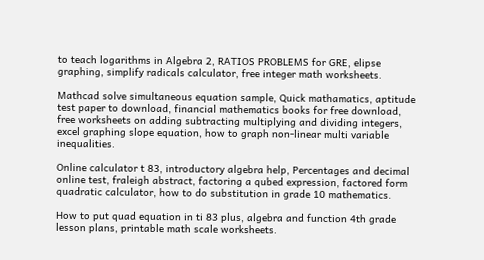to teach logarithms in Algebra 2, RATIOS PROBLEMS for GRE, elipse graphing, simplify radicals calculator, free integer math worksheets.

Mathcad solve simultaneous equation sample, Quick mathamatics, aptitude test paper to download, financial mathematics books for free download, free worksheets on adding subtracting multiplying and dividing integers, excel graphing slope equation, how to graph non-linear multi variable inequalities.

Online calculator t 83, introductory algebra help, Percentages and decimal online test, fraleigh abstract, factoring a qubed expression, factored form quadratic calculator, how to do substitution in grade 10 mathematics.

How to put quad equation in ti 83 plus, algebra and function 4th grade lesson plans, printable math scale worksheets.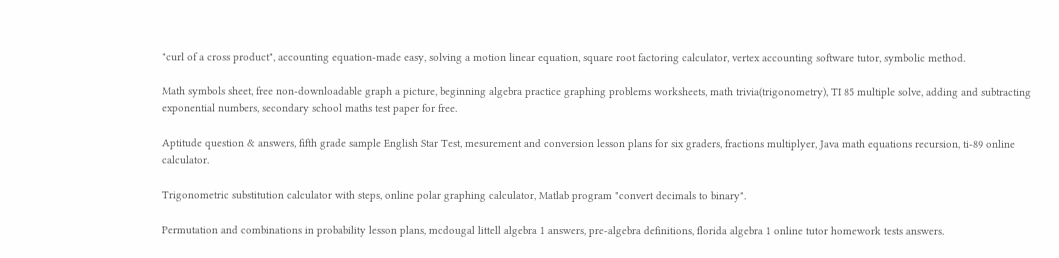"curl of a cross product", accounting equation-made easy, solving a motion linear equation, square root factoring calculator, vertex accounting software tutor, symbolic method.

Math symbols sheet, free non-downloadable graph a picture, beginning algebra practice graphing problems worksheets, math trivia(trigonometry), TI 85 multiple solve, adding and subtracting exponential numbers, secondary school maths test paper for free.

Aptitude question & answers, fifth grade sample English Star Test, mesurement and conversion lesson plans for six graders, fractions multiplyer, Java math equations recursion, ti-89 online calculator.

Trigonometric substitution calculator with steps, online polar graphing calculator, Matlab program "convert decimals to binary".

Permutation and combinations in probability lesson plans, mcdougal littell algebra 1 answers, pre-algebra definitions, florida algebra 1 online tutor homework tests answers.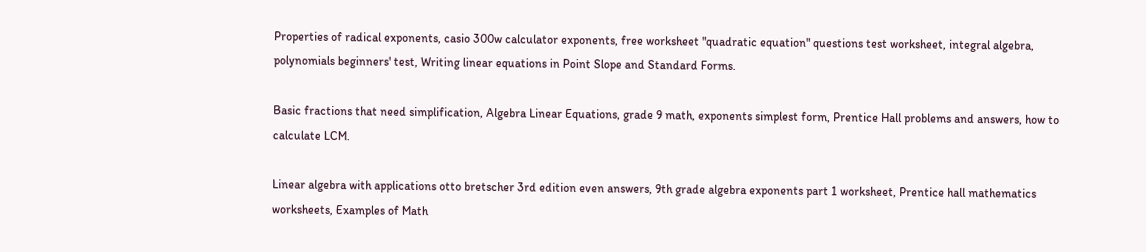Properties of radical exponents, casio 300w calculator exponents, free worksheet "quadratic equation" questions test worksheet, integral algebra, polynomials beginners' test, Writing linear equations in Point Slope and Standard Forms.

Basic fractions that need simplification, Algebra Linear Equations, grade 9 math, exponents simplest form, Prentice Hall problems and answers, how to calculate LCM.

Linear algebra with applications otto bretscher 3rd edition even answers, 9th grade algebra exponents part 1 worksheet, Prentice hall mathematics worksheets, Examples of Math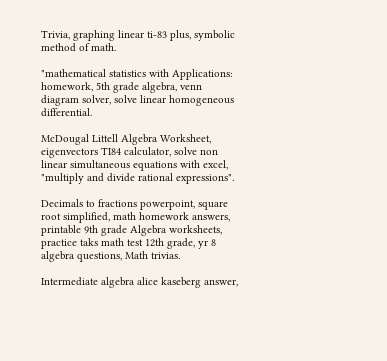Trivia, graphing linear ti-83 plus, symbolic method of math.

"mathematical statistics with Applications: homework, 5th grade algebra, venn diagram solver, solve linear homogeneous differential.

McDougal Littell Algebra Worksheet, eigenvectors TI84 calculator, solve non linear simultaneous equations with excel, "multiply and divide rational expressions".

Decimals to fractions powerpoint, square root simplified, math homework answers, printable 9th grade Algebra worksheets, practice taks math test 12th grade, yr 8 algebra questions, Math trivias.

Intermediate algebra alice kaseberg answer,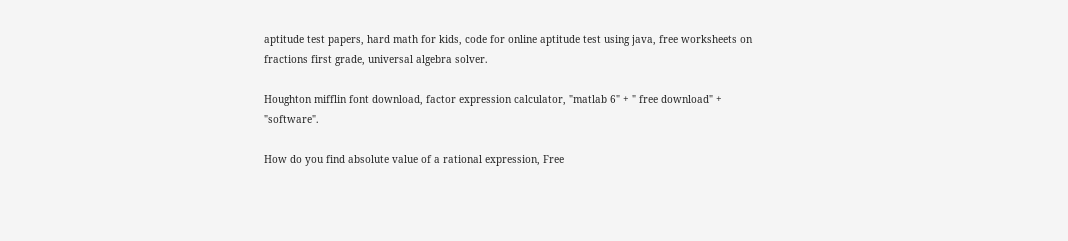aptitude test papers, hard math for kids, code for online aptitude test using java, free worksheets on fractions first grade, universal algebra solver.

Houghton mifflin font download, factor expression calculator, "matlab 6" + " free download" + "software".

How do you find absolute value of a rational expression, Free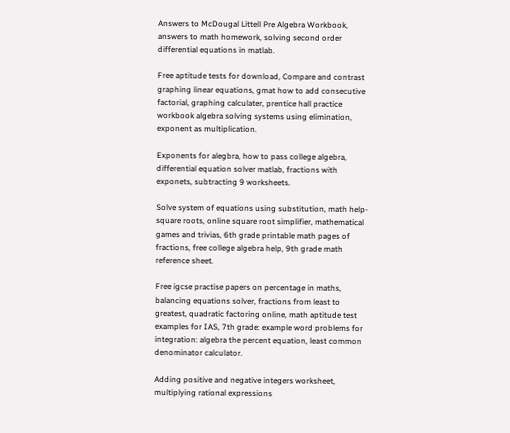Answers to McDougal Littell Pre Algebra Workbook, answers to math homework, solving second order differential equations in matlab.

Free aptitude tests for download, Compare and contrast graphing linear equations, gmat how to add consecutive factorial, graphing calculater, prentice hall practice workbook algebra solving systems using elimination, exponent as multiplication.

Exponents for alegbra, how to pass college algebra, differential equation solver matlab, fractions with exponets, subtracting 9 worksheets.

Solve system of equations using substitution, math help-square roots, online square root simplifier, mathematical games and trivias, 6th grade printable math pages of fractions, free college algebra help, 9th grade math reference sheet.

Free igcse practise papers on percentage in maths, balancing equations solver, fractions from least to greatest, quadratic factoring online, math aptitude test examples for IAS, 7th grade: example word problems for integration: algebra the percent equation, least common denominator calculator.

Adding positive and negative integers worksheet, multiplying rational expressions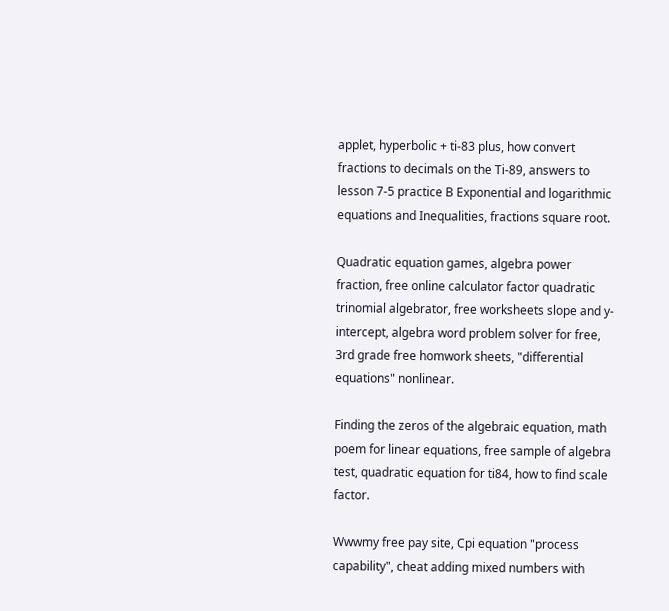applet, hyperbolic + ti-83 plus, how convert fractions to decimals on the Ti-89, answers to lesson 7-5 practice B Exponential and logarithmic equations and Inequalities, fractions square root.

Quadratic equation games, algebra power fraction, free online calculator factor quadratic trinomial algebrator, free worksheets slope and y-intercept, algebra word problem solver for free, 3rd grade free homwork sheets, "differential equations" nonlinear.

Finding the zeros of the algebraic equation, math poem for linear equations, free sample of algebra test, quadratic equation for ti84, how to find scale factor.

Wwwmy free pay site, Cpi equation "process capability", cheat adding mixed numbers with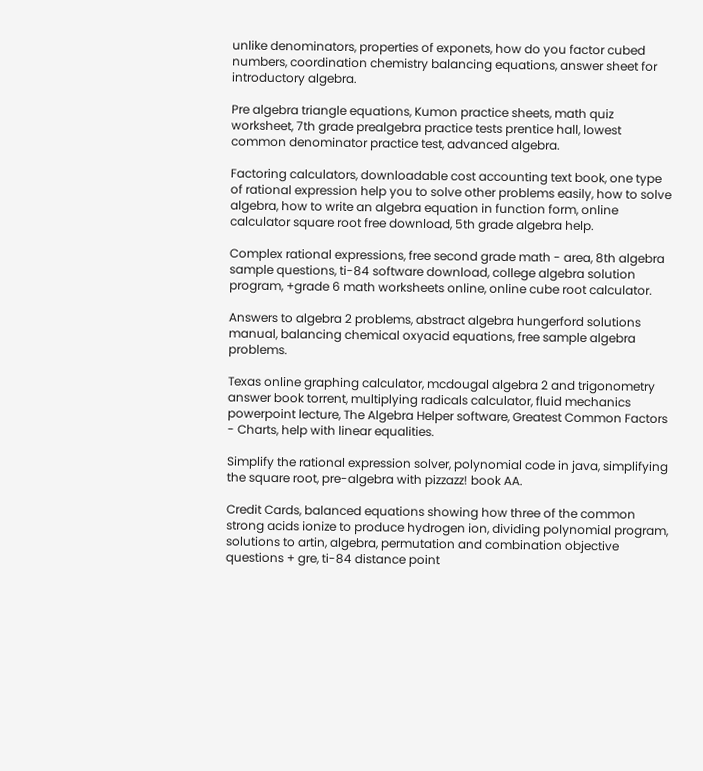unlike denominators, properties of exponets, how do you factor cubed numbers, coordination chemistry balancing equations, answer sheet for introductory algebra.

Pre algebra triangle equations, Kumon practice sheets, math quiz worksheet, 7th grade prealgebra practice tests prentice hall, lowest common denominator practice test, advanced algebra.

Factoring calculators, downloadable cost accounting text book, one type of rational expression help you to solve other problems easily, how to solve algebra, how to write an algebra equation in function form, online calculator square root free download, 5th grade algebra help.

Complex rational expressions, free second grade math - area, 8th algebra sample questions, ti-84 software download, college algebra solution program, +grade 6 math worksheets online, online cube root calculator.

Answers to algebra 2 problems, abstract algebra hungerford solutions manual, balancing chemical oxyacid equations, free sample algebra problems.

Texas online graphing calculator, mcdougal algebra 2 and trigonometry answer book torrent, multiplying radicals calculator, fluid mechanics powerpoint lecture, The Algebra Helper software, Greatest Common Factors - Charts, help with linear equalities.

Simplify the rational expression solver, polynomial code in java, simplifying the square root, pre-algebra with pizzazz! book AA.

Credit Cards, balanced equations showing how three of the common strong acids ionize to produce hydrogen ion, dividing polynomial program, solutions to artin, algebra, permutation and combination objective questions + gre, ti-84 distance point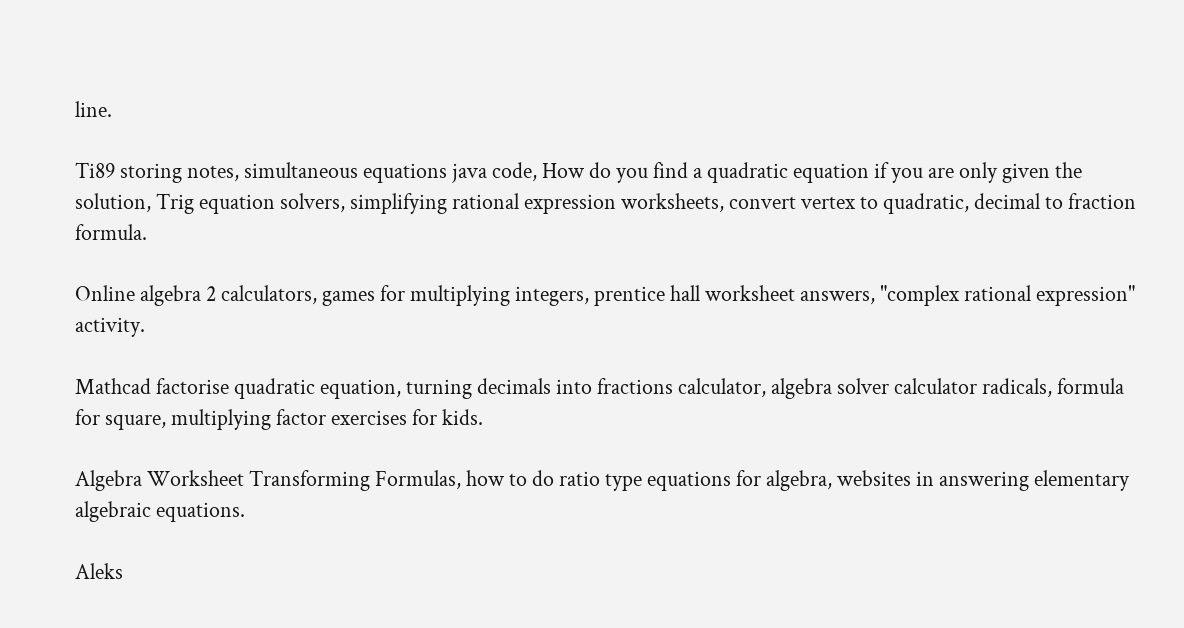line.

Ti89 storing notes, simultaneous equations java code, How do you find a quadratic equation if you are only given the solution, Trig equation solvers, simplifying rational expression worksheets, convert vertex to quadratic, decimal to fraction formula.

Online algebra 2 calculators, games for multiplying integers, prentice hall worksheet answers, "complex rational expression" activity.

Mathcad factorise quadratic equation, turning decimals into fractions calculator, algebra solver calculator radicals, formula for square, multiplying factor exercises for kids.

Algebra Worksheet Transforming Formulas, how to do ratio type equations for algebra, websites in answering elementary algebraic equations.

Aleks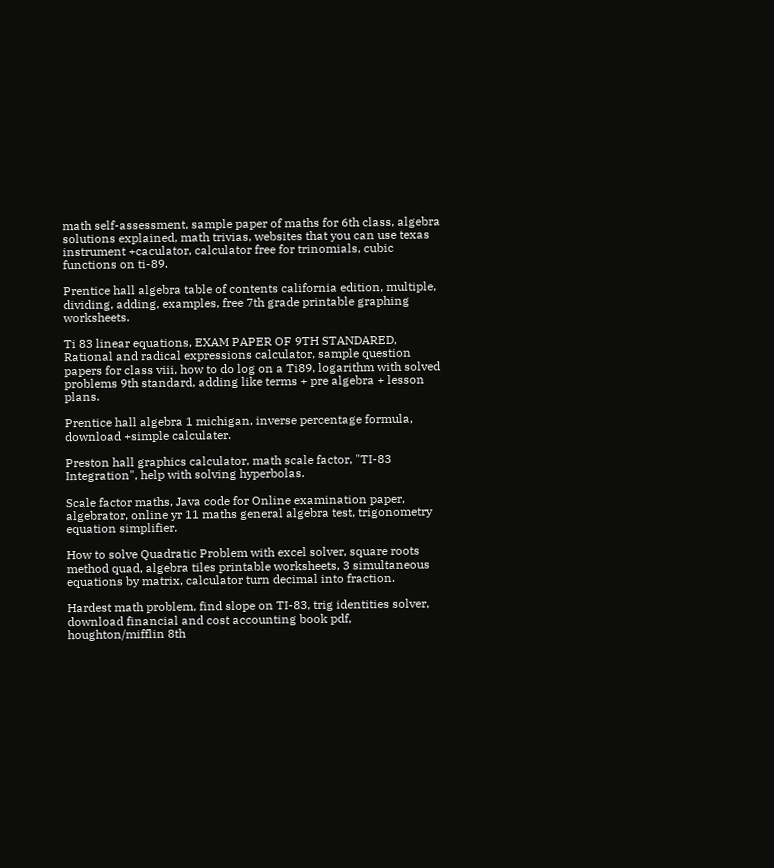math self-assessment, sample paper of maths for 6th class, algebra solutions explained, math trivias, websites that you can use texas instrument +caculator, calculator free for trinomials, cubic functions on ti-89.

Prentice hall algebra table of contents california edition, multiple, dividing, adding, examples, free 7th grade printable graphing worksheets.

Ti 83 linear equations, EXAM PAPER OF 9TH STANDARED, Rational and radical expressions calculator, sample question papers for class viii, how to do log on a Ti89, logarithm with solved problems 9th standard, adding like terms + pre algebra + lesson plans.

Prentice hall algebra 1 michigan, inverse percentage formula, download +simple calculater.

Preston hall graphics calculator, math scale factor, "TI-83 Integration", help with solving hyperbolas.

Scale factor maths, Java code for Online examination paper, algebrator, online yr 11 maths general algebra test, trigonometry equation simplifier.

How to solve Quadratic Problem with excel solver, square roots method quad, algebra tiles printable worksheets, 3 simultaneous equations by matrix, calculator turn decimal into fraction.

Hardest math problem, find slope on TI-83, trig identities solver, download financial and cost accounting book pdf, houghton/mifflin 8th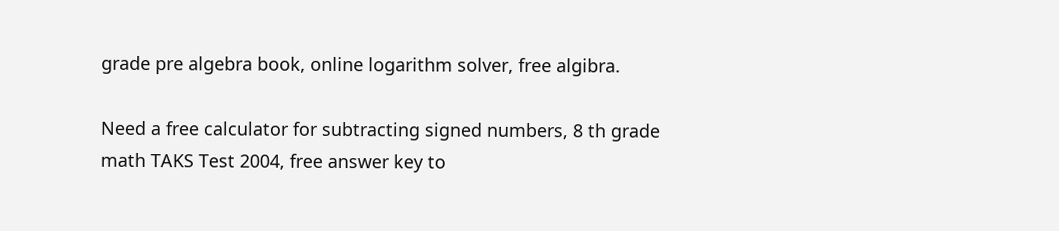grade pre algebra book, online logarithm solver, free algibra.

Need a free calculator for subtracting signed numbers, 8 th grade math TAKS Test 2004, free answer key to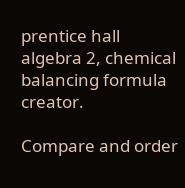prentice hall algebra 2, chemical balancing formula creator.

Compare and order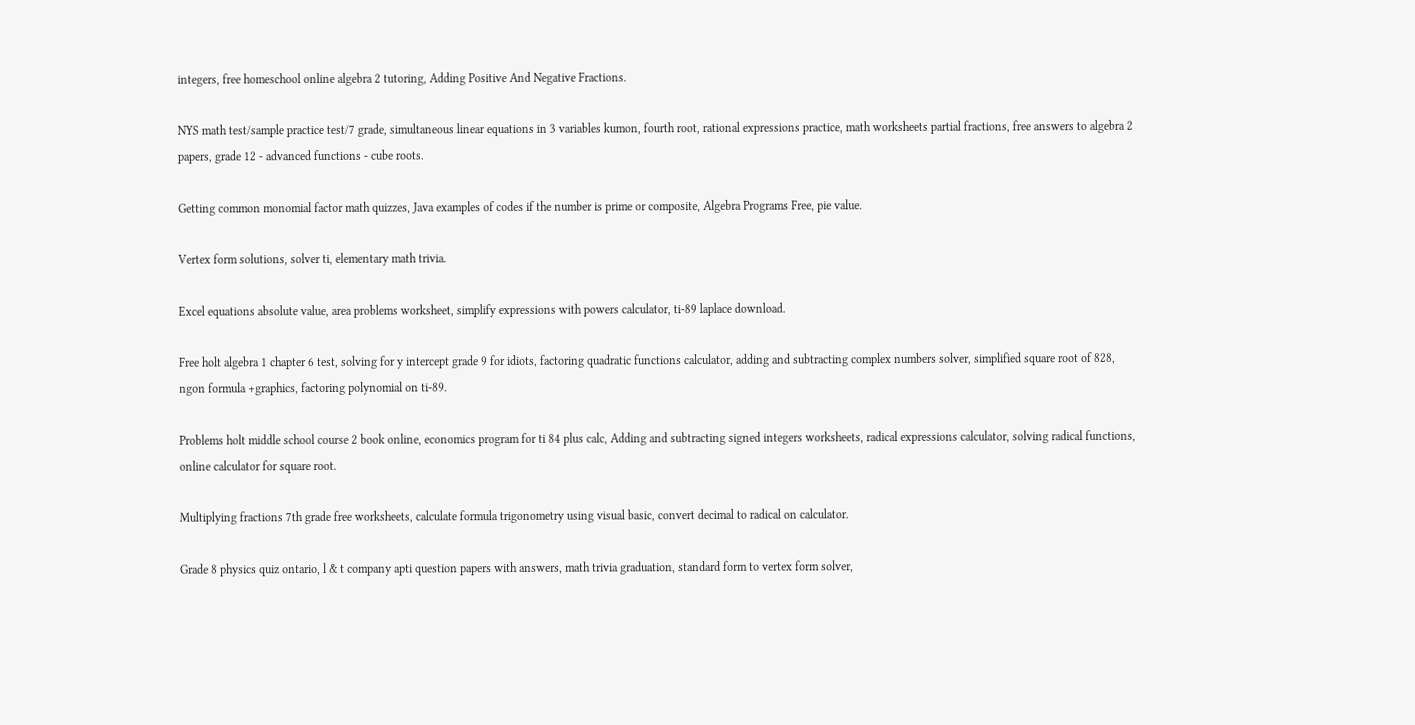integers, free homeschool online algebra 2 tutoring, Adding Positive And Negative Fractions.

NYS math test/sample practice test/7 grade, simultaneous linear equations in 3 variables kumon, fourth root, rational expressions practice, math worksheets partial fractions, free answers to algebra 2 papers, grade 12 - advanced functions - cube roots.

Getting common monomial factor math quizzes, Java examples of codes if the number is prime or composite, Algebra Programs Free, pie value.

Vertex form solutions, solver ti, elementary math trivia.

Excel equations absolute value, area problems worksheet, simplify expressions with powers calculator, ti-89 laplace download.

Free holt algebra 1 chapter 6 test, solving for y intercept grade 9 for idiots, factoring quadratic functions calculator, adding and subtracting complex numbers solver, simplified square root of 828, ngon formula +graphics, factoring polynomial on ti-89.

Problems holt middle school course 2 book online, economics program for ti 84 plus calc, Adding and subtracting signed integers worksheets, radical expressions calculator, solving radical functions, online calculator for square root.

Multiplying fractions 7th grade free worksheets, calculate formula trigonometry using visual basic, convert decimal to radical on calculator.

Grade 8 physics quiz ontario, l & t company apti question papers with answers, math trivia graduation, standard form to vertex form solver,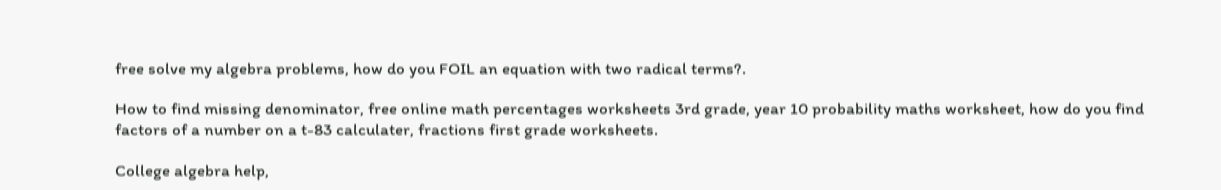free solve my algebra problems, how do you FOIL an equation with two radical terms?.

How to find missing denominator, free online math percentages worksheets 3rd grade, year 10 probability maths worksheet, how do you find factors of a number on a t-83 calculater, fractions first grade worksheets.

College algebra help,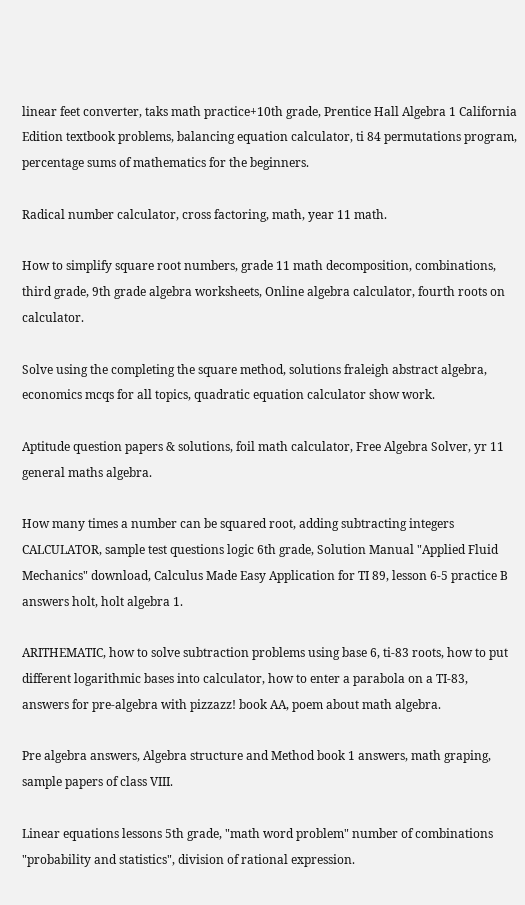linear feet converter, taks math practice+10th grade, Prentice Hall Algebra 1 California Edition textbook problems, balancing equation calculator, ti 84 permutations program, percentage sums of mathematics for the beginners.

Radical number calculator, cross factoring, math, year 11 math.

How to simplify square root numbers, grade 11 math decomposition, combinations, third grade, 9th grade algebra worksheets, Online algebra calculator, fourth roots on calculator.

Solve using the completing the square method, solutions fraleigh abstract algebra, economics mcqs for all topics, quadratic equation calculator show work.

Aptitude question papers & solutions, foil math calculator, Free Algebra Solver, yr 11 general maths algebra.

How many times a number can be squared root, adding subtracting integers CALCULATOR, sample test questions logic 6th grade, Solution Manual "Applied Fluid Mechanics" download, Calculus Made Easy Application for TI 89, lesson 6-5 practice B answers holt, holt algebra 1.

ARITHEMATIC, how to solve subtraction problems using base 6, ti-83 roots, how to put different logarithmic bases into calculator, how to enter a parabola on a TI-83, answers for pre-algebra with pizzazz! book AA, poem about math algebra.

Pre algebra answers, Algebra structure and Method book 1 answers, math graping, sample papers of class VIII.

Linear equations lessons 5th grade, "math word problem" number of combinations "probability and statistics", division of rational expression.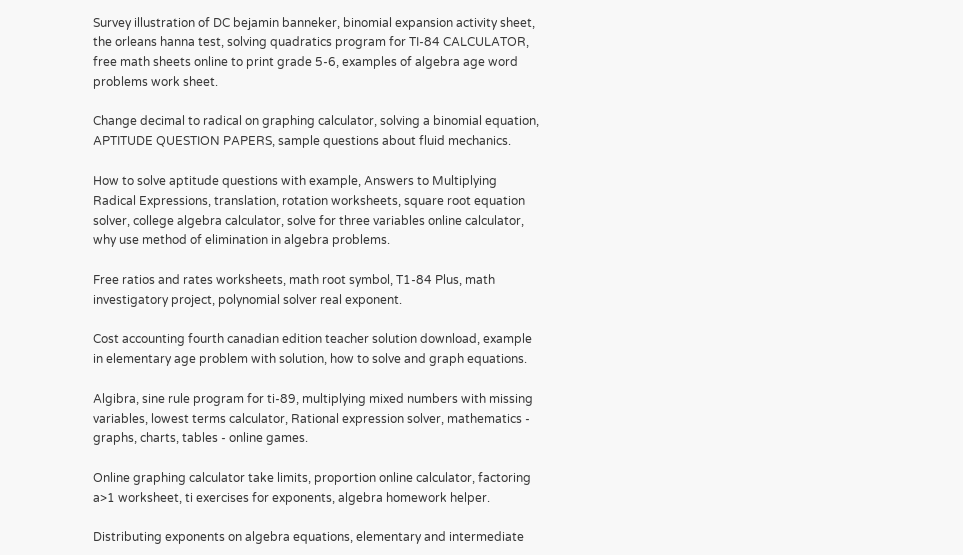Survey illustration of DC bejamin banneker, binomial expansion activity sheet, the orleans hanna test, solving quadratics program for TI-84 CALCULATOR, free math sheets online to print grade 5-6, examples of algebra age word problems work sheet.

Change decimal to radical on graphing calculator, solving a binomial equation, APTITUDE QUESTION PAPERS, sample questions about fluid mechanics.

How to solve aptitude questions with example, Answers to Multiplying Radical Expressions, translation, rotation worksheets, square root equation solver, college algebra calculator, solve for three variables online calculator, why use method of elimination in algebra problems.

Free ratios and rates worksheets, math root symbol, T1-84 Plus, math investigatory project, polynomial solver real exponent.

Cost accounting fourth canadian edition teacher solution download, example in elementary age problem with solution, how to solve and graph equations.

Algibra, sine rule program for ti-89, multiplying mixed numbers with missing variables, lowest terms calculator, Rational expression solver, mathematics - graphs, charts, tables - online games.

Online graphing calculator take limits, proportion online calculator, factoring a>1 worksheet, ti exercises for exponents, algebra homework helper.

Distributing exponents on algebra equations, elementary and intermediate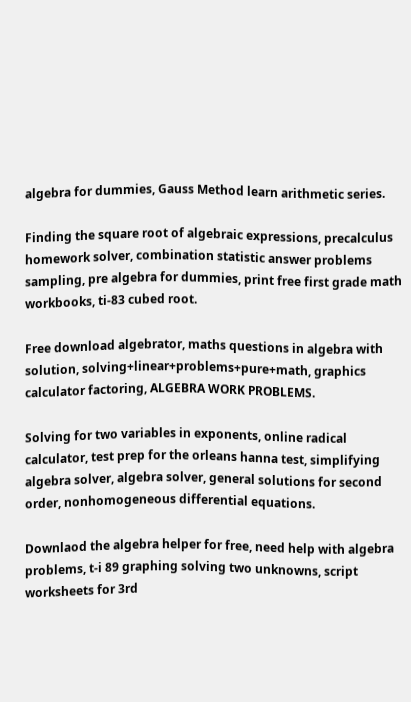algebra for dummies, Gauss Method learn arithmetic series.

Finding the square root of algebraic expressions, precalculus homework solver, combination statistic answer problems sampling, pre algebra for dummies, print free first grade math workbooks, ti-83 cubed root.

Free download algebrator, maths questions in algebra with solution, solving+linear+problems+pure+math, graphics calculator factoring, ALGEBRA WORK PROBLEMS.

Solving for two variables in exponents, online radical calculator, test prep for the orleans hanna test, simplifying algebra solver, algebra solver, general solutions for second order, nonhomogeneous differential equations.

Downlaod the algebra helper for free, need help with algebra problems, t-i 89 graphing solving two unknowns, script worksheets for 3rd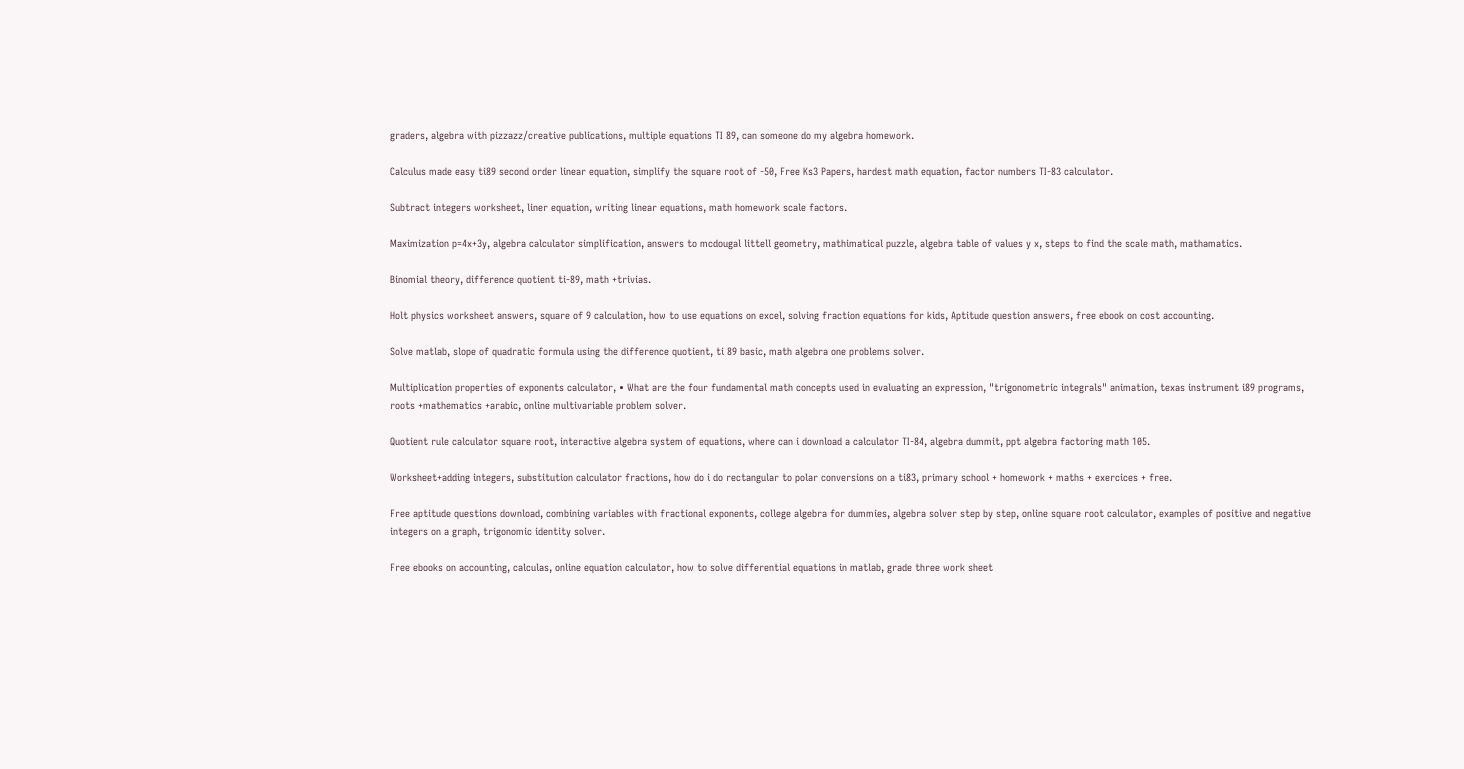graders, algebra with pizzazz/creative publications, multiple equations TI 89, can someone do my algebra homework.

Calculus made easy ti89 second order linear equation, simplify the square root of -50, Free Ks3 Papers, hardest math equation, factor numbers TI-83 calculator.

Subtract integers worksheet, liner equation, writing linear equations, math homework scale factors.

Maximization p=4x+3y, algebra calculator simplification, answers to mcdougal littell geometry, mathimatical puzzle, algebra table of values y x, steps to find the scale math, mathamatics.

Binomial theory, difference quotient ti-89, math +trivias.

Holt physics worksheet answers, square of 9 calculation, how to use equations on excel, solving fraction equations for kids, Aptitude question answers, free ebook on cost accounting.

Solve matlab, slope of quadratic formula using the difference quotient, ti 89 basic, math algebra one problems solver.

Multiplication properties of exponents calculator, • What are the four fundamental math concepts used in evaluating an expression, "trigonometric integrals" animation, texas instrument i89 programs, roots +mathematics +arabic, online multivariable problem solver.

Quotient rule calculator square root, interactive algebra system of equations, where can i download a calculator TI-84, algebra dummit, ppt algebra factoring math 105.

Worksheet+adding integers, substitution calculator fractions, how do i do rectangular to polar conversions on a ti83, primary school + homework + maths + exercices + free.

Free aptitude questions download, combining variables with fractional exponents, college algebra for dummies, algebra solver step by step, online square root calculator, examples of positive and negative integers on a graph, trigonomic identity solver.

Free ebooks on accounting, calculas, online equation calculator, how to solve differential equations in matlab, grade three work sheet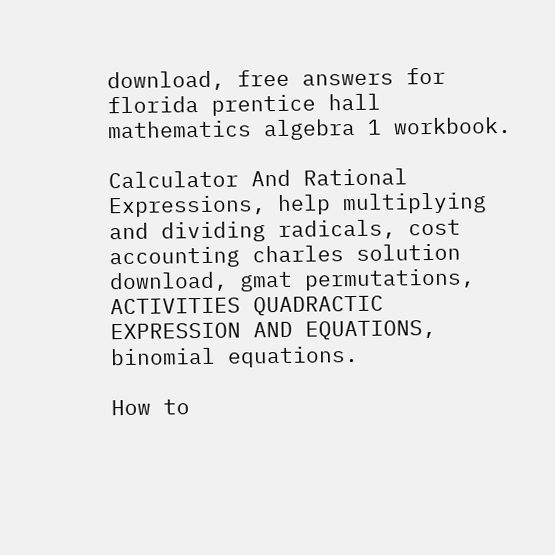download, free answers for florida prentice hall mathematics algebra 1 workbook.

Calculator And Rational Expressions, help multiplying and dividing radicals, cost accounting charles solution download, gmat permutations, ACTIVITIES QUADRACTIC EXPRESSION AND EQUATIONS, binomial equations.

How to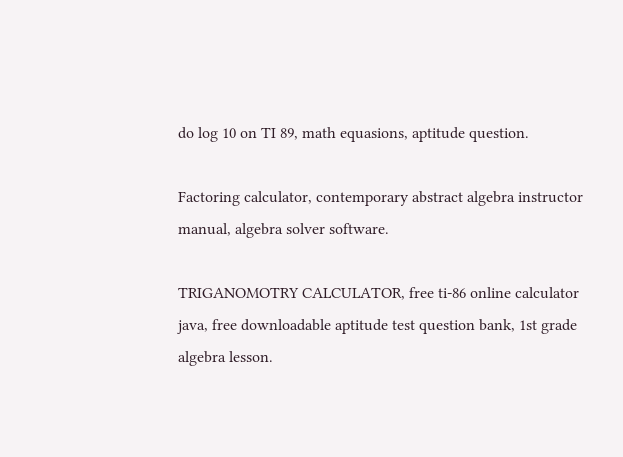do log 10 on TI 89, math equasions, aptitude question.

Factoring calculator, contemporary abstract algebra instructor manual, algebra solver software.

TRIGANOMOTRY CALCULATOR, free ti-86 online calculator java, free downloadable aptitude test question bank, 1st grade algebra lesson.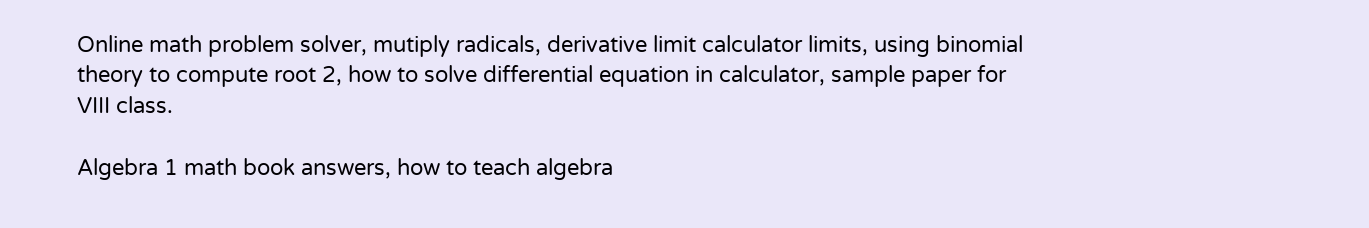Online math problem solver, mutiply radicals, derivative limit calculator limits, using binomial theory to compute root 2, how to solve differential equation in calculator, sample paper for VIII class.

Algebra 1 math book answers, how to teach algebra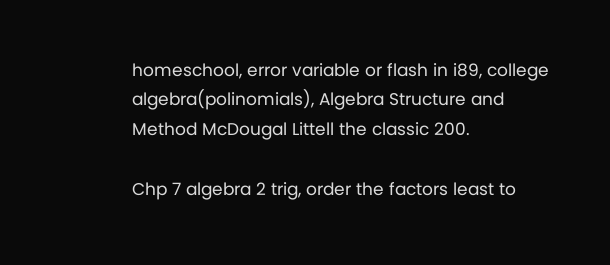homeschool, error variable or flash in i89, college algebra(polinomials), Algebra Structure and Method McDougal Littell the classic 200.

Chp 7 algebra 2 trig, order the factors least to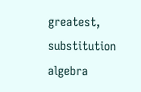greatest, substitution algebra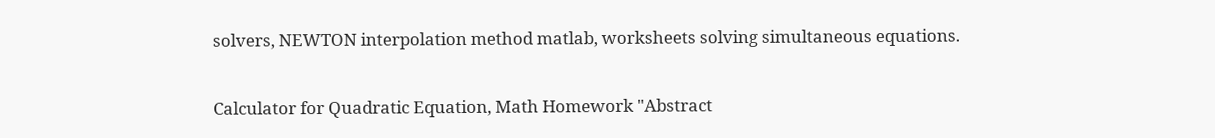solvers, NEWTON interpolation method matlab, worksheets solving simultaneous equations.

Calculator for Quadratic Equation, Math Homework "Abstract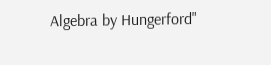Algebra by Hungerford"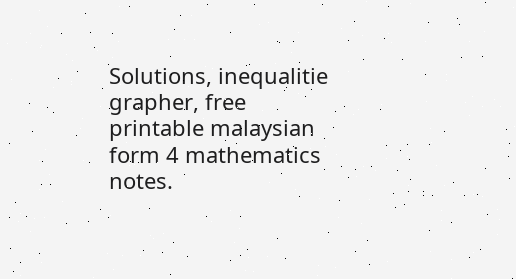Solutions, inequalitie grapher, free printable malaysian form 4 mathematics notes.